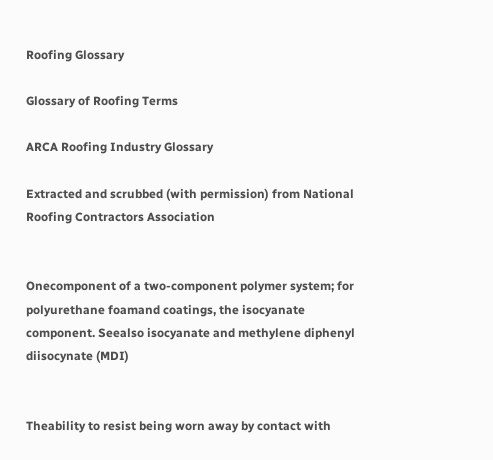Roofing Glossary

Glossary of Roofing Terms

ARCA Roofing Industry Glossary

Extracted and scrubbed (with permission) from National Roofing Contractors Association


Onecomponent of a two-component polymer system; for polyurethane foamand coatings, the isocyanate component. Seealso isocyanate and methylene diphenyl diisocynate (MDI)


Theability to resist being worn away by contact with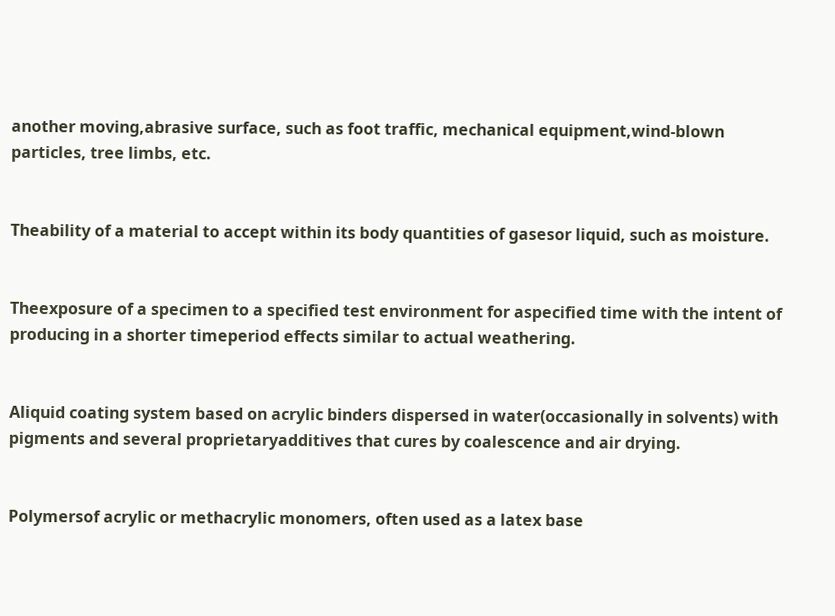another moving,abrasive surface, such as foot traffic, mechanical equipment,wind-blown particles, tree limbs, etc.


Theability of a material to accept within its body quantities of gasesor liquid, such as moisture.


Theexposure of a specimen to a specified test environment for aspecified time with the intent of producing in a shorter timeperiod effects similar to actual weathering.


Aliquid coating system based on acrylic binders dispersed in water(occasionally in solvents) with pigments and several proprietaryadditives that cures by coalescence and air drying.


Polymersof acrylic or methacrylic monomers, often used as a latex base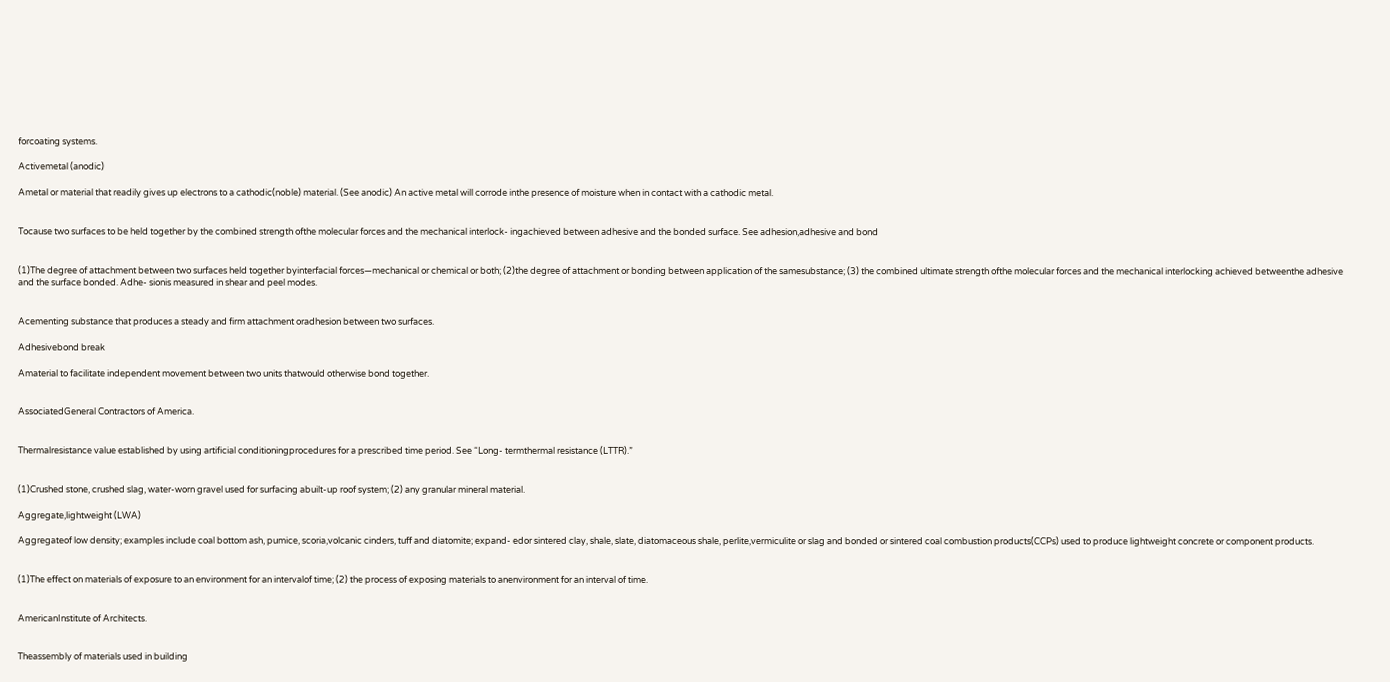forcoating systems.

Activemetal (anodic)

Ametal or material that readily gives up electrons to a cathodic(noble) material. (See anodic) An active metal will corrode inthe presence of moisture when in contact with a cathodic metal.


Tocause two surfaces to be held together by the combined strength ofthe molecular forces and the mechanical interlock- ingachieved between adhesive and the bonded surface. See adhesion,adhesive and bond


(1)The degree of attachment between two surfaces held together byinterfacial forces—mechanical or chemical or both; (2)the degree of attachment or bonding between application of the samesubstance; (3) the combined ultimate strength ofthe molecular forces and the mechanical interlocking achieved betweenthe adhesive and the surface bonded. Adhe- sionis measured in shear and peel modes.


Acementing substance that produces a steady and firm attachment oradhesion between two surfaces.

Adhesivebond break

Amaterial to facilitate independent movement between two units thatwould otherwise bond together.


AssociatedGeneral Contractors of America.


Thermalresistance value established by using artificial conditioningprocedures for a prescribed time period. See “Long- termthermal resistance (LTTR).”


(1)Crushed stone, crushed slag, water-worn gravel used for surfacing abuilt-up roof system; (2) any granular mineral material.

Aggregate,lightweight (LWA)

Aggregateof low density; examples include coal bottom ash, pumice, scoria,volcanic cinders, tuff and diatomite; expand- edor sintered clay, shale, slate, diatomaceous shale, perlite,vermiculite or slag and bonded or sintered coal combustion products(CCPs) used to produce lightweight concrete or component products.


(1)The effect on materials of exposure to an environment for an intervalof time; (2) the process of exposing materials to anenvironment for an interval of time.


AmericanInstitute of Architects.


Theassembly of materials used in building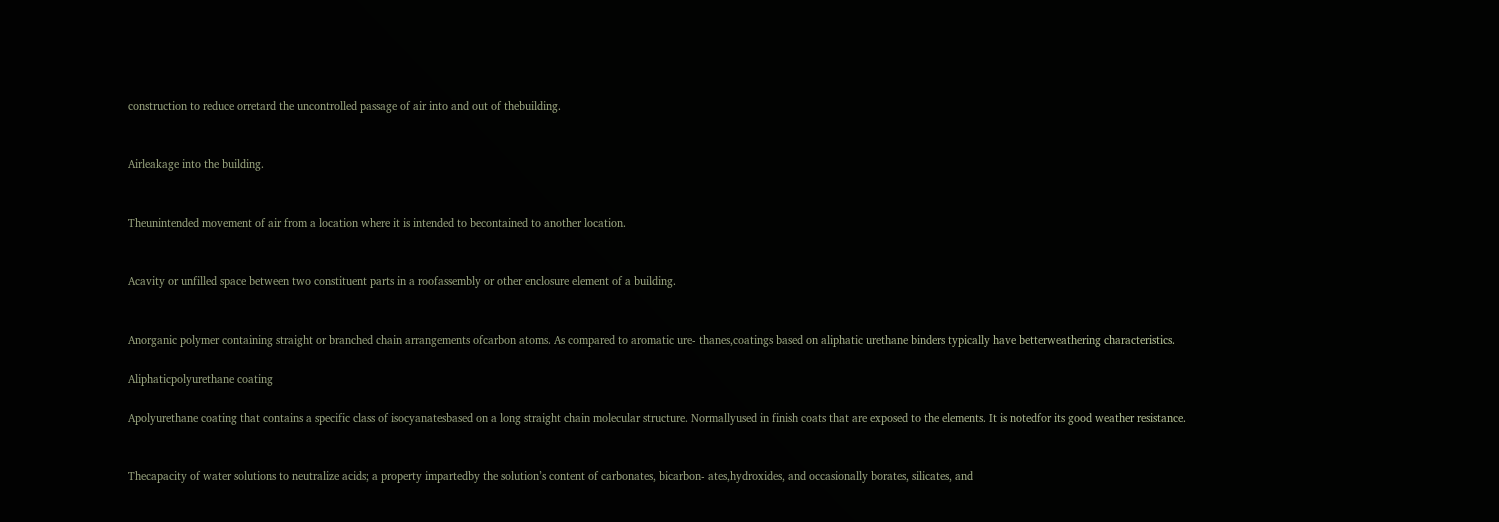construction to reduce orretard the uncontrolled passage of air into and out of thebuilding.


Airleakage into the building.


Theunintended movement of air from a location where it is intended to becontained to another location.


Acavity or unfilled space between two constituent parts in a roofassembly or other enclosure element of a building.


Anorganic polymer containing straight or branched chain arrangements ofcarbon atoms. As compared to aromatic ure- thanes,coatings based on aliphatic urethane binders typically have betterweathering characteristics.

Aliphaticpolyurethane coating

Apolyurethane coating that contains a specific class of isocyanatesbased on a long straight chain molecular structure. Normallyused in finish coats that are exposed to the elements. It is notedfor its good weather resistance.


Thecapacity of water solutions to neutralize acids; a property impartedby the solution’s content of carbonates, bicarbon- ates,hydroxides, and occasionally borates, silicates, and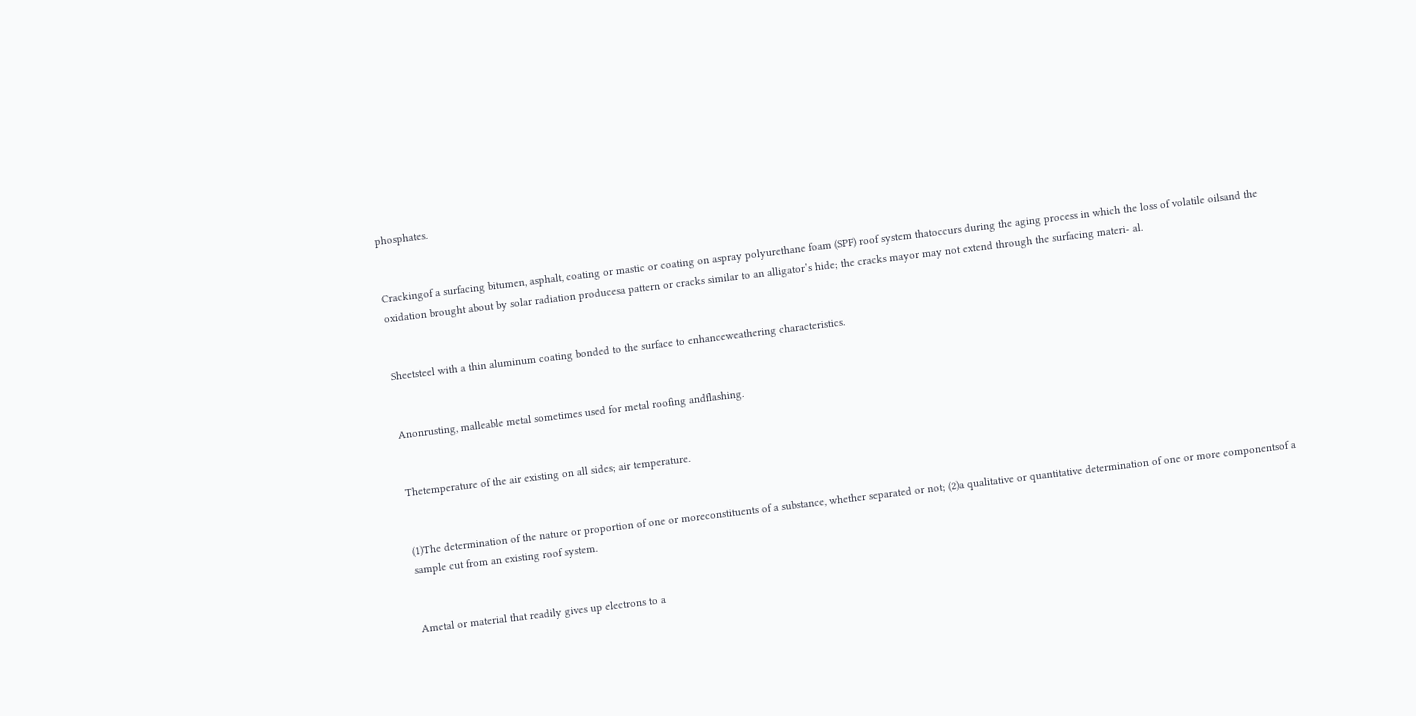phosphates.


Crackingof a surfacing bitumen, asphalt, coating or mastic or coating on aspray polyurethane foam (SPF) roof system thatoccurs during the aging process in which the loss of volatile oilsand the oxidation brought about by solar radiation producesa pattern or cracks similar to an alligator’s hide; the cracks mayor may not extend through the surfacing materi- al.


Sheetsteel with a thin aluminum coating bonded to the surface to enhanceweathering characteristics.


Anonrusting, malleable metal sometimes used for metal roofing andflashing.


Thetemperature of the air existing on all sides; air temperature.


(1)The determination of the nature or proportion of one or moreconstituents of a substance, whether separated or not; (2)a qualitative or quantitative determination of one or more componentsof a sample cut from an existing roof system.


Ametal or material that readily gives up electrons to a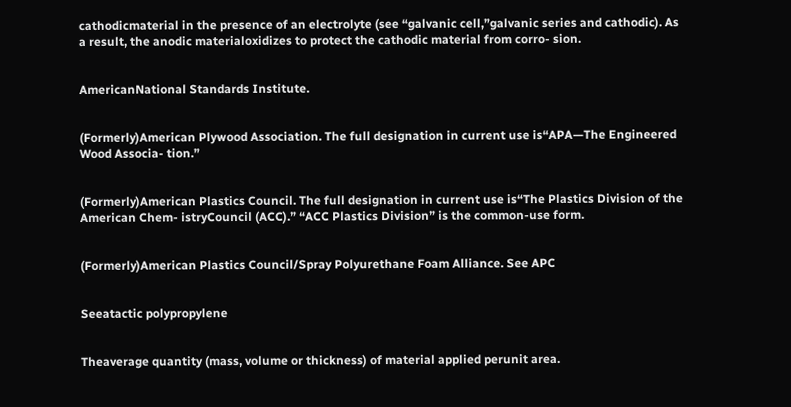cathodicmaterial in the presence of an electrolyte (see “galvanic cell,”galvanic series and cathodic). As a result, the anodic materialoxidizes to protect the cathodic material from corro- sion.


AmericanNational Standards Institute.


(Formerly)American Plywood Association. The full designation in current use is“APA—The Engineered Wood Associa- tion.”


(Formerly)American Plastics Council. The full designation in current use is“The Plastics Division of the American Chem- istryCouncil (ACC).” “ACC Plastics Division” is the common-use form.


(Formerly)American Plastics Council/Spray Polyurethane Foam Alliance. See APC


Seeatactic polypropylene


Theaverage quantity (mass, volume or thickness) of material applied perunit area.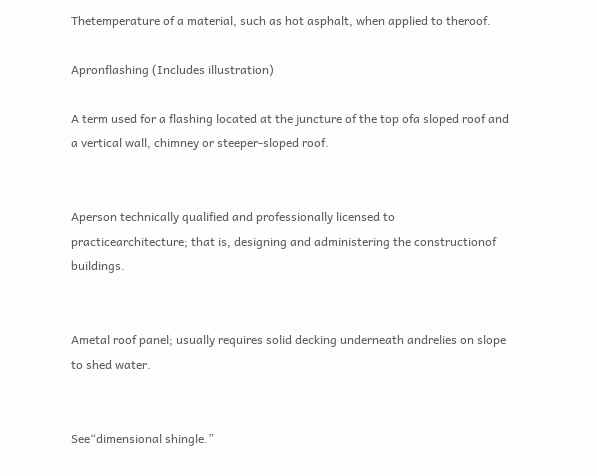Thetemperature of a material, such as hot asphalt, when applied to theroof.

Apronflashing (Includes illustration)

A term used for a flashing located at the juncture of the top ofa sloped roof and a vertical wall, chimney or steeper-sloped roof.


Aperson technically qualified and professionally licensed to practicearchitecture; that is, designing and administering the constructionof buildings.


Ametal roof panel; usually requires solid decking underneath andrelies on slope to shed water.


See“dimensional shingle.”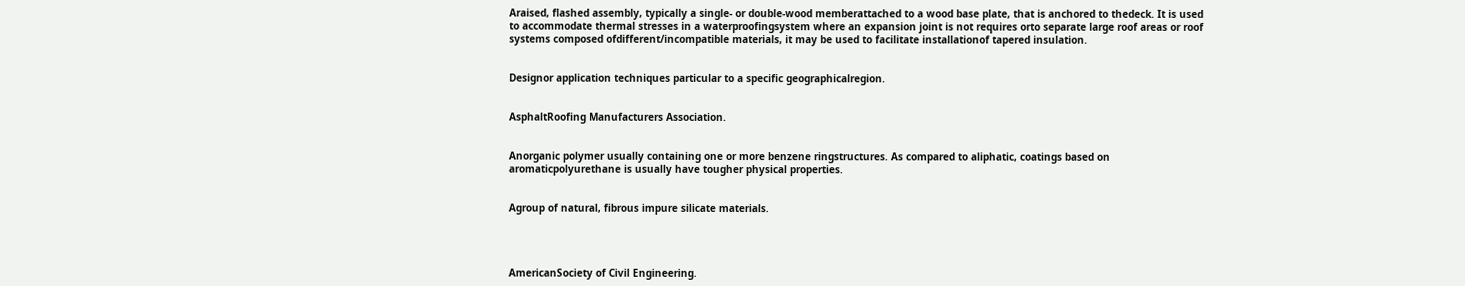Araised, flashed assembly, typically a single- or double-wood memberattached to a wood base plate, that is anchored to thedeck. It is used to accommodate thermal stresses in a waterproofingsystem where an expansion joint is not requires orto separate large roof areas or roof systems composed ofdifferent/incompatible materials, it may be used to facilitate installationof tapered insulation.


Designor application techniques particular to a specific geographicalregion.


AsphaltRoofing Manufacturers Association.


Anorganic polymer usually containing one or more benzene ringstructures. As compared to aliphatic, coatings based on aromaticpolyurethane is usually have tougher physical properties.


Agroup of natural, fibrous impure silicate materials.




AmericanSociety of Civil Engineering.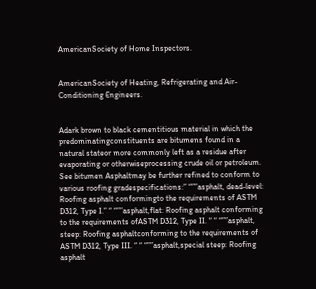AmericanSociety of Home Inspectors.


AmericanSociety of Heating, Refrigerating and Air-Conditioning Engineers.


Adark brown to black cementitious material in which the predominatingconstituents are bitumens found in a natural stateor more commonly left as a residue after evaporating or otherwiseprocessing crude oil or petroleum. See bitumen Asphaltmay be further refined to conform to various roofing gradespecifications:” “””asphalt, dead-level: Roofing asphalt conformingto the requirements of ASTM D312, Type I.” “ “””asphalt,flat: Roofing asphalt conforming to the requirements ofASTM D312, Type II. “ “ “””asphalt, steep: Roofing asphaltconforming to the requirements of ASTM D312, Type III. “ “ “””asphalt,special steep: Roofing asphalt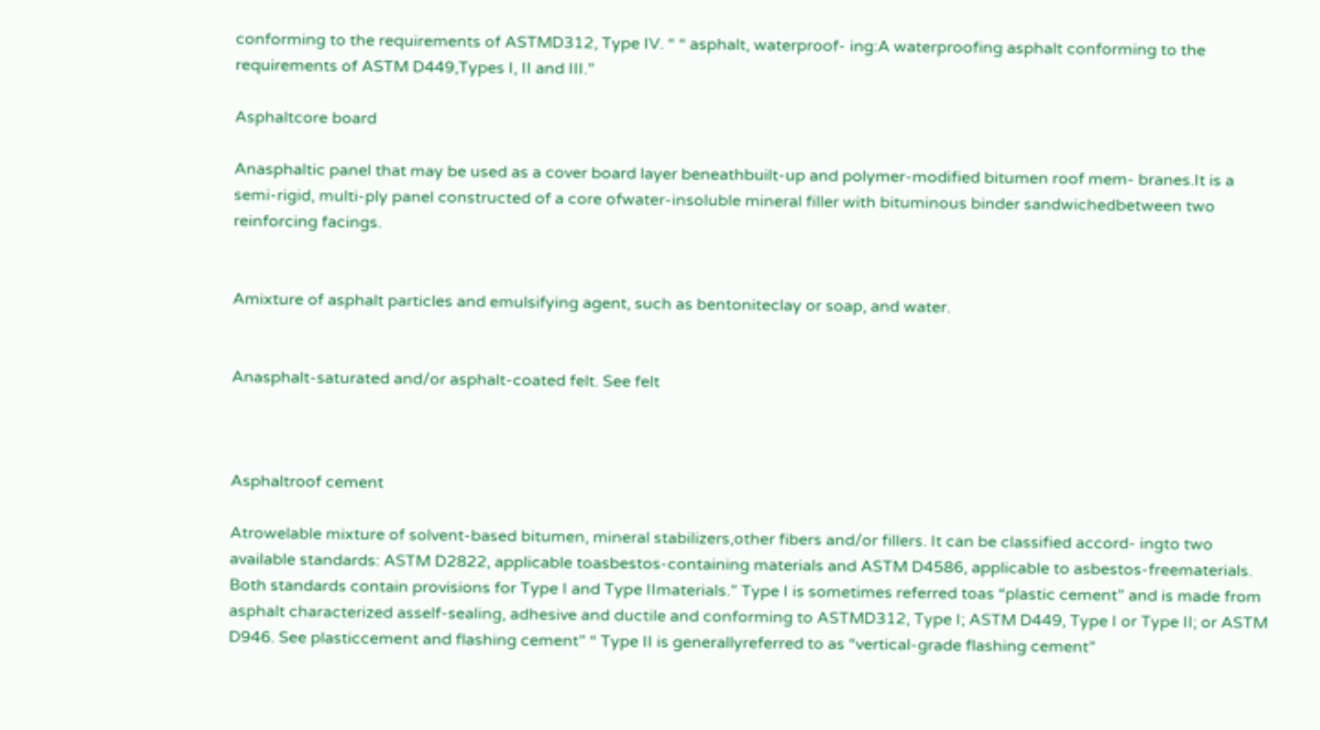conforming to the requirements of ASTMD312, Type IV. “ “ asphalt, waterproof- ing:A waterproofing asphalt conforming to the requirements of ASTM D449,Types I, II and III.”

Asphaltcore board

Anasphaltic panel that may be used as a cover board layer beneathbuilt-up and polymer-modified bitumen roof mem- branes.It is a semi-rigid, multi-ply panel constructed of a core ofwater-insoluble mineral filler with bituminous binder sandwichedbetween two reinforcing facings.


Amixture of asphalt particles and emulsifying agent, such as bentoniteclay or soap, and water.


Anasphalt-saturated and/or asphalt-coated felt. See felt



Asphaltroof cement

Atrowelable mixture of solvent-based bitumen, mineral stabilizers,other fibers and/or fillers. It can be classified accord- ingto two available standards: ASTM D2822, applicable toasbestos-containing materials and ASTM D4586, applicable to asbestos-freematerials. Both standards contain provisions for Type I and Type IImaterials.” Type I is sometimes referred toas “plastic cement” and is made from asphalt characterized asself-sealing, adhesive and ductile and conforming to ASTMD312, Type I; ASTM D449, Type I or Type II; or ASTM D946. See plasticcement and flashing cement” “ Type II is generallyreferred to as “vertical-grade flashing cement”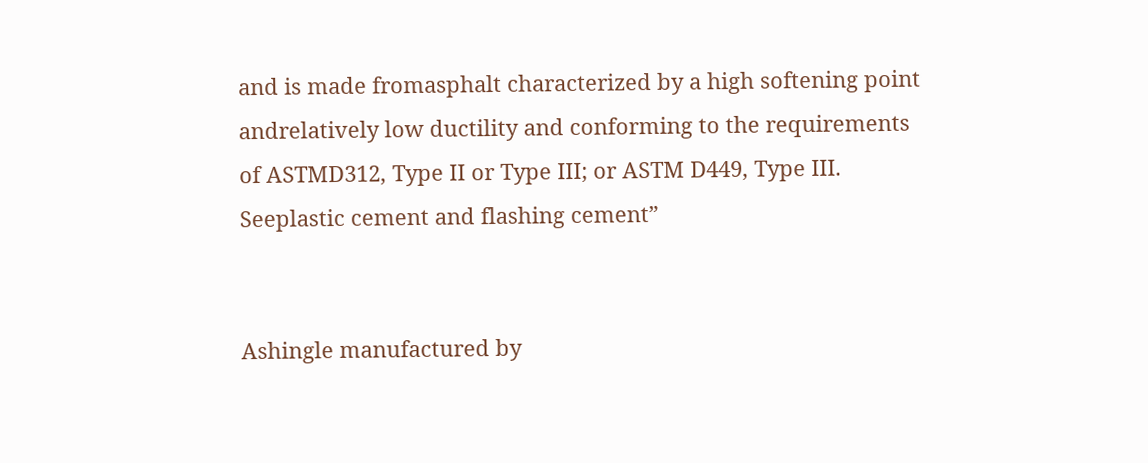and is made fromasphalt characterized by a high softening point andrelatively low ductility and conforming to the requirements of ASTMD312, Type II or Type III; or ASTM D449, Type III. Seeplastic cement and flashing cement”


Ashingle manufactured by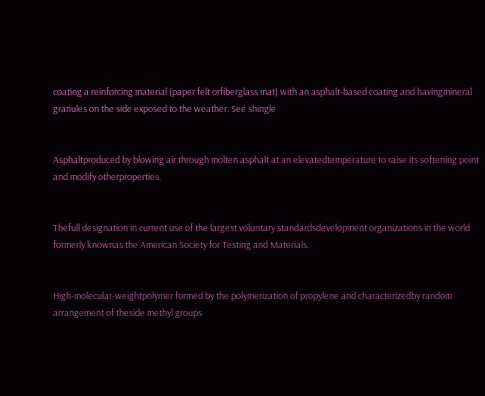coating a reinforcing material (paper felt orfiberglass mat) with an asphalt-based coating and havingmineral granules on the side exposed to the weather. See shingle


Asphaltproduced by blowing air through molten asphalt at an elevatedtemperature to raise its softening point and modify otherproperties.


Thefull designation in current use of the largest voluntary standardsdevelopment organizations in the world formerly knownas the American Society for Testing and Materials.


High-molecular-weightpolymer formed by the polymerization of propylene and characterizedby random arrangement of theside methyl groups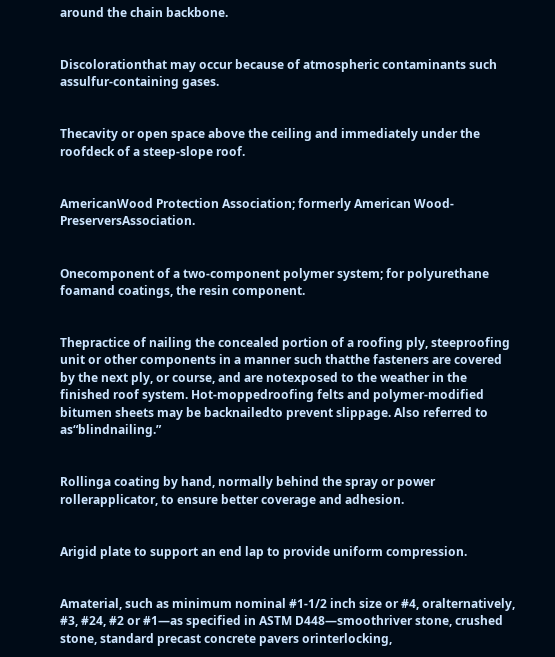around the chain backbone.


Discolorationthat may occur because of atmospheric contaminants such assulfur-containing gases.


Thecavity or open space above the ceiling and immediately under the roofdeck of a steep-slope roof.


AmericanWood Protection Association; formerly American Wood-PreserversAssociation.


Onecomponent of a two-component polymer system; for polyurethane foamand coatings, the resin component.


Thepractice of nailing the concealed portion of a roofing ply, steeproofing unit or other components in a manner such thatthe fasteners are covered by the next ply, or course, and are notexposed to the weather in the finished roof system. Hot-moppedroofing felts and polymer-modified bitumen sheets may be backnailedto prevent slippage. Also referred to as“blindnailing.”


Rollinga coating by hand, normally behind the spray or power rollerapplicator, to ensure better coverage and adhesion.


Arigid plate to support an end lap to provide uniform compression.


Amaterial, such as minimum nominal #1-1/2 inch size or #4, oralternatively, #3, #24, #2 or #1—as specified in ASTM D448—smoothriver stone, crushed stone, standard precast concrete pavers orinterlocking,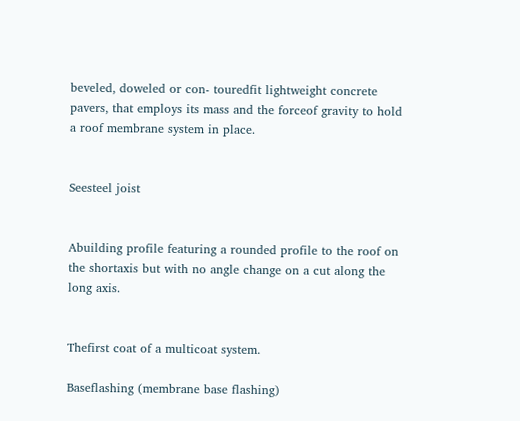beveled, doweled or con- touredfit lightweight concrete pavers, that employs its mass and the forceof gravity to hold a roof membrane system in place.


Seesteel joist


Abuilding profile featuring a rounded profile to the roof on the shortaxis but with no angle change on a cut along the long axis.


Thefirst coat of a multicoat system.

Baseflashing (membrane base flashing)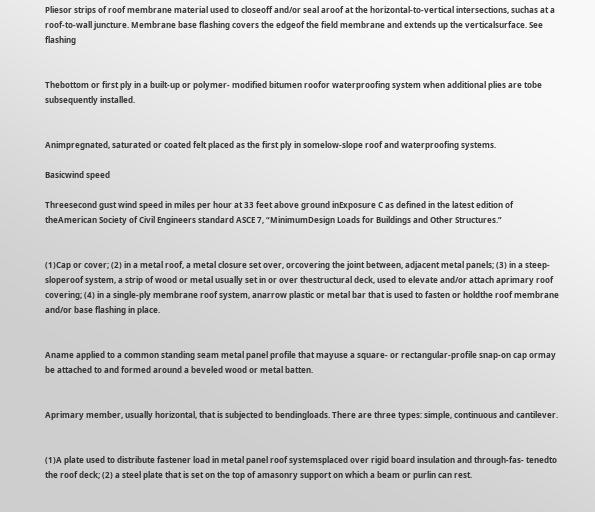Pliesor strips of roof membrane material used to closeoff and/or seal aroof at the horizontal-to-vertical intersections, suchas at a roof-to-wall juncture. Membrane base flashing covers the edgeof the field membrane and extends up the verticalsurface. See flashing


Thebottom or first ply in a built-up or polymer- modified bitumen roofor waterproofing system when additional plies are tobe subsequently installed.


Animpregnated, saturated or coated felt placed as the first ply in somelow-slope roof and waterproofing systems.

Basicwind speed

Threesecond gust wind speed in miles per hour at 33 feet above ground inExposure C as defined in the latest edition of theAmerican Society of Civil Engineers standard ASCE 7, “MinimumDesign Loads for Buildings and Other Structures.”


(1)Cap or cover; (2) in a metal roof, a metal closure set over, orcovering the joint between, adjacent metal panels; (3) in a steep-sloperoof system, a strip of wood or metal usually set in or over thestructural deck, used to elevate and/or attach aprimary roof covering; (4) in a single-ply membrane roof system, anarrow plastic or metal bar that is used to fasten or holdthe roof membrane and/or base flashing in place.


Aname applied to a common standing seam metal panel profile that mayuse a square- or rectangular-profile snap-on cap ormay be attached to and formed around a beveled wood or metal batten.


Aprimary member, usually horizontal, that is subjected to bendingloads. There are three types: simple, continuous and cantilever.


(1)A plate used to distribute fastener load in metal panel roof systemsplaced over rigid board insulation and through-fas- tenedto the roof deck; (2) a steel plate that is set on the top of amasonry support on which a beam or purlin can rest.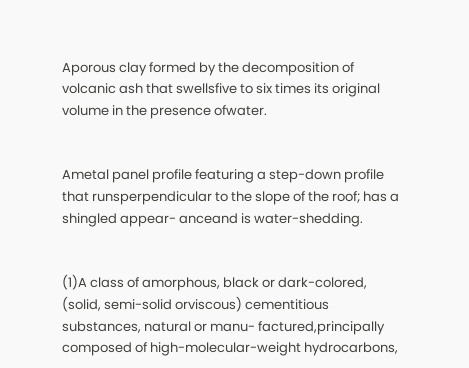Aporous clay formed by the decomposition of volcanic ash that swellsfive to six times its original volume in the presence ofwater.


Ametal panel profile featuring a step-down profile that runsperpendicular to the slope of the roof; has a shingled appear- anceand is water-shedding.


(1)A class of amorphous, black or dark-colored, (solid, semi-solid orviscous) cementitious substances, natural or manu- factured,principally composed of high-molecular-weight hydrocarbons,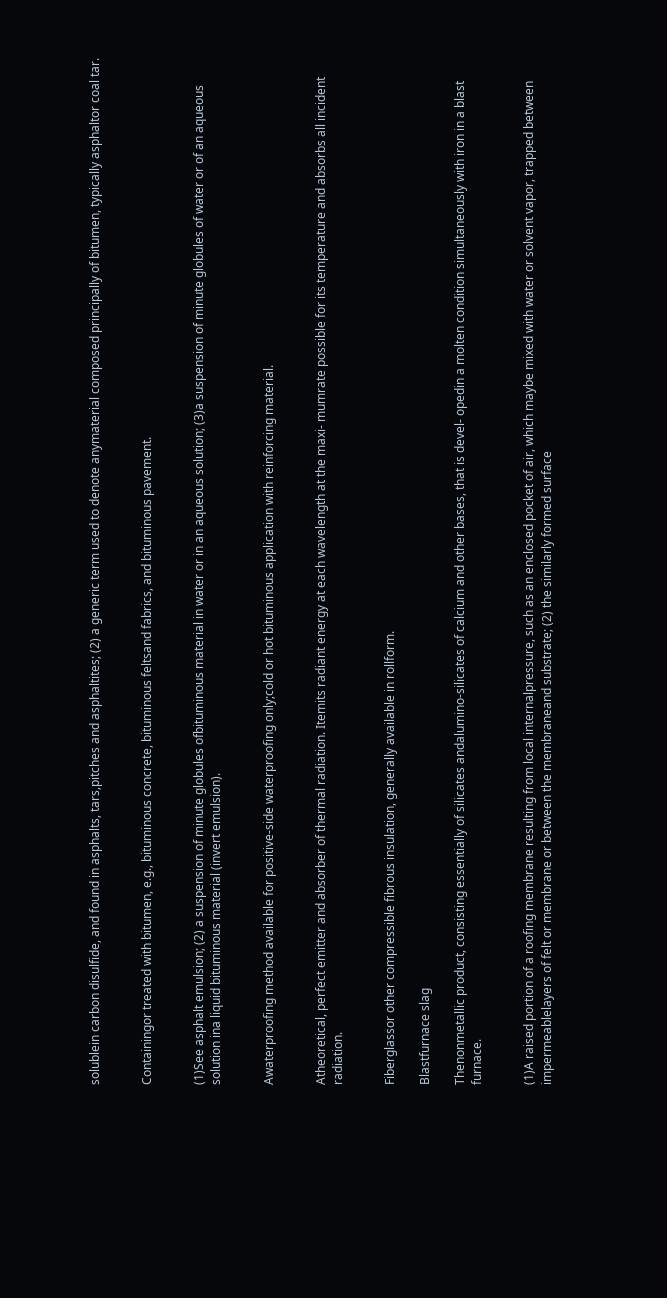solublein carbon disulfide, and found in asphalts, tars,pitches and asphaltites; (2) a generic term used to denote anymaterial composed principally of bitumen, typically asphaltor coal tar.


Containingor treated with bitumen, e.g., bituminous concrete, bituminous feltsand fabrics, and bituminous pavement.


(1)See asphalt emulsion; (2) a suspension of minute globules ofbituminous material in water or in an aqueous solution; (3)a suspension of minute globules of water or of an aqueous solution ina liquid bituminous material (invert emulsion).


Awaterproofing method available for positive-side waterproofing only;cold or hot bituminous application with reinforcing material.


Atheoretical, perfect emitter and absorber of thermal radiation. Itemits radiant energy at each wavelength at the maxi- mumrate possible for its temperature and absorbs all incident radiation.


Fiberglassor other compressible fibrous insulation, generally available in rollform.

Blastfurnace slag

Thenonmetallic product, consisting essentially of silicates andalumino-silicates of calcium and other bases, that is devel- opedin a molten condition simultaneously with iron in a blast furnace.


(1)A raised portion of a roofing membrane resulting from local internalpressure, such as an enclosed pocket of air, which maybe mixed with water or solvent vapor, trapped between impermeablelayers of felt or membrane or between the membraneand substrate; (2) the similarly formed surface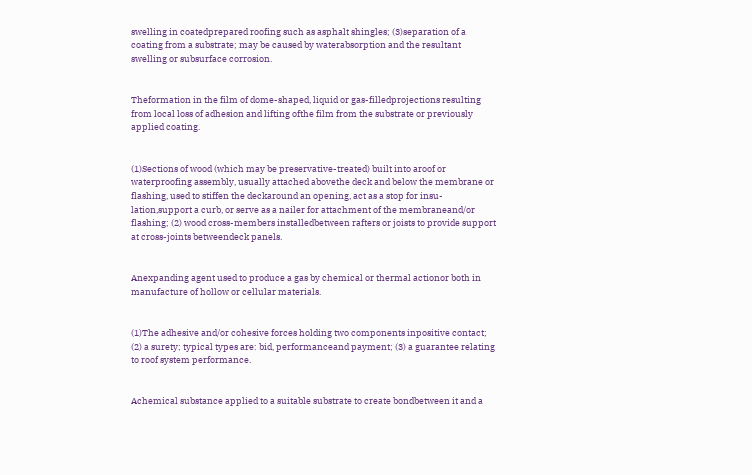swelling in coatedprepared roofing such as asphalt shingles; (3)separation of a coating from a substrate; may be caused by waterabsorption and the resultant swelling or subsurface corrosion.


Theformation in the film of dome-shaped, liquid or gas-filledprojections resulting from local loss of adhesion and lifting ofthe film from the substrate or previously applied coating.


(1)Sections of wood (which may be preservative-treated) built into aroof or waterproofing assembly, usually attached abovethe deck and below the membrane or flashing, used to stiffen the deckaround an opening, act as a stop for insu- lation,support a curb, or serve as a nailer for attachment of the membraneand/or flashing; (2) wood cross-members installedbetween rafters or joists to provide support at cross-joints betweendeck panels.


Anexpanding agent used to produce a gas by chemical or thermal actionor both in manufacture of hollow or cellular materials.


(1)The adhesive and/or cohesive forces holding two components inpositive contact; (2) a surety; typical types are: bid, performanceand payment; (3) a guarantee relating to roof system performance.


Achemical substance applied to a suitable substrate to create bondbetween it and a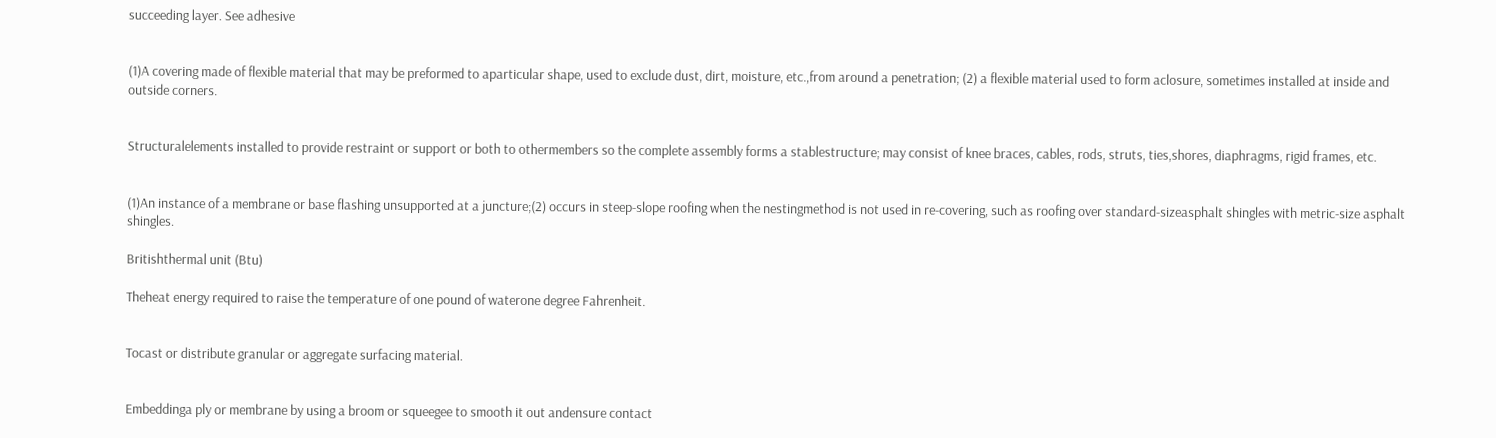succeeding layer. See adhesive


(1)A covering made of flexible material that may be preformed to aparticular shape, used to exclude dust, dirt, moisture, etc.,from around a penetration; (2) a flexible material used to form aclosure, sometimes installed at inside and outside corners.


Structuralelements installed to provide restraint or support or both to othermembers so the complete assembly forms a stablestructure; may consist of knee braces, cables, rods, struts, ties,shores, diaphragms, rigid frames, etc.


(1)An instance of a membrane or base flashing unsupported at a juncture;(2) occurs in steep-slope roofing when the nestingmethod is not used in re-covering, such as roofing over standard-sizeasphalt shingles with metric-size asphalt shingles.

Britishthermal unit (Btu)

Theheat energy required to raise the temperature of one pound of waterone degree Fahrenheit.


Tocast or distribute granular or aggregate surfacing material.


Embeddinga ply or membrane by using a broom or squeegee to smooth it out andensure contact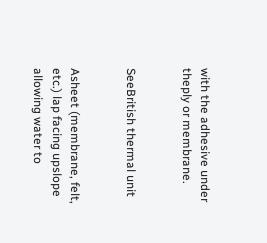with the adhesive under theply or membrane.


SeeBritish thermal unit


Asheet (membrane, felt, etc.) lap facing upslope allowing water to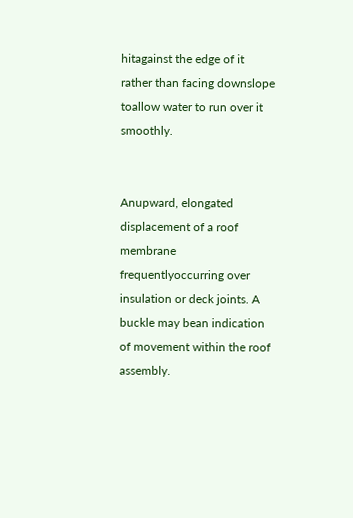hitagainst the edge of it rather than facing downslope toallow water to run over it smoothly.


Anupward, elongated displacement of a roof membrane frequentlyoccurring over insulation or deck joints. A buckle may bean indication of movement within the roof assembly.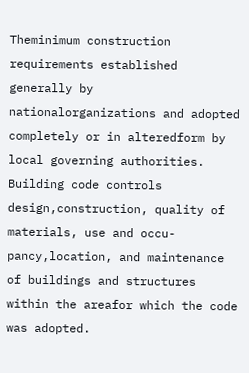Theminimum construction requirements established generally by nationalorganizations and adopted completely or in alteredform by local governing authorities. Building code controls design,construction, quality of materials, use and occu- pancy,location, and maintenance of buildings and structures within the areafor which the code was adopted.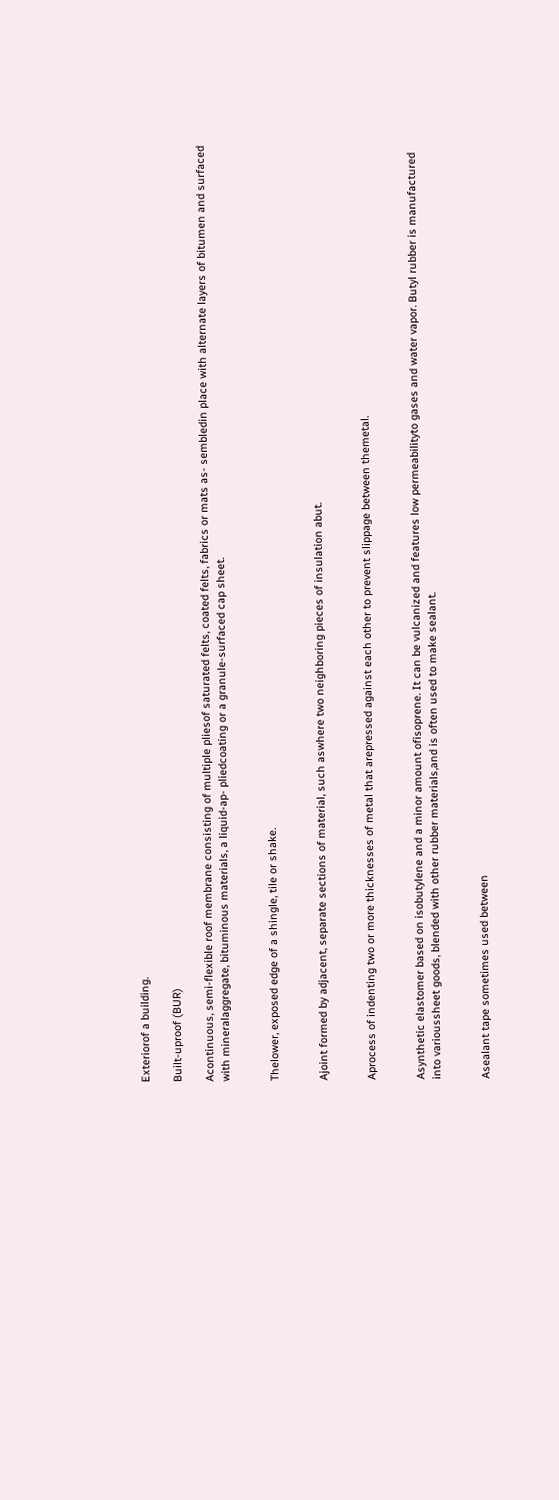Exteriorof a building.

Built-uproof (BUR)

Acontinuous, semi-flexible roof membrane consisting of multiple pliesof saturated felts, coated felts, fabrics or mats as- sembledin place with alternate layers of bitumen and surfaced with mineralaggregate, bituminous materials, a liquid-ap- pliedcoating or a granule-surfaced cap sheet.


Thelower, exposed edge of a shingle, tile or shake.


Ajoint formed by adjacent, separate sections of material, such aswhere two neighboring pieces of insulation abut.


Aprocess of indenting two or more thicknesses of metal that arepressed against each other to prevent slippage between themetal.


Asynthetic elastomer based on isobutylene and a minor amount ofisoprene. It can be vulcanized and features low permeabilityto gases and water vapor. Butyl rubber is manufactured into varioussheet goods, blended with other rubber materials,and is often used to make sealant.


Asealant tape sometimes used between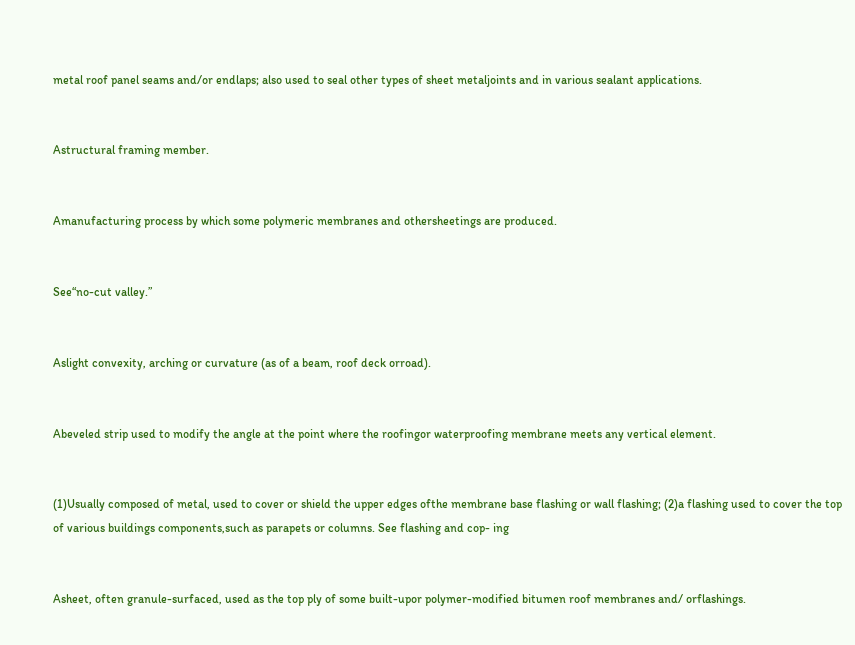metal roof panel seams and/or endlaps; also used to seal other types of sheet metaljoints and in various sealant applications.


Astructural framing member.


Amanufacturing process by which some polymeric membranes and othersheetings are produced.


See“no-cut valley.”


Aslight convexity, arching or curvature (as of a beam, roof deck orroad).


Abeveled strip used to modify the angle at the point where the roofingor waterproofing membrane meets any vertical element.


(1)Usually composed of metal, used to cover or shield the upper edges ofthe membrane base flashing or wall flashing; (2)a flashing used to cover the top of various buildings components,such as parapets or columns. See flashing and cop- ing


Asheet, often granule-surfaced, used as the top ply of some built-upor polymer-modified bitumen roof membranes and/ orflashings.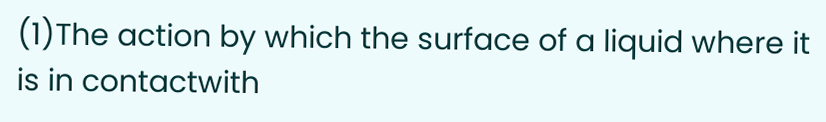(1)The action by which the surface of a liquid where it is in contactwith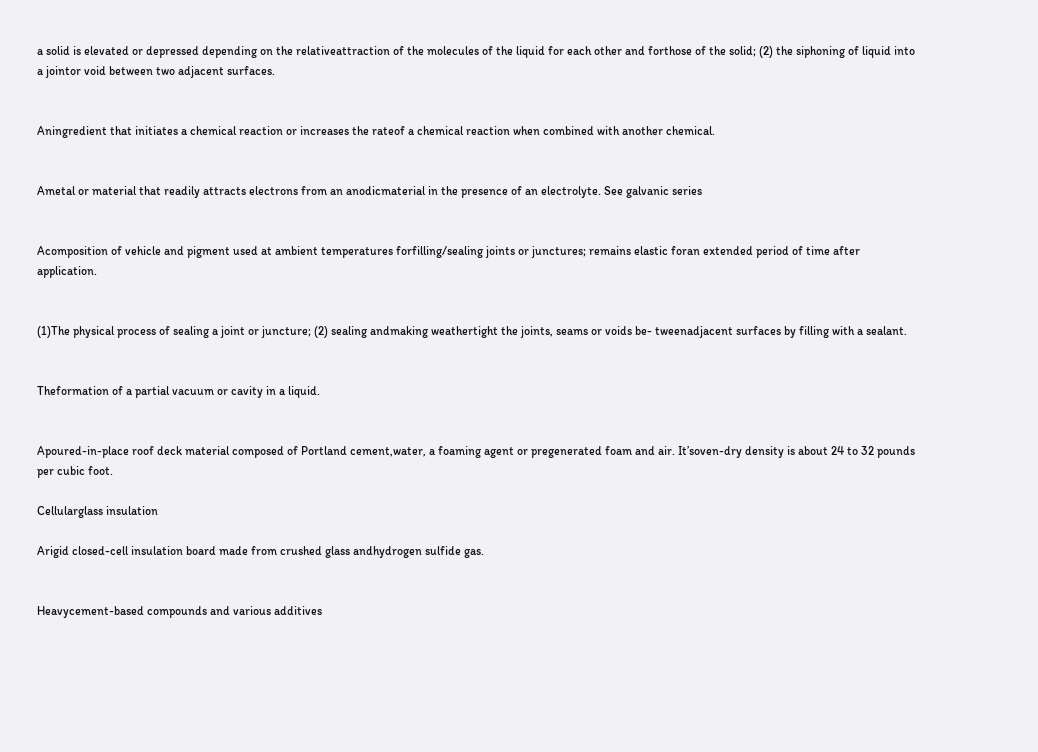a solid is elevated or depressed depending on the relativeattraction of the molecules of the liquid for each other and forthose of the solid; (2) the siphoning of liquid into a jointor void between two adjacent surfaces.


Aningredient that initiates a chemical reaction or increases the rateof a chemical reaction when combined with another chemical.


Ametal or material that readily attracts electrons from an anodicmaterial in the presence of an electrolyte. See galvanic series


Acomposition of vehicle and pigment used at ambient temperatures forfilling/sealing joints or junctures; remains elastic foran extended period of time after application.


(1)The physical process of sealing a joint or juncture; (2) sealing andmaking weathertight the joints, seams or voids be- tweenadjacent surfaces by filling with a sealant.


Theformation of a partial vacuum or cavity in a liquid.


Apoured-in-place roof deck material composed of Portland cement,water, a foaming agent or pregenerated foam and air. It’soven-dry density is about 24 to 32 pounds per cubic foot.

Cellularglass insulation

Arigid closed-cell insulation board made from crushed glass andhydrogen sulfide gas.


Heavycement-based compounds and various additives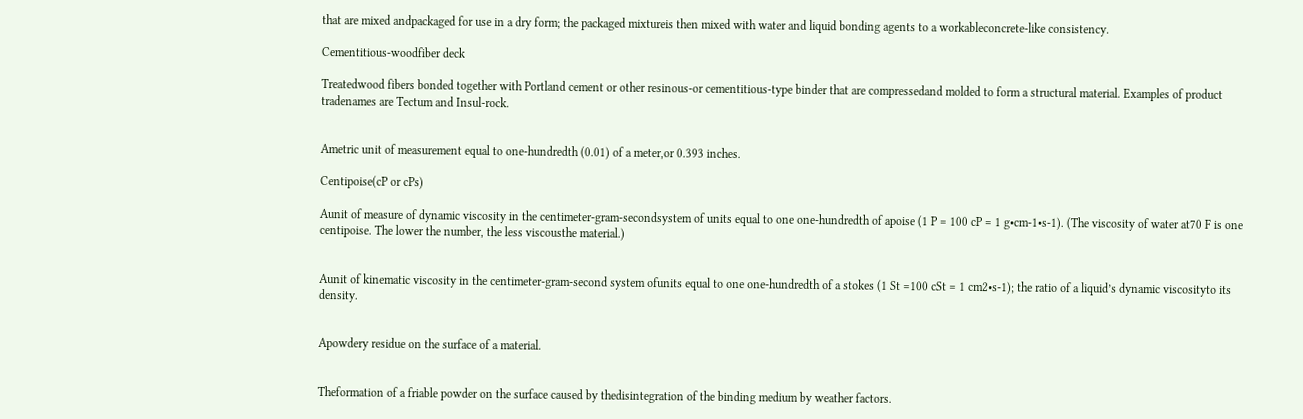that are mixed andpackaged for use in a dry form; the packaged mixtureis then mixed with water and liquid bonding agents to a workableconcrete-like consistency.

Cementitious-woodfiber deck

Treatedwood fibers bonded together with Portland cement or other resinous-or cementitious-type binder that are compressedand molded to form a structural material. Examples of product tradenames are Tectum and Insul-rock.


Ametric unit of measurement equal to one-hundredth (0.01) of a meter,or 0.393 inches.

Centipoise(cP or cPs)

Aunit of measure of dynamic viscosity in the centimeter-gram-secondsystem of units equal to one one-hundredth of apoise (1 P = 100 cP = 1 g•cm-1•s-1). (The viscosity of water at70 F is one centipoise. The lower the number, the less viscousthe material.)


Aunit of kinematic viscosity in the centimeter-gram-second system ofunits equal to one one-hundredth of a stokes (1 St =100 cSt = 1 cm2•s-1); the ratio of a liquid’s dynamic viscosityto its density.


Apowdery residue on the surface of a material.


Theformation of a friable powder on the surface caused by thedisintegration of the binding medium by weather factors.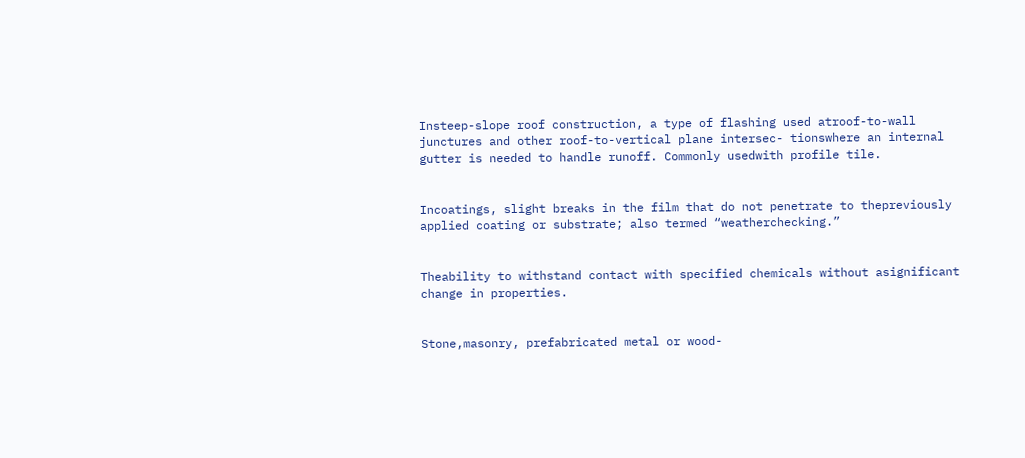Insteep-slope roof construction, a type of flashing used atroof-to-wall junctures and other roof-to-vertical plane intersec- tionswhere an internal gutter is needed to handle runoff. Commonly usedwith profile tile.


Incoatings, slight breaks in the film that do not penetrate to thepreviously applied coating or substrate; also termed “weatherchecking.”


Theability to withstand contact with specified chemicals without asignificant change in properties.


Stone,masonry, prefabricated metal or wood-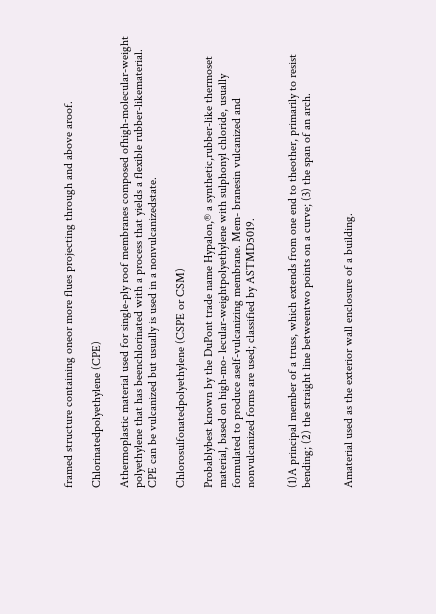framed structure containing oneor more flues projecting through and above aroof.

Chlorinatedpolyethylene (CPE)

Athermoplastic material used for single-ply roof membranes composed ofhigh-molecular-weight polyethylene that has beenchlorinated with a process that yields a flexible rubber-likematerial. CPE can be vulcanized but usually is used in a nonvulcanizedstate.

Chlorosulfonatedpolyethylene (CSPE or CSM)

Probablybest known by the DuPont trade name Hypalon,® a synthetic,rubber-like thermoset material, based on high-mo- lecular-weightpolyethylene with sulphonyl chloride, usually formulated to produce aself-vulcanizing membrane. Mem- branesin vulcanized and nonvulcanized forms are used; classified by ASTMD5019.


(1)A principal member of a truss, which extends from one end to theother, primarily to resist bending; (2) the straight line betweentwo points on a curve; (3) the span of an arch.


Amaterial used as the exterior wall enclosure of a building.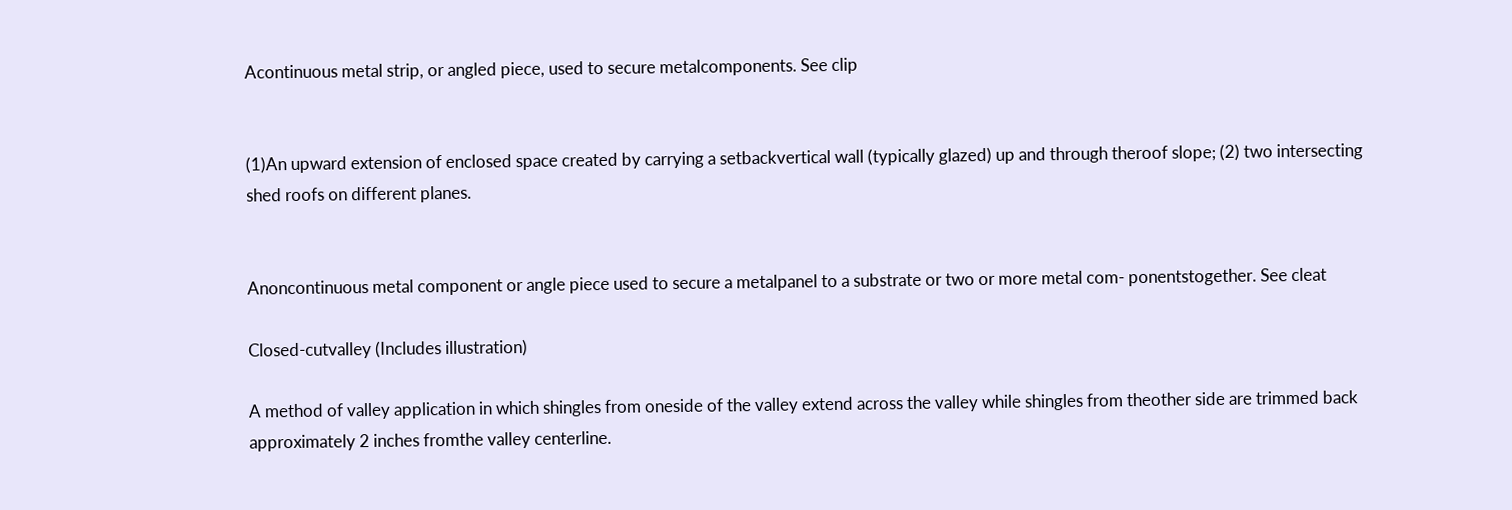Acontinuous metal strip, or angled piece, used to secure metalcomponents. See clip


(1)An upward extension of enclosed space created by carrying a setbackvertical wall (typically glazed) up and through theroof slope; (2) two intersecting shed roofs on different planes.


Anoncontinuous metal component or angle piece used to secure a metalpanel to a substrate or two or more metal com- ponentstogether. See cleat

Closed-cutvalley (Includes illustration)

A method of valley application in which shingles from oneside of the valley extend across the valley while shingles from theother side are trimmed back approximately 2 inches fromthe valley centerline.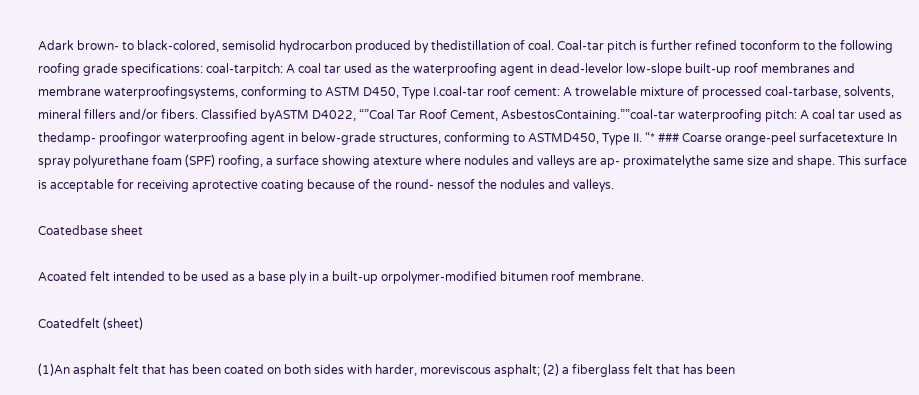Adark brown- to black-colored, semisolid hydrocarbon produced by thedistillation of coal. Coal-tar pitch is further refined toconform to the following roofing grade specifications: coal-tarpitch: A coal tar used as the waterproofing agent in dead-levelor low-slope built-up roof membranes and membrane waterproofingsystems, conforming to ASTM D450, Type I.coal-tar roof cement: A trowelable mixture of processed coal-tarbase, solvents, mineral fillers and/or fibers. Classified byASTM D4022, “”Coal Tar Roof Cement, AsbestosContaining.””coal-tar waterproofing pitch: A coal tar used as thedamp- proofingor waterproofing agent in below-grade structures, conforming to ASTMD450, Type II. “* ### Coarse orange-peel surfacetexture In spray polyurethane foam (SPF) roofing, a surface showing atexture where nodules and valleys are ap- proximatelythe same size and shape. This surface is acceptable for receiving aprotective coating because of the round- nessof the nodules and valleys.

Coatedbase sheet

Acoated felt intended to be used as a base ply in a built-up orpolymer-modified bitumen roof membrane.

Coatedfelt (sheet)

(1)An asphalt felt that has been coated on both sides with harder, moreviscous asphalt; (2) a fiberglass felt that has been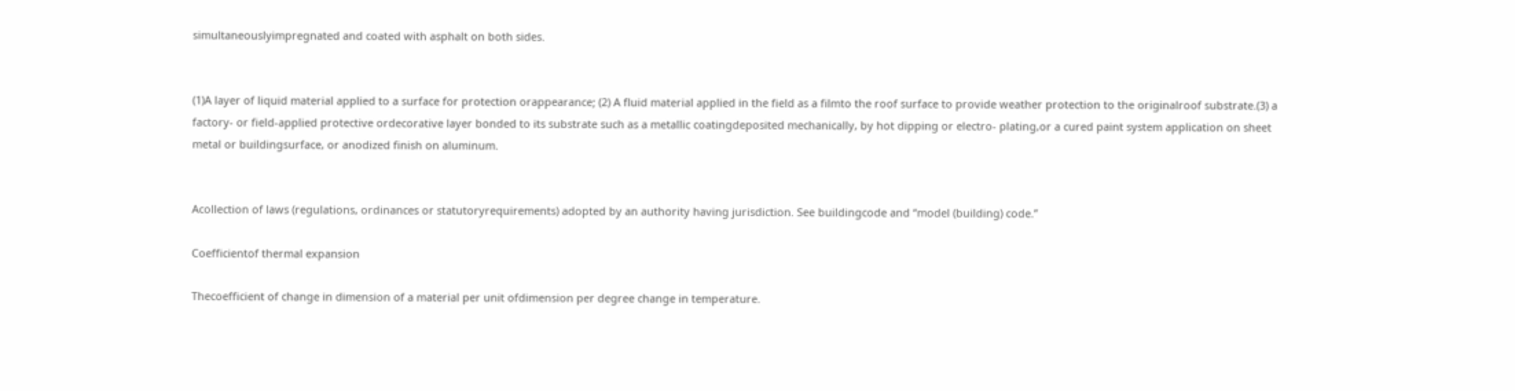simultaneouslyimpregnated and coated with asphalt on both sides.


(1)A layer of liquid material applied to a surface for protection orappearance; (2) A fluid material applied in the field as a filmto the roof surface to provide weather protection to the originalroof substrate.(3) a factory- or field-applied protective ordecorative layer bonded to its substrate such as a metallic coatingdeposited mechanically, by hot dipping or electro- plating,or a cured paint system application on sheet metal or buildingsurface, or anodized finish on aluminum.


Acollection of laws (regulations, ordinances or statutoryrequirements) adopted by an authority having jurisdiction. See buildingcode and “model (building) code.”

Coefficientof thermal expansion

Thecoefficient of change in dimension of a material per unit ofdimension per degree change in temperature.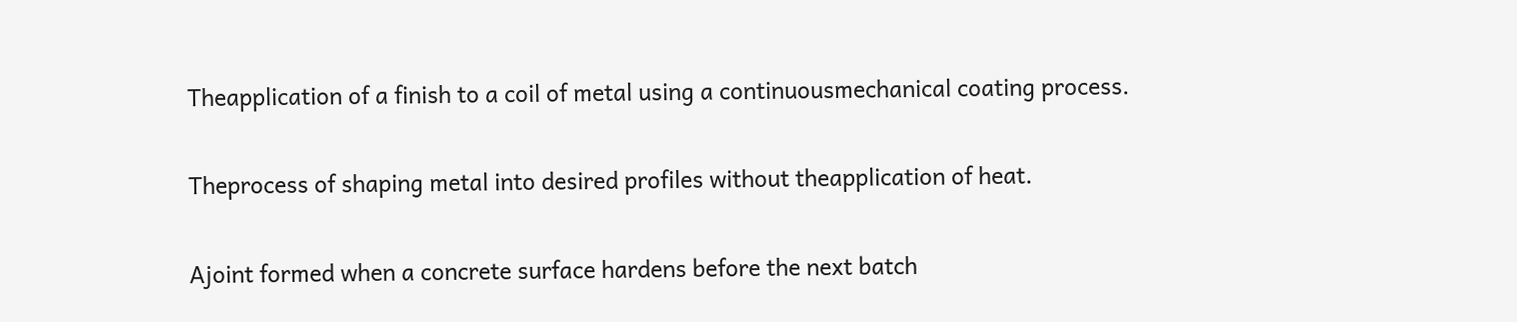Theapplication of a finish to a coil of metal using a continuousmechanical coating process.


Theprocess of shaping metal into desired profiles without theapplication of heat.


Ajoint formed when a concrete surface hardens before the next batch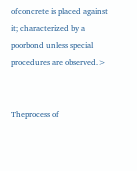ofconcrete is placed against it; characterized by a poorbond unless special procedures are observed.>


Theprocess of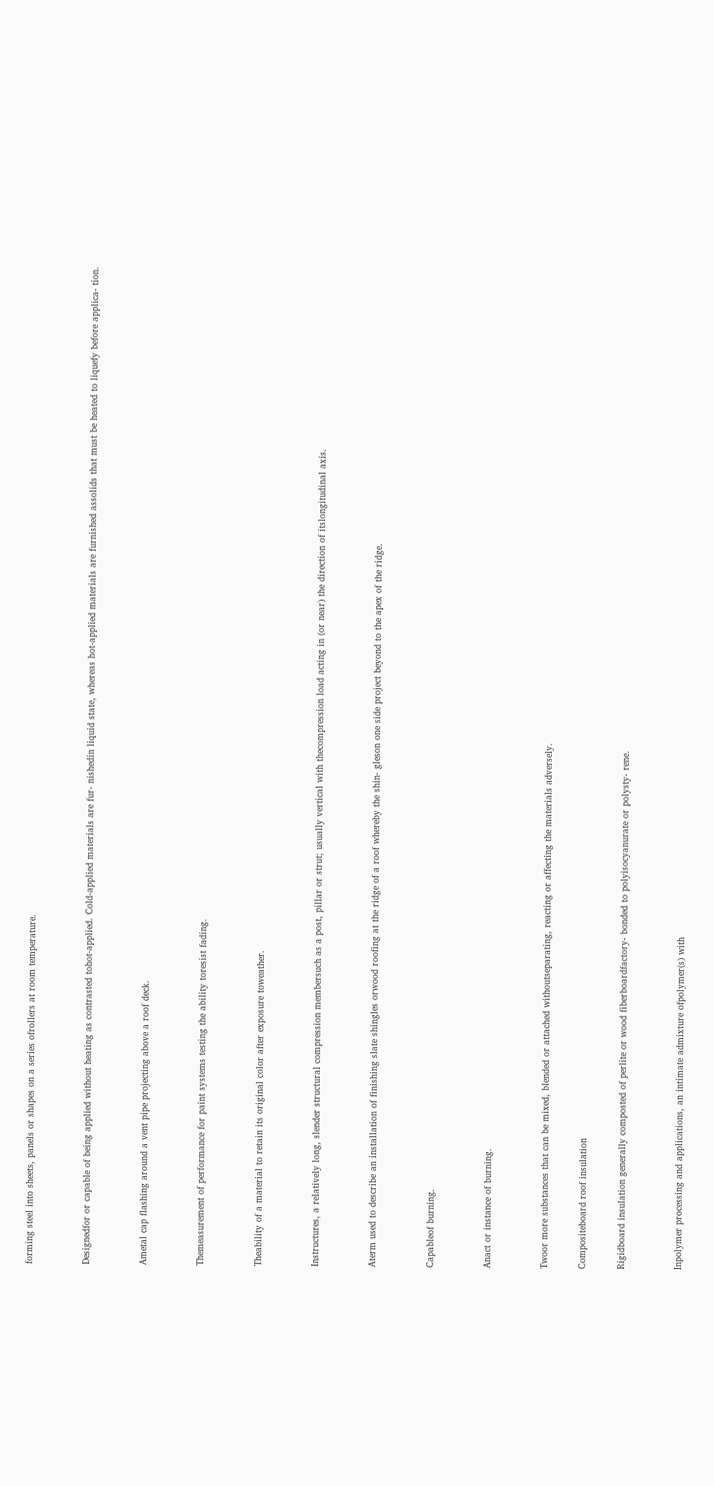forming steel into sheets, panels or shapes on a series ofrollers at room temperature.


Designedfor or capable of being applied without heating as contrasted tohot-applied. Cold-applied materials are fur- nishedin liquid state, whereas hot-applied materials are furnished assolids that must be heated to liquefy before applica- tion.


Ametal cap flashing around a vent pipe projecting above a roof deck.


Themeasurement of performance for paint systems testing the ability toresist fading.


Theability of a material to retain its original color after exposure toweather.


Instructures, a relatively long, slender structural compression membersuch as a post, pillar or strut; usually vertical with thecompression load acting in (or near) the direction of itslongitudinal axis.


Aterm used to describe an installation of finishing slate shingles orwood roofing at the ridge of a roof whereby the shin- gleson one side project beyond to the apex of the ridge.


Capableof burning.


Anact or instance of burning.


Twoor more substances that can be mixed, blended or attached withoutseparating, reacting or affecting the materials adversely.

Compositeboard roof insulation

Rigidboard insulation generally composted of perlite or wood fiberboardfactory- bonded to polyisocyanurate or polysty- rene.


Inpolymer processing and applications, an intimate admixture ofpolymer(s) with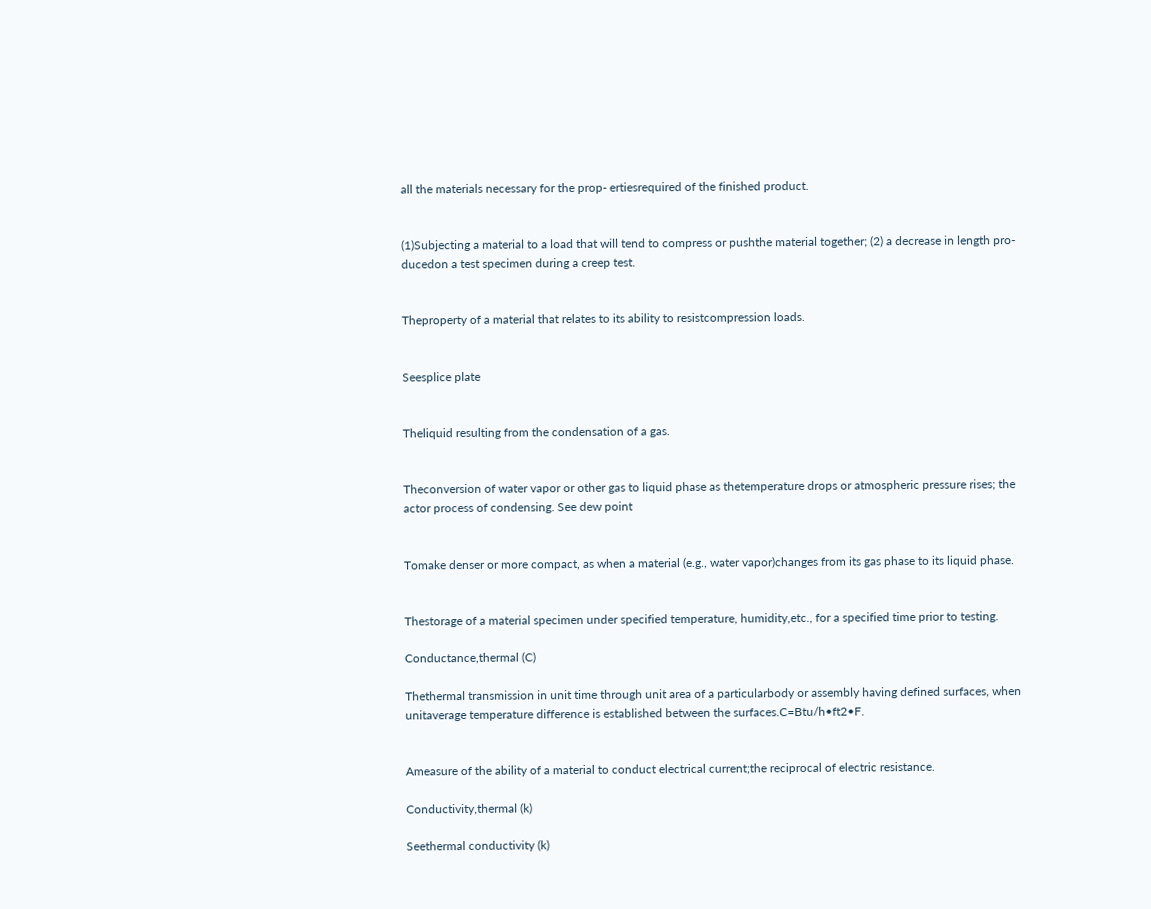all the materials necessary for the prop- ertiesrequired of the finished product.


(1)Subjecting a material to a load that will tend to compress or pushthe material together; (2) a decrease in length pro- ducedon a test specimen during a creep test.


Theproperty of a material that relates to its ability to resistcompression loads.


Seesplice plate


Theliquid resulting from the condensation of a gas.


Theconversion of water vapor or other gas to liquid phase as thetemperature drops or atmospheric pressure rises; the actor process of condensing. See dew point


Tomake denser or more compact, as when a material (e.g., water vapor)changes from its gas phase to its liquid phase.


Thestorage of a material specimen under specified temperature, humidity,etc., for a specified time prior to testing.

Conductance,thermal (C)

Thethermal transmission in unit time through unit area of a particularbody or assembly having defined surfaces, when unitaverage temperature difference is established between the surfaces.C=Btu/h•ft2•F.


Ameasure of the ability of a material to conduct electrical current;the reciprocal of electric resistance.

Conductivity,thermal (k)

Seethermal conductivity (k)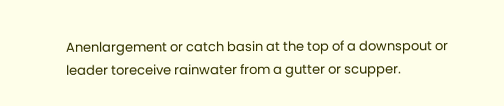Anenlargement or catch basin at the top of a downspout or leader toreceive rainwater from a gutter or scupper.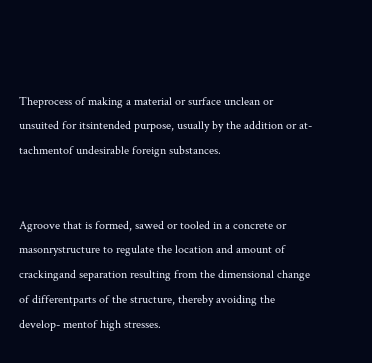Theprocess of making a material or surface unclean or unsuited for itsintended purpose, usually by the addition or at- tachmentof undesirable foreign substances.


Agroove that is formed, sawed or tooled in a concrete or masonrystructure to regulate the location and amount of crackingand separation resulting from the dimensional change of differentparts of the structure, thereby avoiding the develop- mentof high stresses.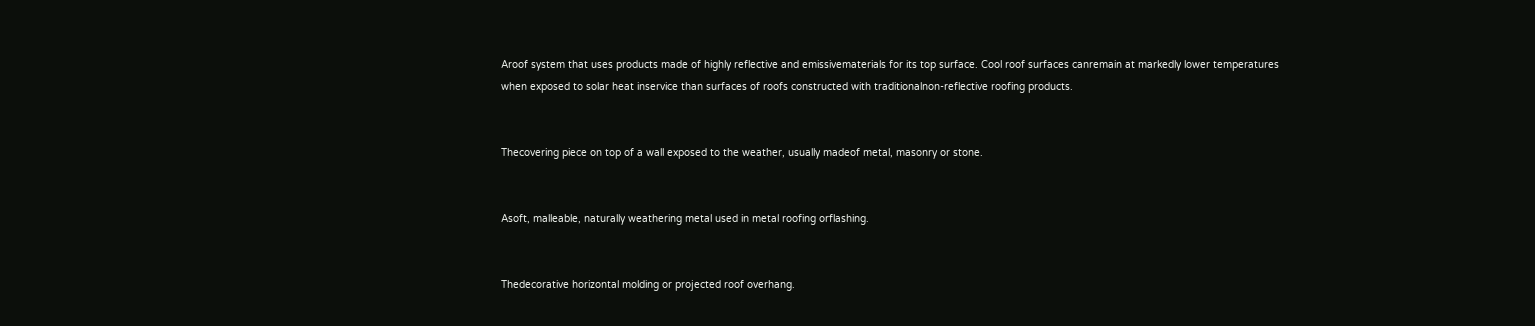Aroof system that uses products made of highly reflective and emissivematerials for its top surface. Cool roof surfaces canremain at markedly lower temperatures when exposed to solar heat inservice than surfaces of roofs constructed with traditionalnon-reflective roofing products.


Thecovering piece on top of a wall exposed to the weather, usually madeof metal, masonry or stone.


Asoft, malleable, naturally weathering metal used in metal roofing orflashing.


Thedecorative horizontal molding or projected roof overhang.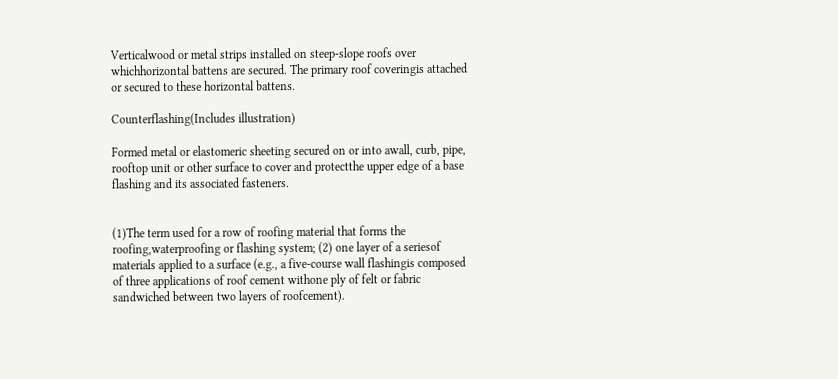Verticalwood or metal strips installed on steep-slope roofs over whichhorizontal battens are secured. The primary roof coveringis attached or secured to these horizontal battens.

Counterflashing(Includes illustration)

Formed metal or elastomeric sheeting secured on or into awall, curb, pipe, rooftop unit or other surface to cover and protectthe upper edge of a base flashing and its associated fasteners.


(1)The term used for a row of roofing material that forms the roofing,waterproofing or flashing system; (2) one layer of a seriesof materials applied to a surface (e.g., a five-course wall flashingis composed of three applications of roof cement withone ply of felt or fabric sandwiched between two layers of roofcement).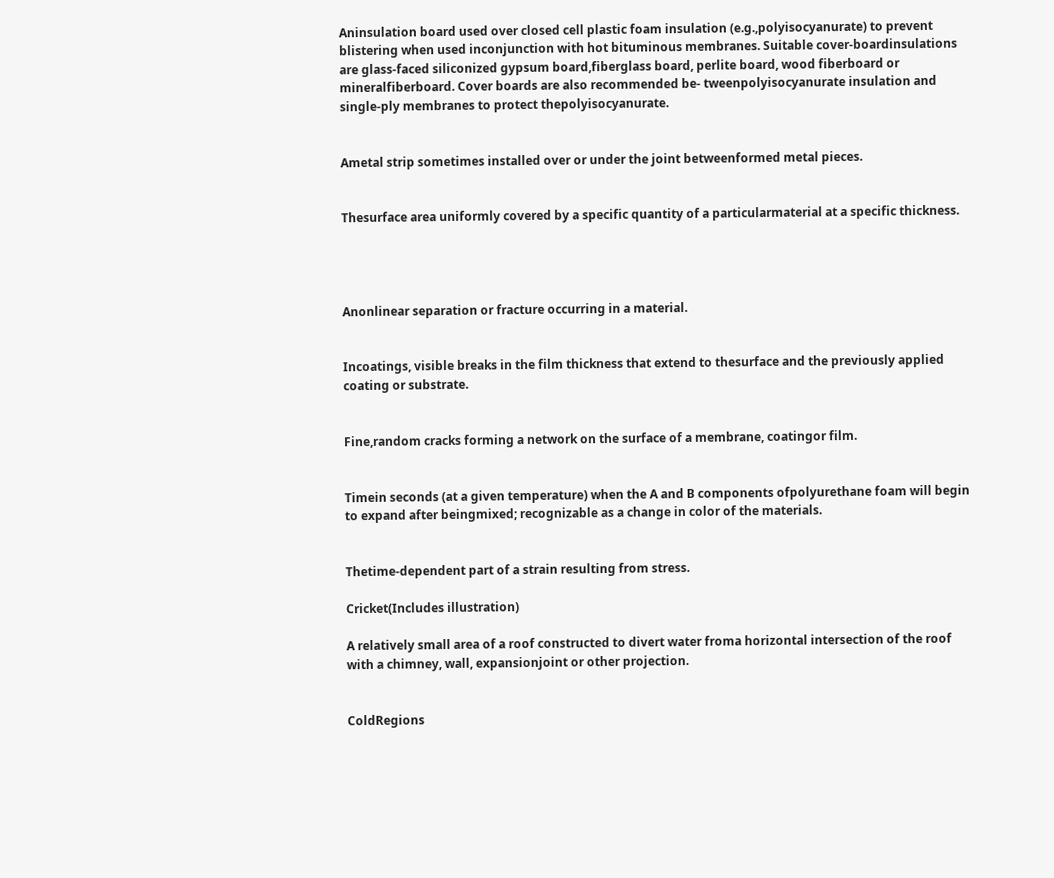Aninsulation board used over closed cell plastic foam insulation (e.g.,polyisocyanurate) to prevent blistering when used inconjunction with hot bituminous membranes. Suitable cover-boardinsulations are glass-faced siliconized gypsum board,fiberglass board, perlite board, wood fiberboard or mineralfiberboard. Cover boards are also recommended be- tweenpolyisocyanurate insulation and single-ply membranes to protect thepolyisocyanurate.


Ametal strip sometimes installed over or under the joint betweenformed metal pieces.


Thesurface area uniformly covered by a specific quantity of a particularmaterial at a specific thickness.




Anonlinear separation or fracture occurring in a material.


Incoatings, visible breaks in the film thickness that extend to thesurface and the previously applied coating or substrate.


Fine,random cracks forming a network on the surface of a membrane, coatingor film.


Timein seconds (at a given temperature) when the A and B components ofpolyurethane foam will begin to expand after beingmixed; recognizable as a change in color of the materials.


Thetime-dependent part of a strain resulting from stress.

Cricket(Includes illustration)

A relatively small area of a roof constructed to divert water froma horizontal intersection of the roof with a chimney, wall, expansionjoint or other projection.


ColdRegions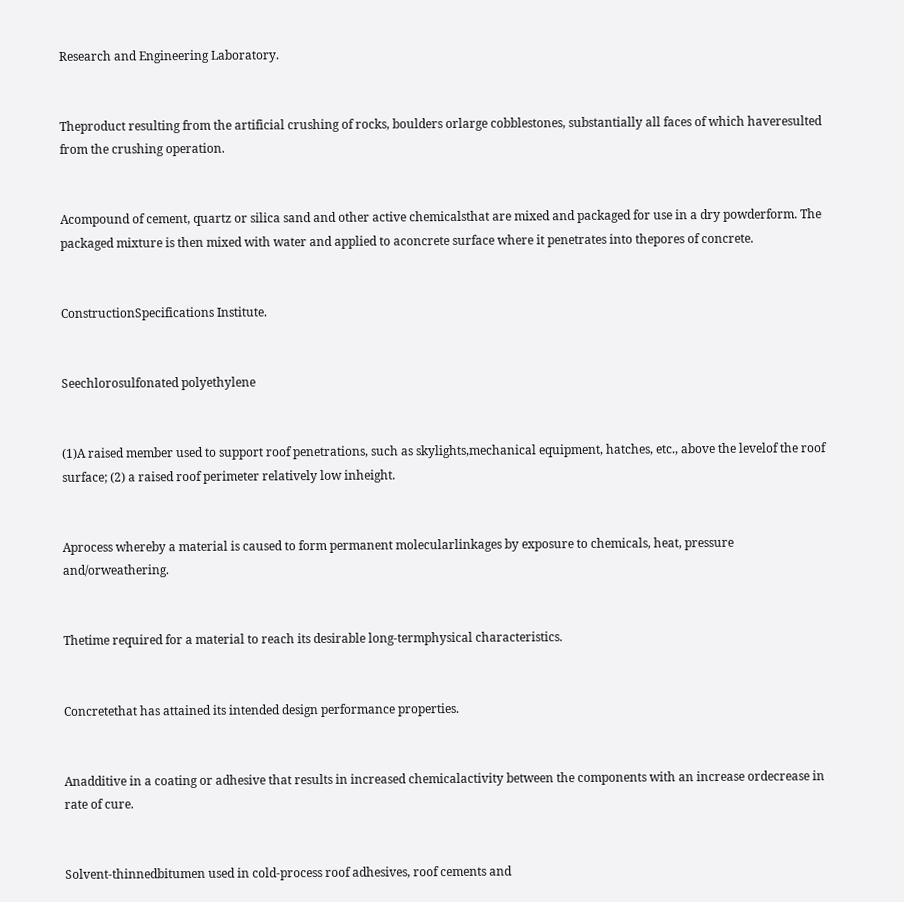Research and Engineering Laboratory.


Theproduct resulting from the artificial crushing of rocks, boulders orlarge cobblestones, substantially all faces of which haveresulted from the crushing operation.


Acompound of cement, quartz or silica sand and other active chemicalsthat are mixed and packaged for use in a dry powderform. The packaged mixture is then mixed with water and applied to aconcrete surface where it penetrates into thepores of concrete.


ConstructionSpecifications Institute.


Seechlorosulfonated polyethylene


(1)A raised member used to support roof penetrations, such as skylights,mechanical equipment, hatches, etc., above the levelof the roof surface; (2) a raised roof perimeter relatively low inheight.


Aprocess whereby a material is caused to form permanent molecularlinkages by exposure to chemicals, heat, pressure and/orweathering.


Thetime required for a material to reach its desirable long-termphysical characteristics.


Concretethat has attained its intended design performance properties.


Anadditive in a coating or adhesive that results in increased chemicalactivity between the components with an increase ordecrease in rate of cure.


Solvent-thinnedbitumen used in cold-process roof adhesives, roof cements and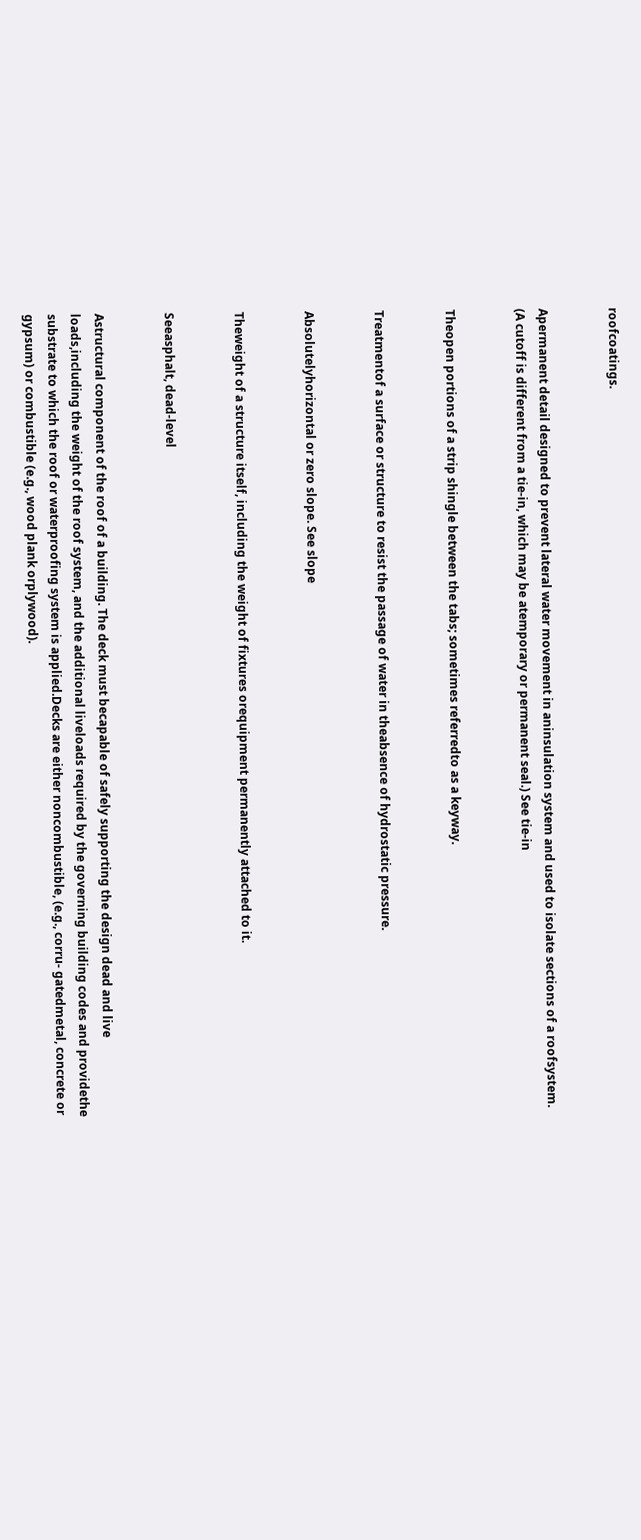roofcoatings.


Apermanent detail designed to prevent lateral water movement in aninsulation system and used to isolate sections of a roofsystem. (A cutoff is different from a tie-in, which may be atemporary or permanent seal.) See tie-in


Theopen portions of a strip shingle between the tabs; sometimes referredto as a keyway.


Treatmentof a surface or structure to resist the passage of water in theabsence of hydrostatic pressure.


Absolutelyhorizontal or zero slope. See slope


Theweight of a structure itself, including the weight of fixtures orequipment permanently attached to it.


Seeasphalt, dead-level


Astructural component of the roof of a building. The deck must becapable of safely supporting the design dead and live loads,including the weight of the roof system, and the additional liveloads required by the governing building codes and providethe substrate to which the roof or waterproofing system is applied.Decks are either noncombustible, (e.g., corru- gatedmetal, concrete or gypsum) or combustible (e.g., wood plank orplywood).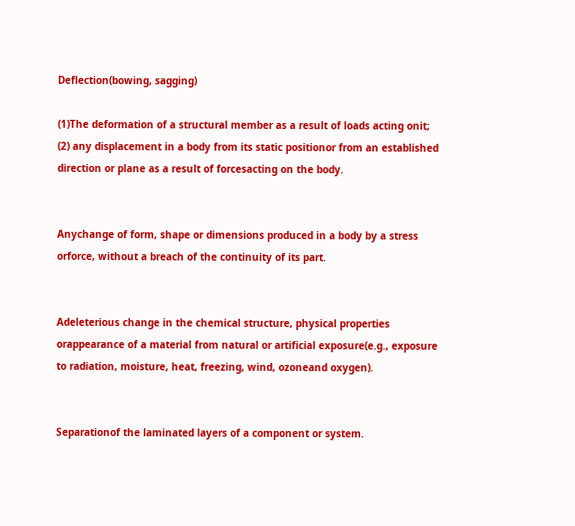Deflection(bowing, sagging)

(1)The deformation of a structural member as a result of loads acting onit; (2) any displacement in a body from its static positionor from an established direction or plane as a result of forcesacting on the body.


Anychange of form, shape or dimensions produced in a body by a stress orforce, without a breach of the continuity of its part.


Adeleterious change in the chemical structure, physical properties orappearance of a material from natural or artificial exposure(e.g., exposure to radiation, moisture, heat, freezing, wind, ozoneand oxygen).


Separationof the laminated layers of a component or system.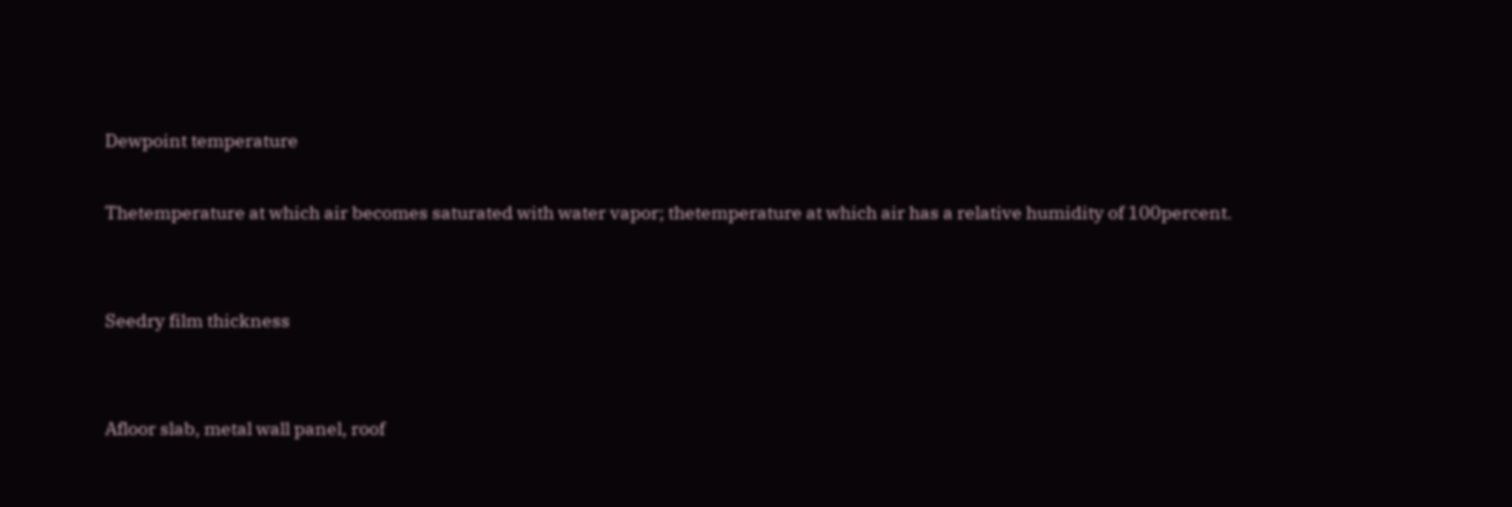Dewpoint temperature

Thetemperature at which air becomes saturated with water vapor; thetemperature at which air has a relative humidity of 100percent.


Seedry film thickness


Afloor slab, metal wall panel, roof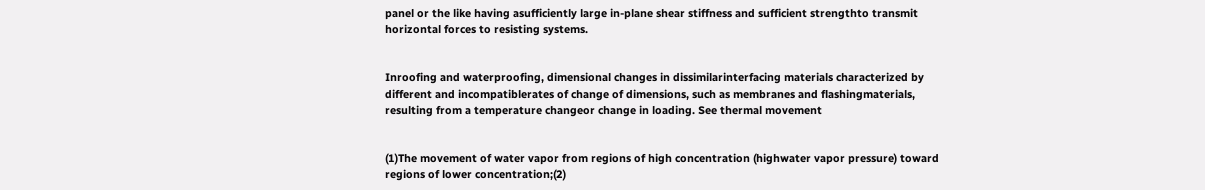panel or the like having asufficiently large in-plane shear stiffness and sufficient strengthto transmit horizontal forces to resisting systems.


Inroofing and waterproofing, dimensional changes in dissimilarinterfacing materials characterized by different and incompatiblerates of change of dimensions, such as membranes and flashingmaterials, resulting from a temperature changeor change in loading. See thermal movement


(1)The movement of water vapor from regions of high concentration (highwater vapor pressure) toward regions of lower concentration;(2)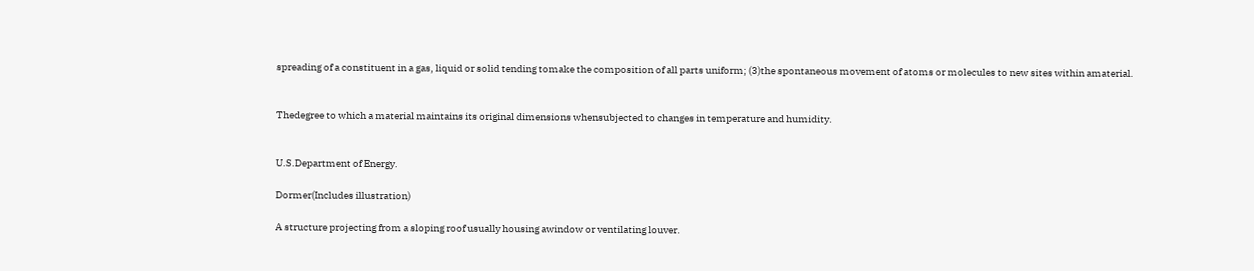spreading of a constituent in a gas, liquid or solid tending tomake the composition of all parts uniform; (3)the spontaneous movement of atoms or molecules to new sites within amaterial.


Thedegree to which a material maintains its original dimensions whensubjected to changes in temperature and humidity.


U.S.Department of Energy.

Dormer(Includes illustration)

A structure projecting from a sloping roof usually housing awindow or ventilating louver.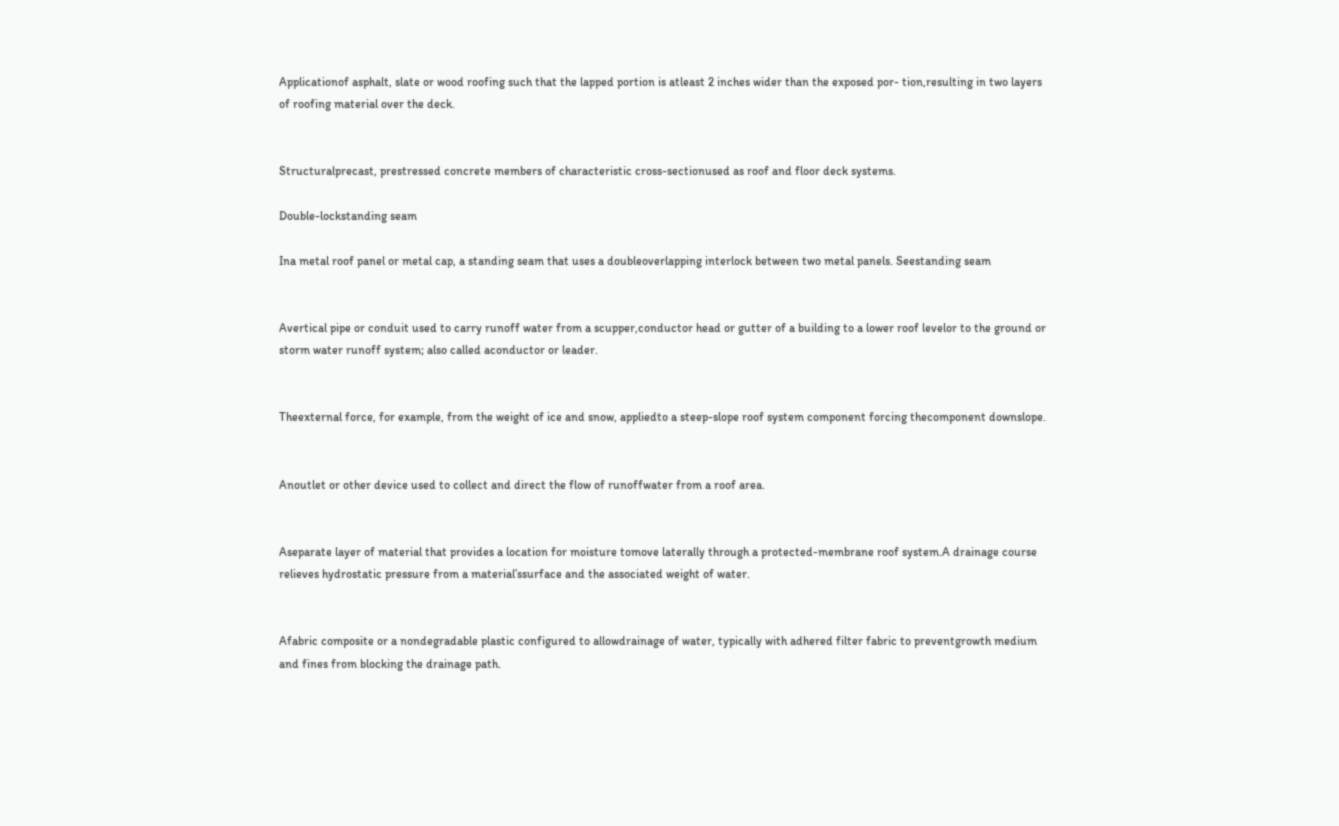Applicationof asphalt, slate or wood roofing such that the lapped portion is atleast 2 inches wider than the exposed por- tion,resulting in two layers of roofing material over the deck.


Structuralprecast, prestressed concrete members of characteristic cross-sectionused as roof and floor deck systems.

Double-lockstanding seam

Ina metal roof panel or metal cap, a standing seam that uses a doubleoverlapping interlock between two metal panels. Seestanding seam


Avertical pipe or conduit used to carry runoff water from a scupper,conductor head or gutter of a building to a lower roof levelor to the ground or storm water runoff system; also called aconductor or leader.


Theexternal force, for example, from the weight of ice and snow, appliedto a steep-slope roof system component forcing thecomponent downslope.


Anoutlet or other device used to collect and direct the flow of runoffwater from a roof area.


Aseparate layer of material that provides a location for moisture tomove laterally through a protected-membrane roof system.A drainage course relieves hydrostatic pressure from a material’ssurface and the associated weight of water.


Afabric composite or a nondegradable plastic configured to allowdrainage of water, typically with adhered filter fabric to preventgrowth medium and fines from blocking the drainage path.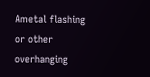Ametal flashing or other overhanging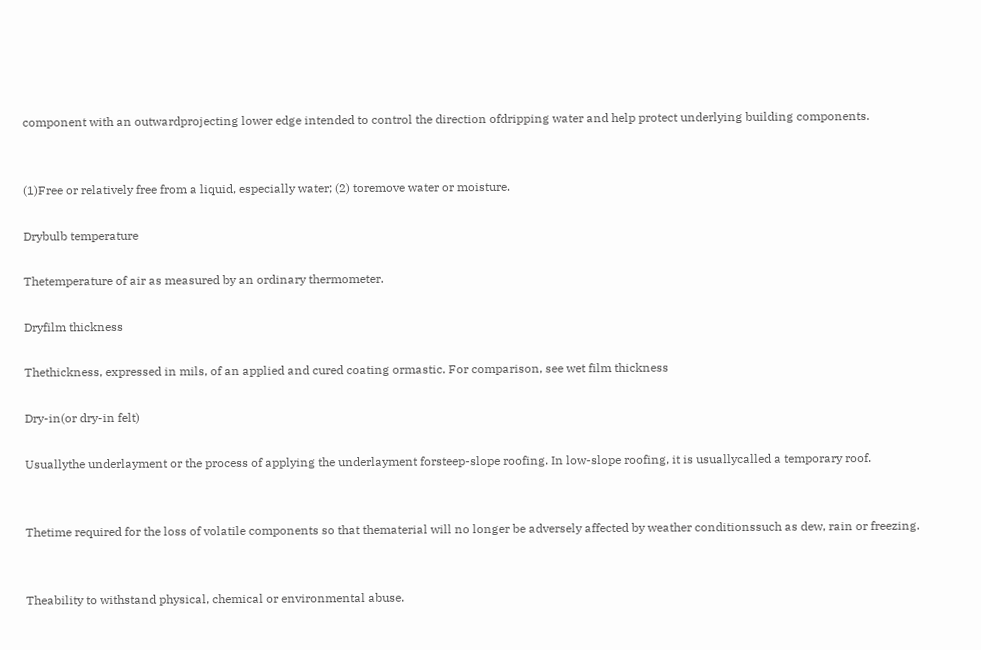component with an outwardprojecting lower edge intended to control the direction ofdripping water and help protect underlying building components.


(1)Free or relatively free from a liquid, especially water; (2) toremove water or moisture.

Drybulb temperature

Thetemperature of air as measured by an ordinary thermometer.

Dryfilm thickness

Thethickness, expressed in mils, of an applied and cured coating ormastic. For comparison, see wet film thickness

Dry-in(or dry-in felt)

Usuallythe underlayment or the process of applying the underlayment forsteep-slope roofing. In low-slope roofing, it is usuallycalled a temporary roof.


Thetime required for the loss of volatile components so that thematerial will no longer be adversely affected by weather conditionssuch as dew, rain or freezing.


Theability to withstand physical, chemical or environmental abuse.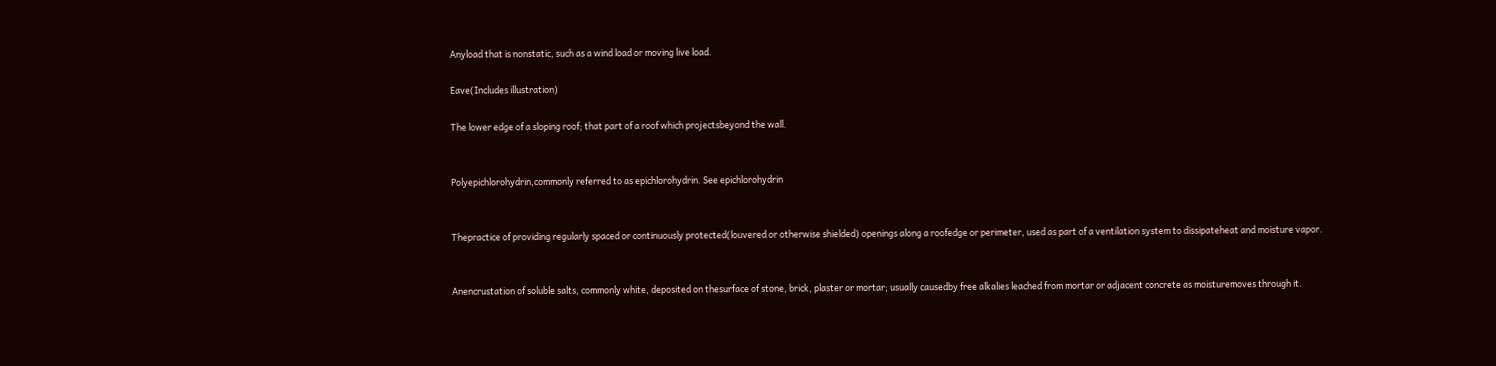Anyload that is nonstatic, such as a wind load or moving live load.

Eave(Includes illustration)

The lower edge of a sloping roof; that part of a roof which projectsbeyond the wall.


Polyepichlorohydrin,commonly referred to as epichlorohydrin. See epichlorohydrin


Thepractice of providing regularly spaced or continuously protected(louvered or otherwise shielded) openings along a roofedge or perimeter, used as part of a ventilation system to dissipateheat and moisture vapor.


Anencrustation of soluble salts, commonly white, deposited on thesurface of stone, brick, plaster or mortar; usually causedby free alkalies leached from mortar or adjacent concrete as moisturemoves through it.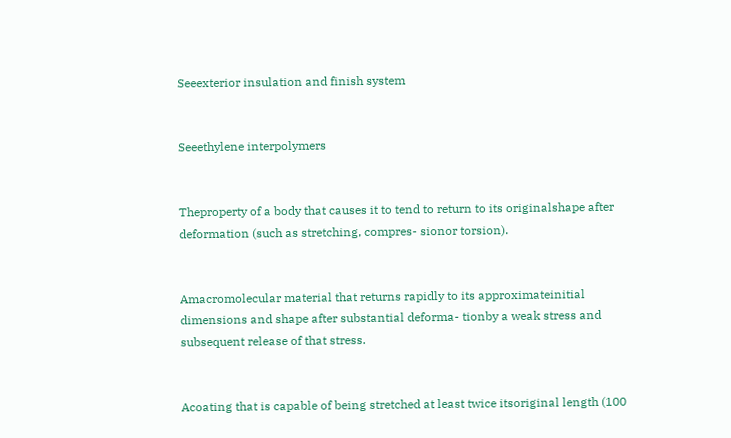Seeexterior insulation and finish system


Seeethylene interpolymers


Theproperty of a body that causes it to tend to return to its originalshape after deformation (such as stretching, compres- sionor torsion).


Amacromolecular material that returns rapidly to its approximateinitial dimensions and shape after substantial deforma- tionby a weak stress and subsequent release of that stress.


Acoating that is capable of being stretched at least twice itsoriginal length (100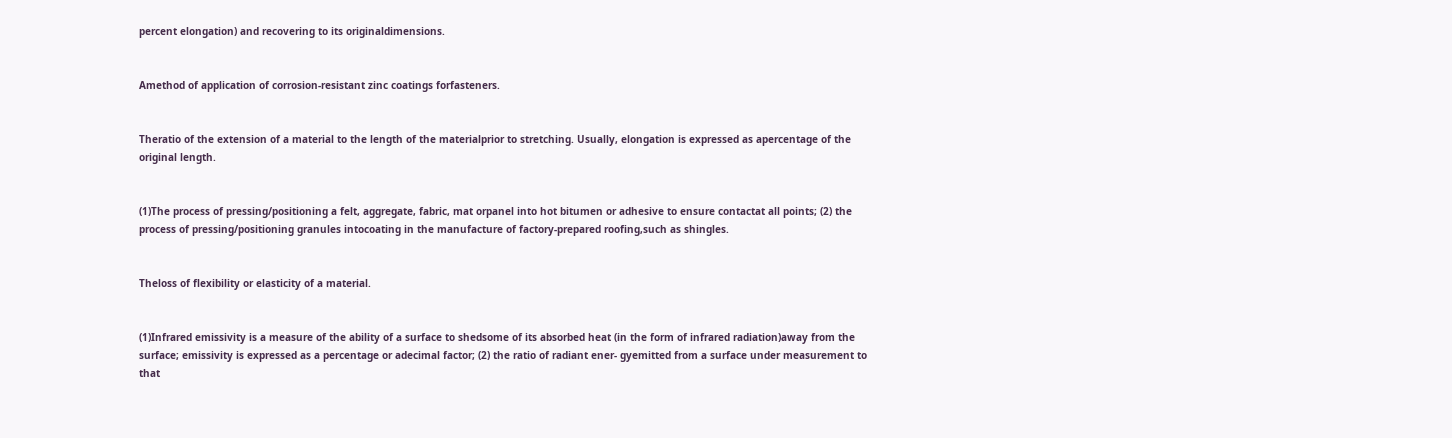percent elongation) and recovering to its originaldimensions.


Amethod of application of corrosion-resistant zinc coatings forfasteners.


Theratio of the extension of a material to the length of the materialprior to stretching. Usually, elongation is expressed as apercentage of the original length.


(1)The process of pressing/positioning a felt, aggregate, fabric, mat orpanel into hot bitumen or adhesive to ensure contactat all points; (2) the process of pressing/positioning granules intocoating in the manufacture of factory-prepared roofing,such as shingles.


Theloss of flexibility or elasticity of a material.


(1)Infrared emissivity is a measure of the ability of a surface to shedsome of its absorbed heat (in the form of infrared radiation)away from the surface; emissivity is expressed as a percentage or adecimal factor; (2) the ratio of radiant ener- gyemitted from a surface under measurement to that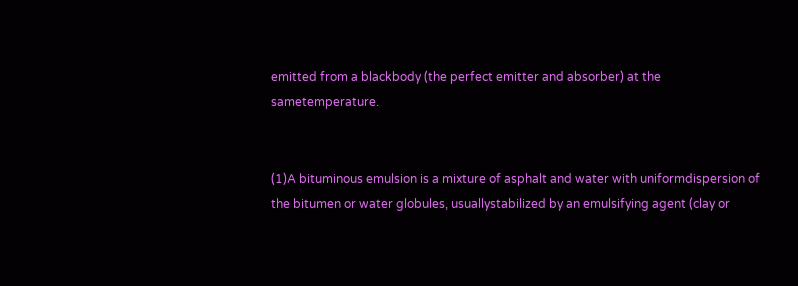emitted from a blackbody (the perfect emitter and absorber) at the sametemperature.


(1)A bituminous emulsion is a mixture of asphalt and water with uniformdispersion of the bitumen or water globules, usuallystabilized by an emulsifying agent (clay or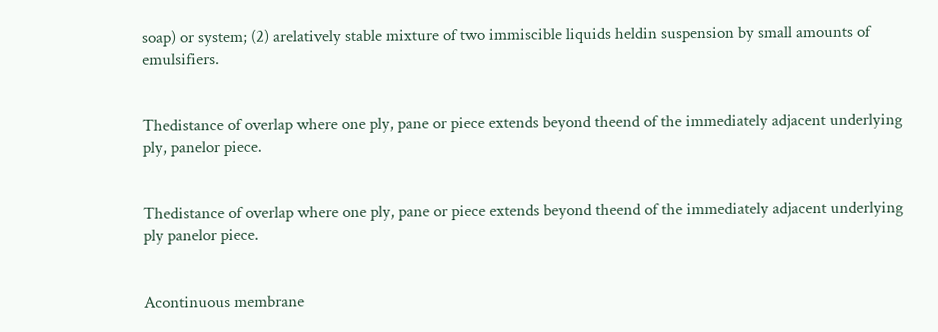soap) or system; (2) arelatively stable mixture of two immiscible liquids heldin suspension by small amounts of emulsifiers.


Thedistance of overlap where one ply, pane or piece extends beyond theend of the immediately adjacent underlying ply, panelor piece.


Thedistance of overlap where one ply, pane or piece extends beyond theend of the immediately adjacent underlying ply panelor piece.


Acontinuous membrane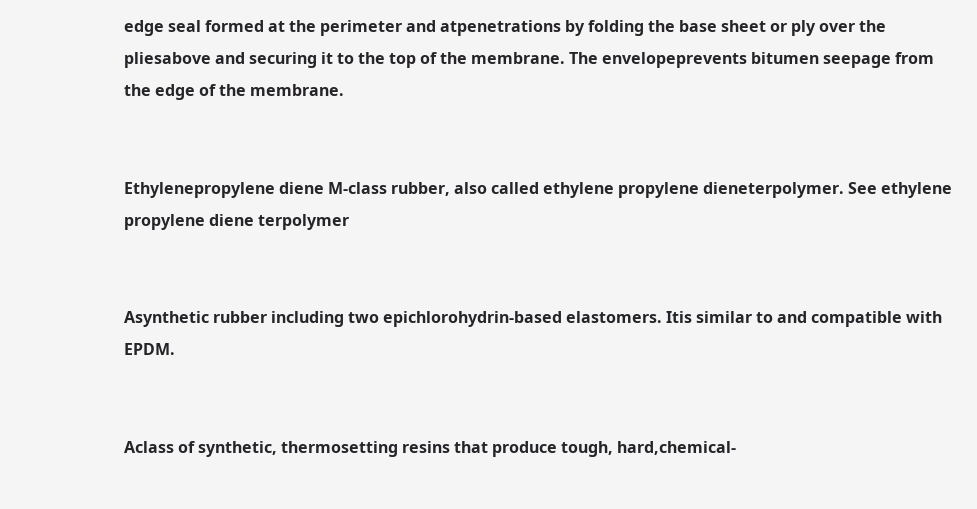edge seal formed at the perimeter and atpenetrations by folding the base sheet or ply over the pliesabove and securing it to the top of the membrane. The envelopeprevents bitumen seepage from the edge of the membrane.


Ethylenepropylene diene M-class rubber, also called ethylene propylene dieneterpolymer. See ethylene propylene diene terpolymer


Asynthetic rubber including two epichlorohydrin-based elastomers. Itis similar to and compatible with EPDM.


Aclass of synthetic, thermosetting resins that produce tough, hard,chemical-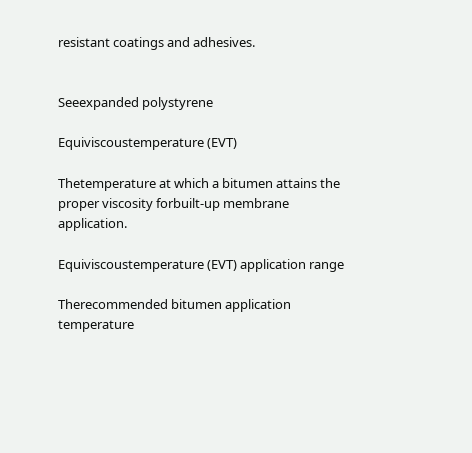resistant coatings and adhesives.


Seeexpanded polystyrene

Equiviscoustemperature (EVT)

Thetemperature at which a bitumen attains the proper viscosity forbuilt-up membrane application.

Equiviscoustemperature (EVT) application range

Therecommended bitumen application temperature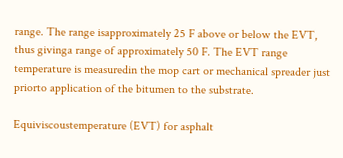range. The range isapproximately 25 F above or below the EVT, thus givinga range of approximately 50 F. The EVT range temperature is measuredin the mop cart or mechanical spreader just priorto application of the bitumen to the substrate.

Equiviscoustemperature (EVT) for asphalt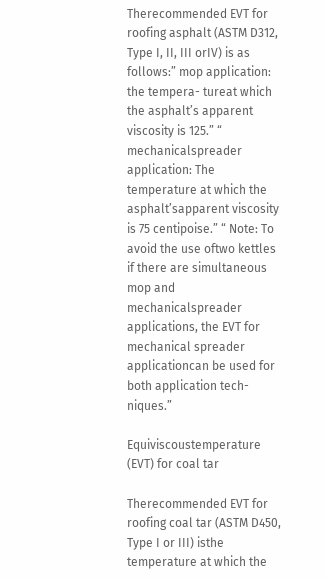Therecommended EVT for roofing asphalt (ASTM D312, Type I, II, III orIV) is as follows:” mop application: the tempera- tureat which the asphalt’s apparent viscosity is 125.” “ mechanicalspreader application: The temperature at which the asphalt’sapparent viscosity is 75 centipoise.” “ Note: To avoid the use oftwo kettles if there are simultaneous mop and mechanicalspreader applications, the EVT for mechanical spreader applicationcan be used for both application tech- niques.”

Equiviscoustemperature (EVT) for coal tar

Therecommended EVT for roofing coal tar (ASTM D450, Type I or III) isthe temperature at which the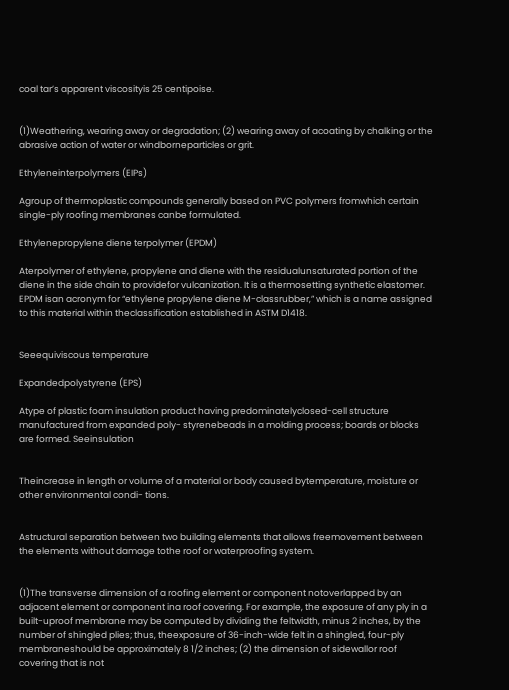coal tar’s apparent viscosityis 25 centipoise.


(1)Weathering, wearing away or degradation; (2) wearing away of acoating by chalking or the abrasive action of water or windborneparticles or grit.

Ethyleneinterpolymers (EIPs)

Agroup of thermoplastic compounds generally based on PVC polymers fromwhich certain single-ply roofing membranes canbe formulated.

Ethylenepropylene diene terpolymer (EPDM)

Aterpolymer of ethylene, propylene and diene with the residualunsaturated portion of the diene in the side chain to providefor vulcanization. It is a thermosetting synthetic elastomer. EPDM isan acronym for “ethylene propylene diene M-classrubber,” which is a name assigned to this material within theclassification established in ASTM D1418.


Seeequiviscous temperature

Expandedpolystyrene (EPS)

Atype of plastic foam insulation product having predominatelyclosed-cell structure manufactured from expanded poly- styrenebeads in a molding process; boards or blocks are formed. Seeinsulation


Theincrease in length or volume of a material or body caused bytemperature, moisture or other environmental condi- tions.


Astructural separation between two building elements that allows freemovement between the elements without damage tothe roof or waterproofing system.


(1)The transverse dimension of a roofing element or component notoverlapped by an adjacent element or component ina roof covering. For example, the exposure of any ply in a built-uproof membrane may be computed by dividing the feltwidth, minus 2 inches, by the number of shingled plies; thus, theexposure of 36-inch-wide felt in a shingled, four-ply membraneshould be approximately 8 1/2 inches; (2) the dimension of sidewallor roof covering that is not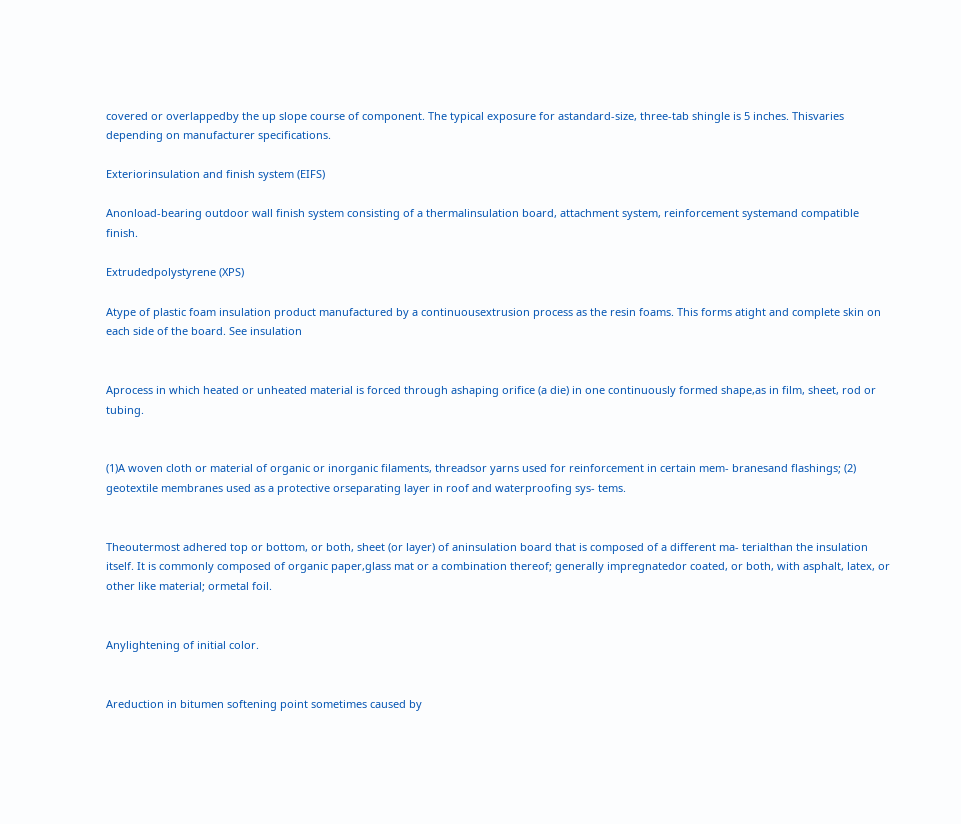covered or overlappedby the up slope course of component. The typical exposure for astandard-size, three-tab shingle is 5 inches. Thisvaries depending on manufacturer specifications.

Exteriorinsulation and finish system (EIFS)

Anonload-bearing outdoor wall finish system consisting of a thermalinsulation board, attachment system, reinforcement systemand compatible finish.

Extrudedpolystyrene (XPS)

Atype of plastic foam insulation product manufactured by a continuousextrusion process as the resin foams. This forms atight and complete skin on each side of the board. See insulation


Aprocess in which heated or unheated material is forced through ashaping orifice (a die) in one continuously formed shape,as in film, sheet, rod or tubing.


(1)A woven cloth or material of organic or inorganic filaments, threadsor yarns used for reinforcement in certain mem- branesand flashings; (2) geotextile membranes used as a protective orseparating layer in roof and waterproofing sys- tems.


Theoutermost adhered top or bottom, or both, sheet (or layer) of aninsulation board that is composed of a different ma- terialthan the insulation itself. It is commonly composed of organic paper,glass mat or a combination thereof; generally impregnatedor coated, or both, with asphalt, latex, or other like material; ormetal foil.


Anylightening of initial color.


Areduction in bitumen softening point sometimes caused by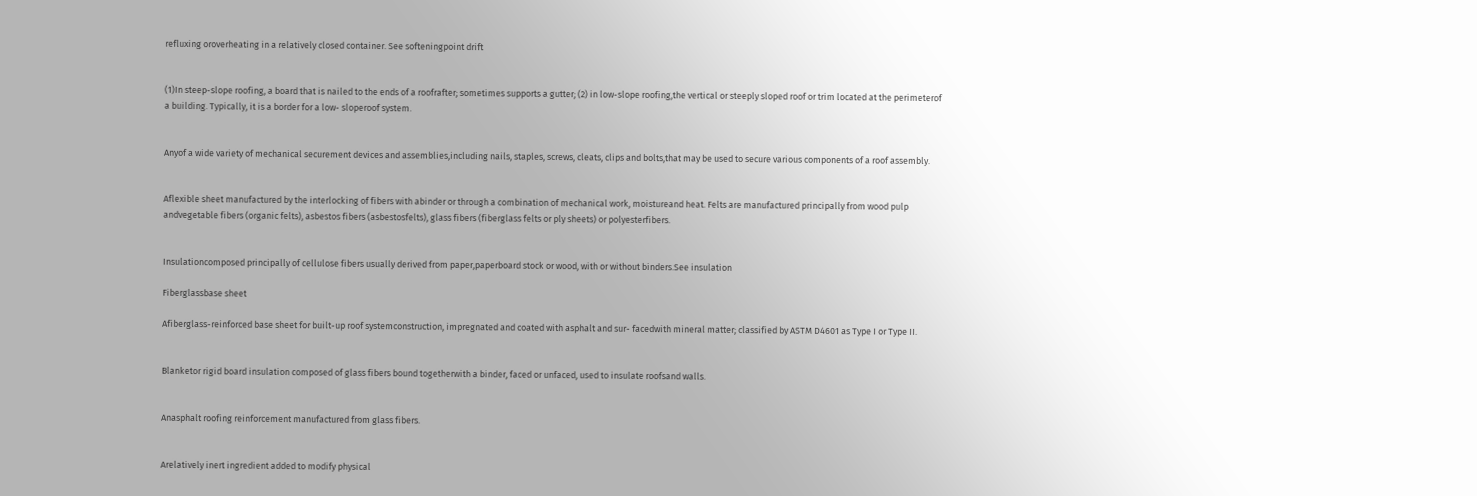refluxing oroverheating in a relatively closed container. See softeningpoint drift


(1)In steep-slope roofing, a board that is nailed to the ends of a roofrafter; sometimes supports a gutter; (2) in low-slope roofing,the vertical or steeply sloped roof or trim located at the perimeterof a building. Typically, it is a border for a low- sloperoof system.


Anyof a wide variety of mechanical securement devices and assemblies,including nails, staples, screws, cleats, clips and bolts,that may be used to secure various components of a roof assembly.


Aflexible sheet manufactured by the interlocking of fibers with abinder or through a combination of mechanical work, moistureand heat. Felts are manufactured principally from wood pulp andvegetable fibers (organic felts), asbestos fibers (asbestosfelts), glass fibers (fiberglass felts or ply sheets) or polyesterfibers.


Insulationcomposed principally of cellulose fibers usually derived from paper,paperboard stock or wood, with or without binders.See insulation

Fiberglassbase sheet

Afiberglass-reinforced base sheet for built-up roof systemconstruction, impregnated and coated with asphalt and sur- facedwith mineral matter; classified by ASTM D4601 as Type I or Type II.


Blanketor rigid board insulation composed of glass fibers bound togetherwith a binder, faced or unfaced, used to insulate roofsand walls.


Anasphalt roofing reinforcement manufactured from glass fibers.


Arelatively inert ingredient added to modify physical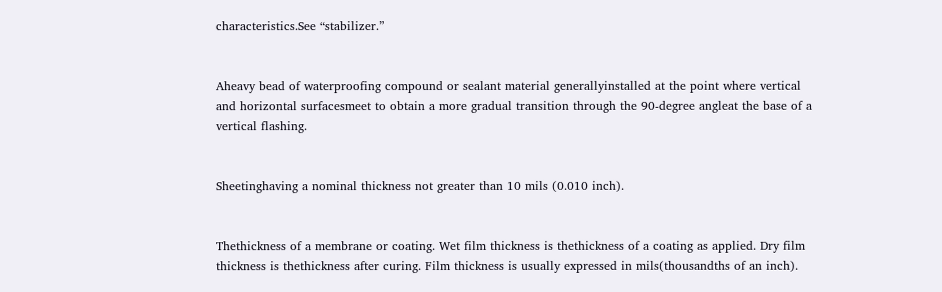characteristics.See “stabilizer.”


Aheavy bead of waterproofing compound or sealant material generallyinstalled at the point where vertical and horizontal surfacesmeet to obtain a more gradual transition through the 90-degree angleat the base of a vertical flashing.


Sheetinghaving a nominal thickness not greater than 10 mils (0.010 inch).


Thethickness of a membrane or coating. Wet film thickness is thethickness of a coating as applied. Dry film thickness is thethickness after curing. Film thickness is usually expressed in mils(thousandths of an inch).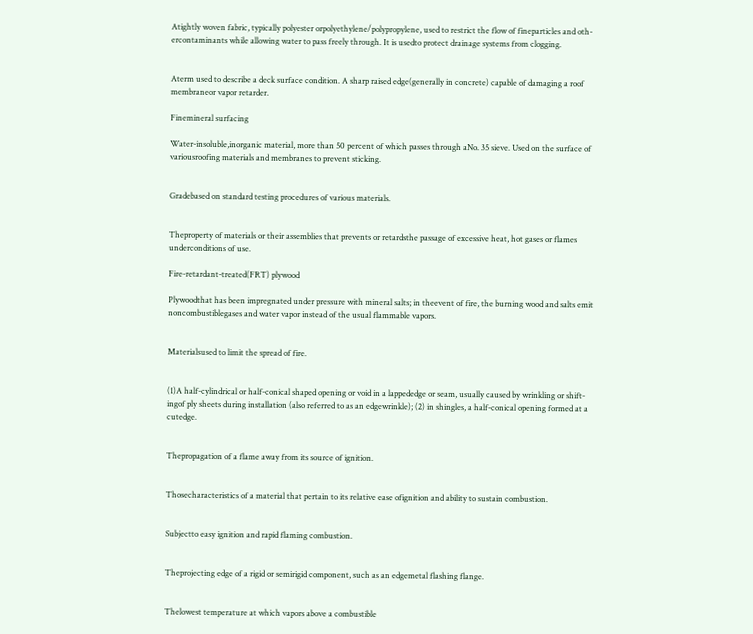Atightly woven fabric, typically polyester orpolyethylene/polypropylene, used to restrict the flow of fineparticles and oth- ercontaminants while allowing water to pass freely through. It is usedto protect drainage systems from clogging.


Aterm used to describe a deck surface condition. A sharp raised edge(generally in concrete) capable of damaging a roof membraneor vapor retarder.

Finemineral surfacing

Water-insoluble,inorganic material, more than 50 percent of which passes through aNo. 35 sieve. Used on the surface of variousroofing materials and membranes to prevent sticking.


Gradebased on standard testing procedures of various materials.


Theproperty of materials or their assemblies that prevents or retardsthe passage of excessive heat, hot gases or flames underconditions of use.

Fire-retardant-treated(FRT) plywood

Plywoodthat has been impregnated under pressure with mineral salts; in theevent of fire, the burning wood and salts emit noncombustiblegases and water vapor instead of the usual flammable vapors.


Materialsused to limit the spread of fire.


(1)A half-cylindrical or half-conical shaped opening or void in a lappededge or seam, usually caused by wrinkling or shift- ingof ply sheets during installation (also referred to as an edgewrinkle); (2) in shingles, a half-conical opening formed at a cutedge.


Thepropagation of a flame away from its source of ignition.


Thosecharacteristics of a material that pertain to its relative ease ofignition and ability to sustain combustion.


Subjectto easy ignition and rapid flaming combustion.


Theprojecting edge of a rigid or semirigid component, such as an edgemetal flashing flange.


Thelowest temperature at which vapors above a combustible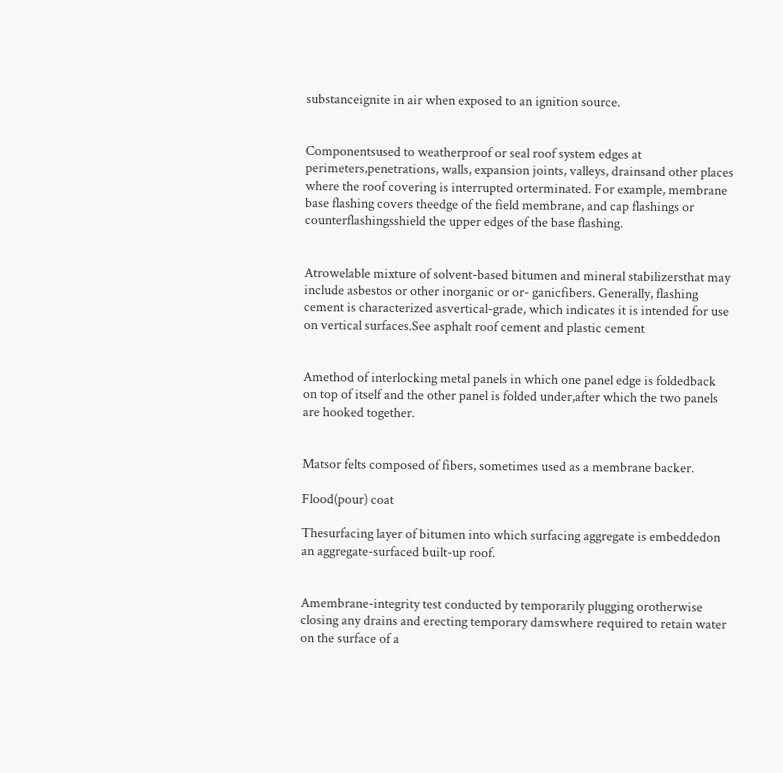substanceignite in air when exposed to an ignition source.


Componentsused to weatherproof or seal roof system edges at perimeters,penetrations, walls, expansion joints, valleys, drainsand other places where the roof covering is interrupted orterminated. For example, membrane base flashing covers theedge of the field membrane, and cap flashings or counterflashingsshield the upper edges of the base flashing.


Atrowelable mixture of solvent-based bitumen and mineral stabilizersthat may include asbestos or other inorganic or or- ganicfibers. Generally, flashing cement is characterized asvertical-grade, which indicates it is intended for use on vertical surfaces.See asphalt roof cement and plastic cement


Amethod of interlocking metal panels in which one panel edge is foldedback on top of itself and the other panel is folded under,after which the two panels are hooked together.


Matsor felts composed of fibers, sometimes used as a membrane backer.

Flood(pour) coat

Thesurfacing layer of bitumen into which surfacing aggregate is embeddedon an aggregate-surfaced built-up roof.


Amembrane-integrity test conducted by temporarily plugging orotherwise closing any drains and erecting temporary damswhere required to retain water on the surface of a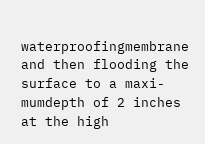waterproofingmembrane and then flooding the surface to a maxi- mumdepth of 2 inches at the high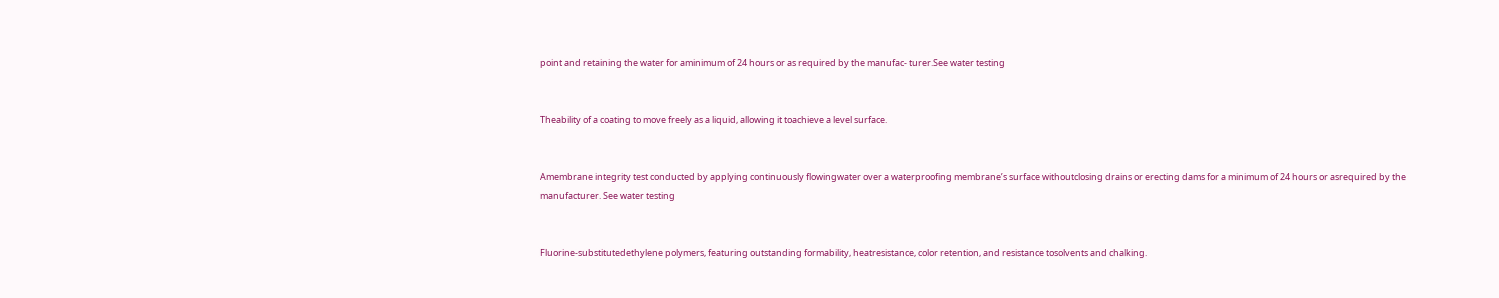point and retaining the water for aminimum of 24 hours or as required by the manufac- turer.See water testing


Theability of a coating to move freely as a liquid, allowing it toachieve a level surface.


Amembrane integrity test conducted by applying continuously flowingwater over a waterproofing membrane’s surface withoutclosing drains or erecting dams for a minimum of 24 hours or asrequired by the manufacturer. See water testing


Fluorine-substitutedethylene polymers, featuring outstanding formability, heatresistance, color retention, and resistance tosolvents and chalking.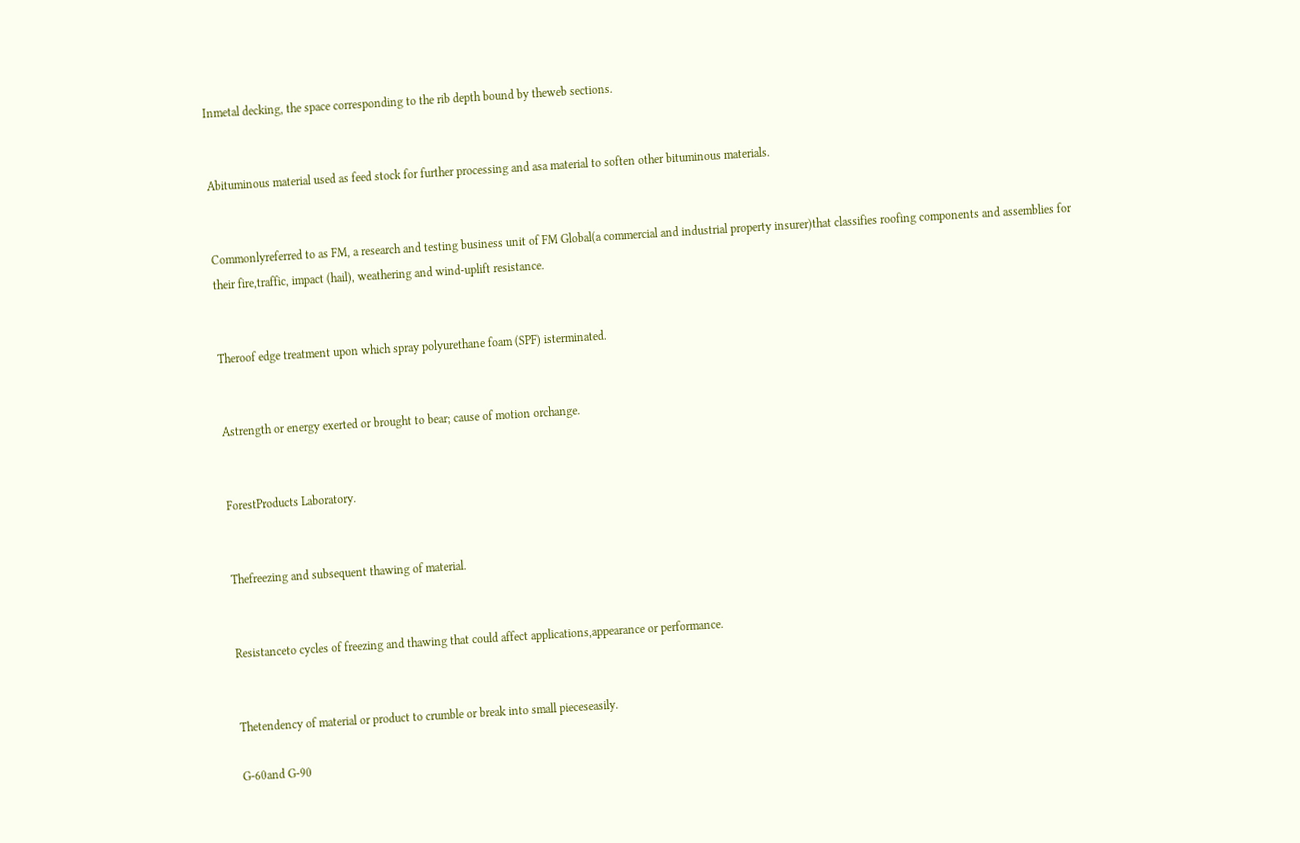Inmetal decking, the space corresponding to the rib depth bound by theweb sections.


Abituminous material used as feed stock for further processing and asa material to soften other bituminous materials.


Commonlyreferred to as FM, a research and testing business unit of FM Global(a commercial and industrial property insurer)that classifies roofing components and assemblies for their fire,traffic, impact (hail), weathering and wind-uplift resistance.


Theroof edge treatment upon which spray polyurethane foam (SPF) isterminated.


Astrength or energy exerted or brought to bear; cause of motion orchange.


ForestProducts Laboratory.


Thefreezing and subsequent thawing of material.


Resistanceto cycles of freezing and thawing that could affect applications,appearance or performance.


Thetendency of material or product to crumble or break into small pieceseasily.

G-60and G-90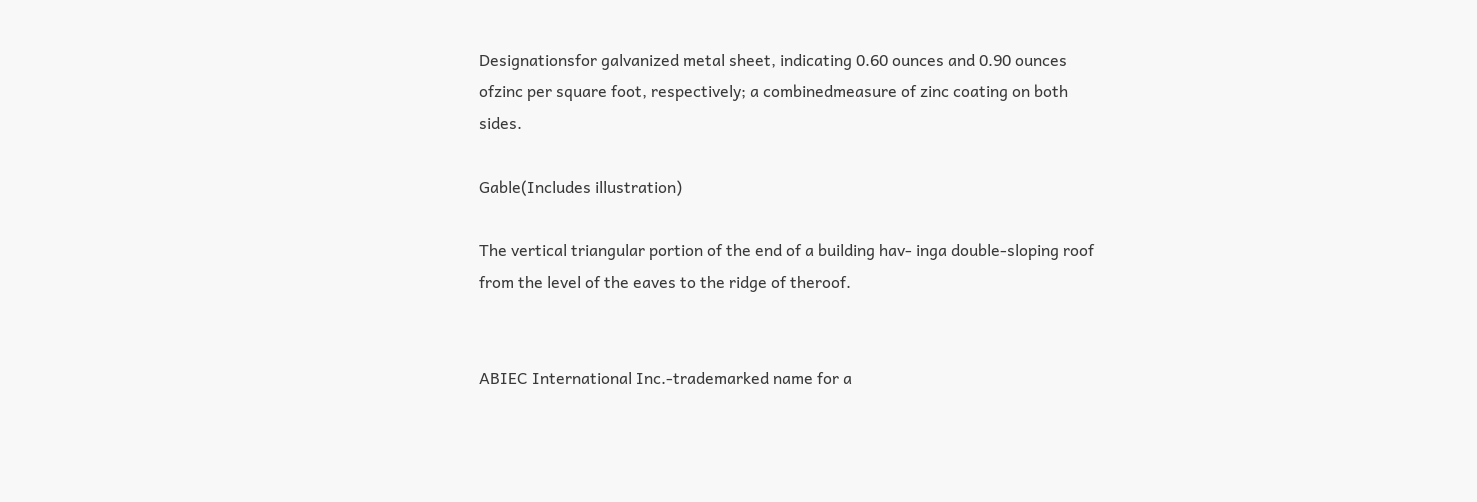Designationsfor galvanized metal sheet, indicating 0.60 ounces and 0.90 ounces ofzinc per square foot, respectively; a combinedmeasure of zinc coating on both sides.

Gable(Includes illustration)

The vertical triangular portion of the end of a building hav- inga double-sloping roof from the level of the eaves to the ridge of theroof.


ABIEC International Inc.-trademarked name for a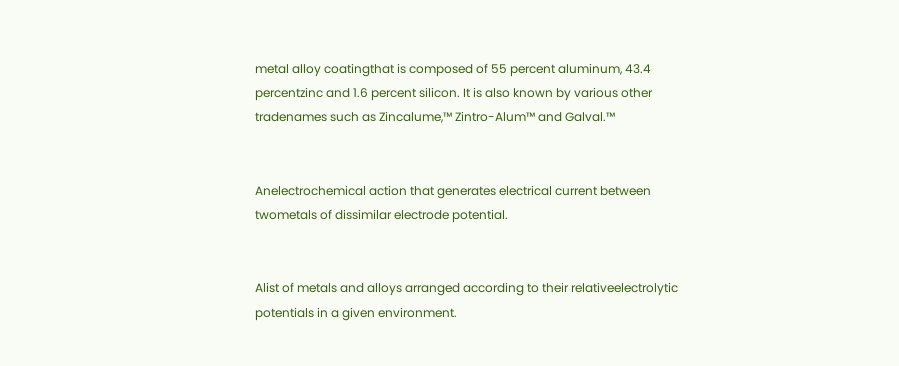metal alloy coatingthat is composed of 55 percent aluminum, 43.4 percentzinc and 1.6 percent silicon. It is also known by various other tradenames such as Zincalume,™ Zintro-Alum™ and Galval.™


Anelectrochemical action that generates electrical current between twometals of dissimilar electrode potential.


Alist of metals and alloys arranged according to their relativeelectrolytic potentials in a given environment.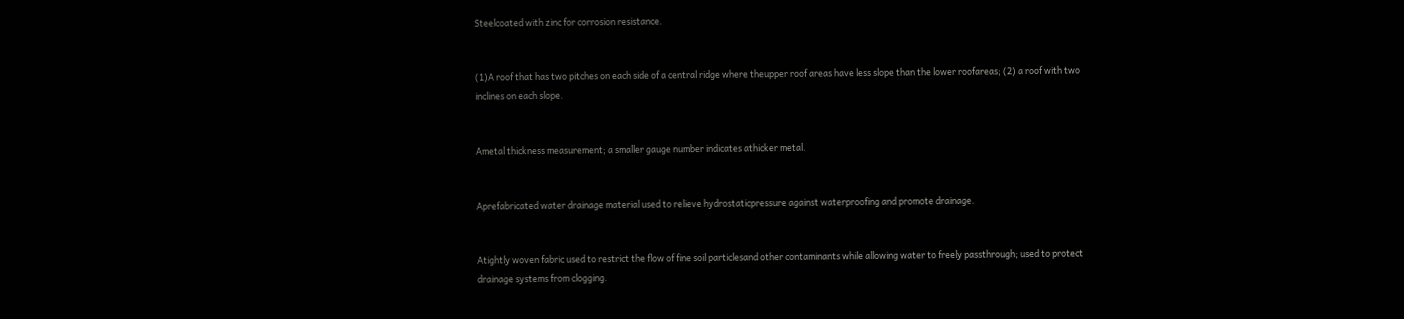Steelcoated with zinc for corrosion resistance.


(1)A roof that has two pitches on each side of a central ridge where theupper roof areas have less slope than the lower roofareas; (2) a roof with two inclines on each slope.


Ametal thickness measurement; a smaller gauge number indicates athicker metal.


Aprefabricated water drainage material used to relieve hydrostaticpressure against waterproofing and promote drainage.


Atightly woven fabric used to restrict the flow of fine soil particlesand other contaminants while allowing water to freely passthrough; used to protect drainage systems from clogging.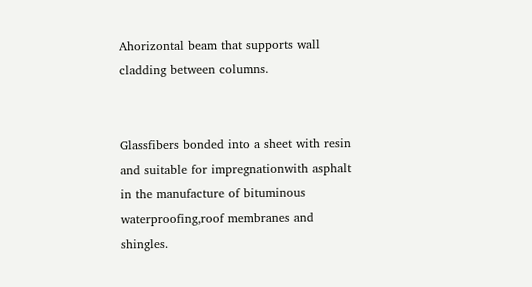Ahorizontal beam that supports wall cladding between columns.


Glassfibers bonded into a sheet with resin and suitable for impregnationwith asphalt in the manufacture of bituminous waterproofing,roof membranes and shingles.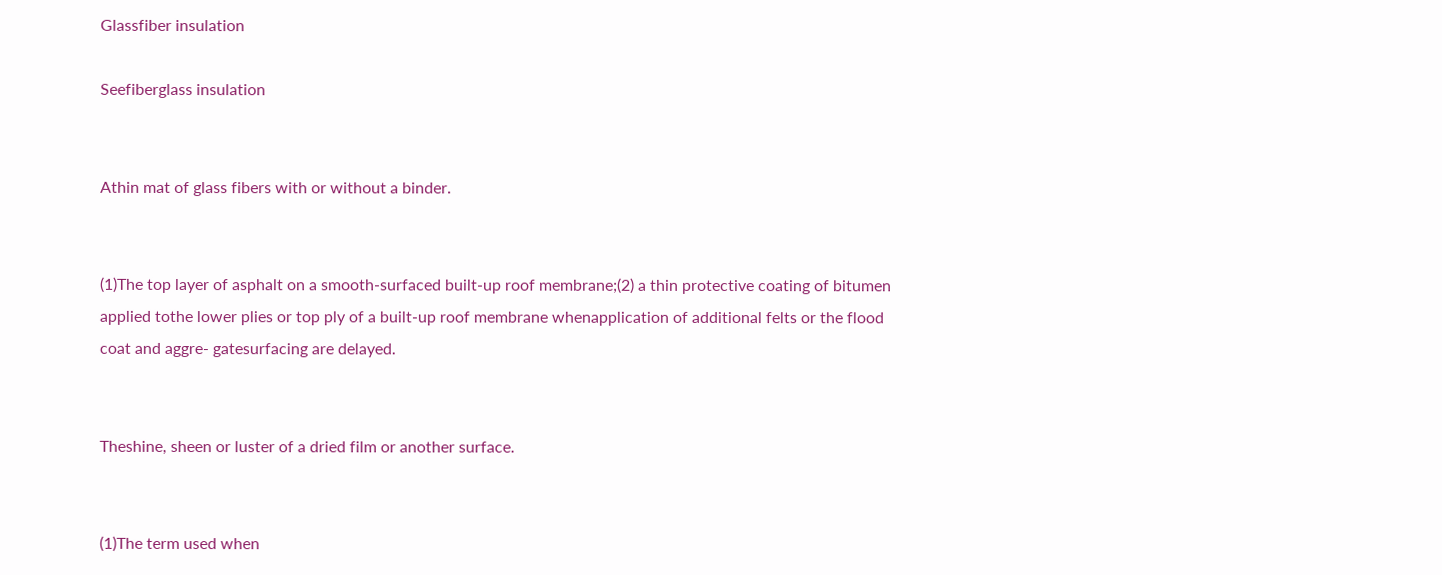Glassfiber insulation

Seefiberglass insulation


Athin mat of glass fibers with or without a binder.


(1)The top layer of asphalt on a smooth-surfaced built-up roof membrane;(2) a thin protective coating of bitumen applied tothe lower plies or top ply of a built-up roof membrane whenapplication of additional felts or the flood coat and aggre- gatesurfacing are delayed.


Theshine, sheen or luster of a dried film or another surface.


(1)The term used when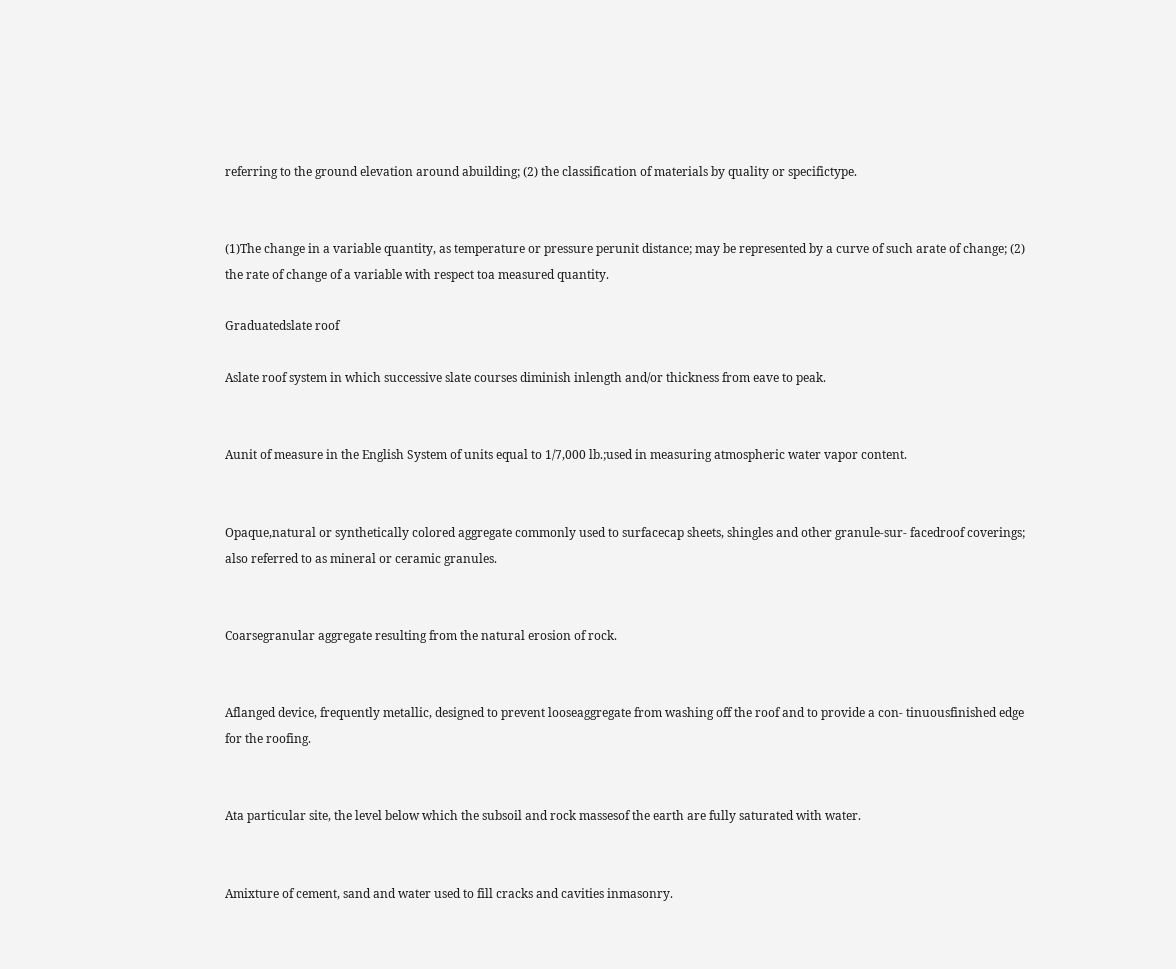referring to the ground elevation around abuilding; (2) the classification of materials by quality or specifictype.


(1)The change in a variable quantity, as temperature or pressure perunit distance; may be represented by a curve of such arate of change; (2) the rate of change of a variable with respect toa measured quantity.

Graduatedslate roof

Aslate roof system in which successive slate courses diminish inlength and/or thickness from eave to peak.


Aunit of measure in the English System of units equal to 1/7,000 lb.;used in measuring atmospheric water vapor content.


Opaque,natural or synthetically colored aggregate commonly used to surfacecap sheets, shingles and other granule-sur- facedroof coverings; also referred to as mineral or ceramic granules.


Coarsegranular aggregate resulting from the natural erosion of rock.


Aflanged device, frequently metallic, designed to prevent looseaggregate from washing off the roof and to provide a con- tinuousfinished edge for the roofing.


Ata particular site, the level below which the subsoil and rock massesof the earth are fully saturated with water.


Amixture of cement, sand and water used to fill cracks and cavities inmasonry.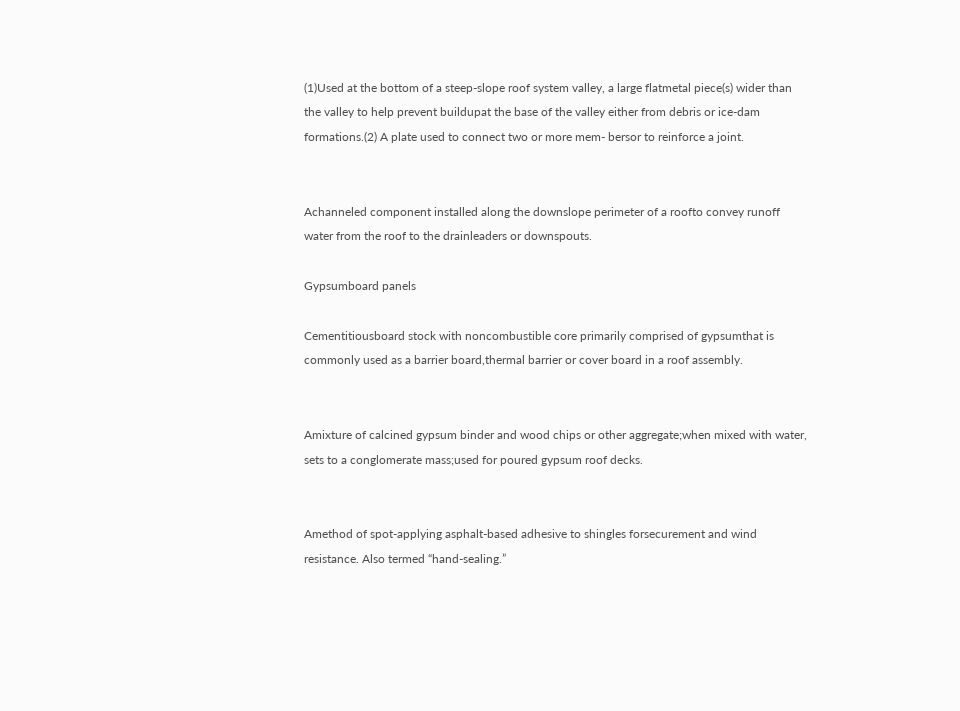(1)Used at the bottom of a steep-slope roof system valley, a large flatmetal piece(s) wider than the valley to help prevent buildupat the base of the valley either from debris or ice-dam formations.(2) A plate used to connect two or more mem- bersor to reinforce a joint.


Achanneled component installed along the downslope perimeter of a roofto convey runoff water from the roof to the drainleaders or downspouts.

Gypsumboard panels

Cementitiousboard stock with noncombustible core primarily comprised of gypsumthat is commonly used as a barrier board,thermal barrier or cover board in a roof assembly.


Amixture of calcined gypsum binder and wood chips or other aggregate;when mixed with water, sets to a conglomerate mass;used for poured gypsum roof decks.


Amethod of spot-applying asphalt-based adhesive to shingles forsecurement and wind resistance. Also termed “hand-sealing.”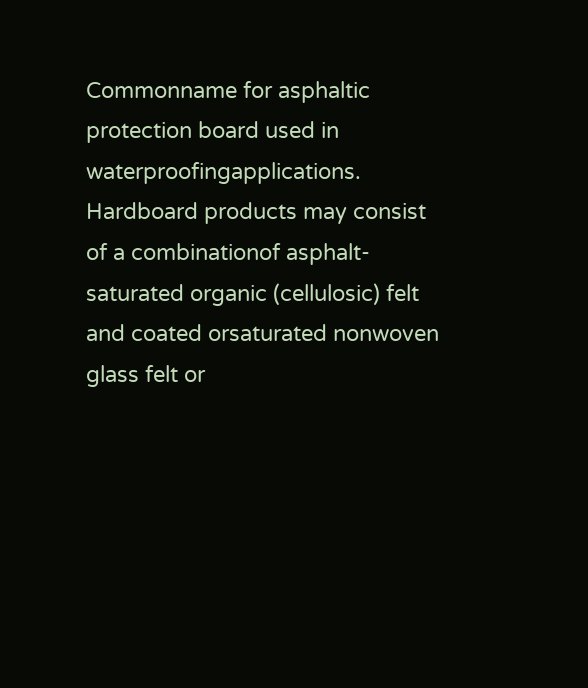Commonname for asphaltic protection board used in waterproofingapplications. Hardboard products may consist of a combinationof asphalt-saturated organic (cellulosic) felt and coated orsaturated nonwoven glass felt or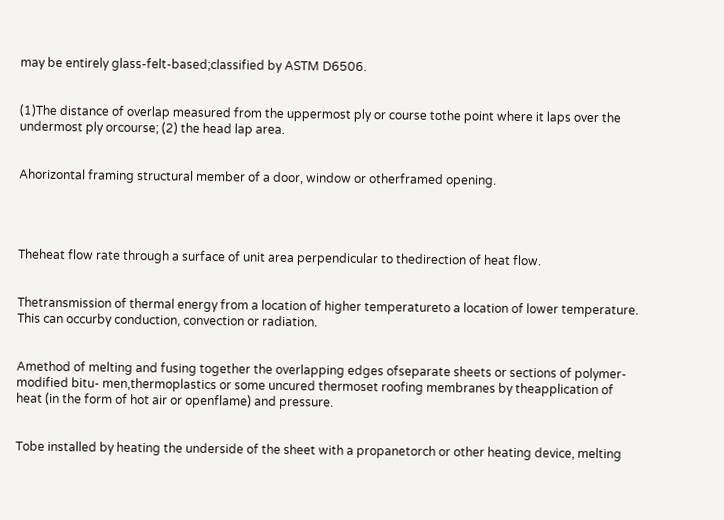may be entirely glass-felt-based;classified by ASTM D6506.


(1)The distance of overlap measured from the uppermost ply or course tothe point where it laps over the undermost ply orcourse; (2) the head lap area.


Ahorizontal framing structural member of a door, window or otherframed opening.




Theheat flow rate through a surface of unit area perpendicular to thedirection of heat flow.


Thetransmission of thermal energy from a location of higher temperatureto a location of lower temperature. This can occurby conduction, convection or radiation.


Amethod of melting and fusing together the overlapping edges ofseparate sheets or sections of polymer-modified bitu- men,thermoplastics or some uncured thermoset roofing membranes by theapplication of heat (in the form of hot air or openflame) and pressure.


Tobe installed by heating the underside of the sheet with a propanetorch or other heating device, melting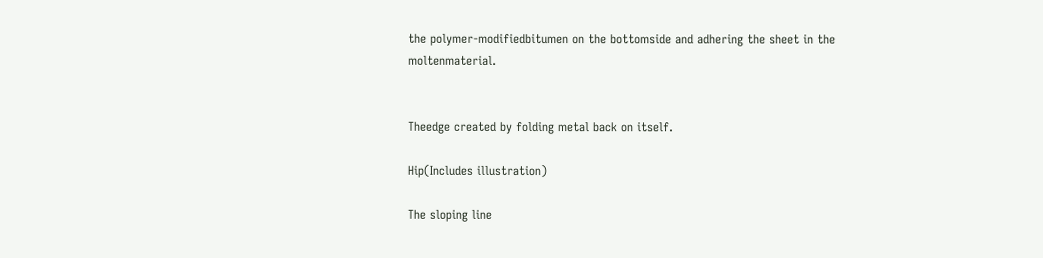the polymer-modifiedbitumen on the bottomside and adhering the sheet in the moltenmaterial.


Theedge created by folding metal back on itself.

Hip(Includes illustration)

The sloping line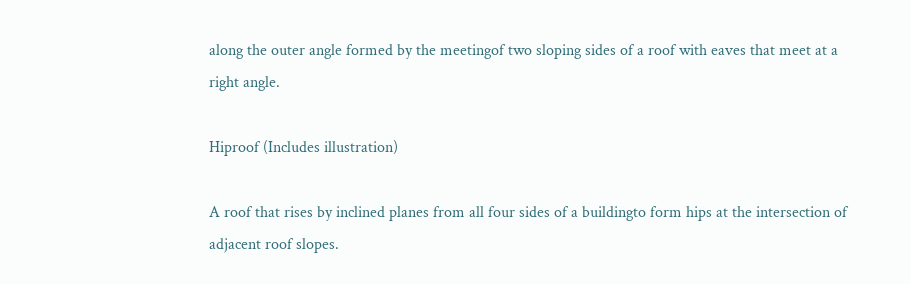along the outer angle formed by the meetingof two sloping sides of a roof with eaves that meet at a right angle.

Hiproof (Includes illustration)

A roof that rises by inclined planes from all four sides of a buildingto form hips at the intersection of adjacent roof slopes.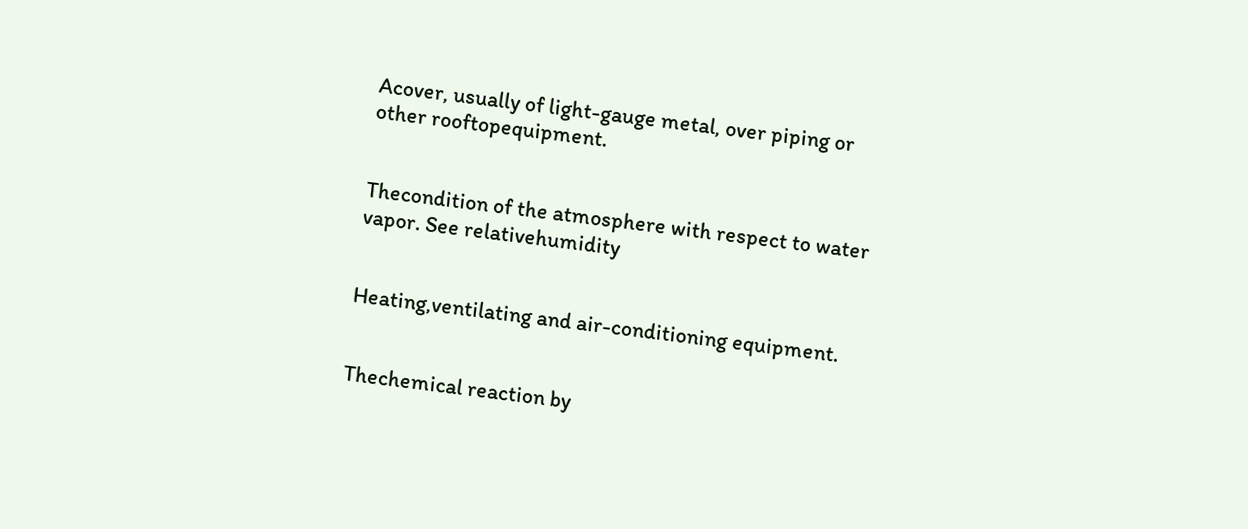Acover, usually of light-gauge metal, over piping or other rooftopequipment.


Thecondition of the atmosphere with respect to water vapor. See relativehumidity


Heating,ventilating and air-conditioning equipment.


Thechemical reaction by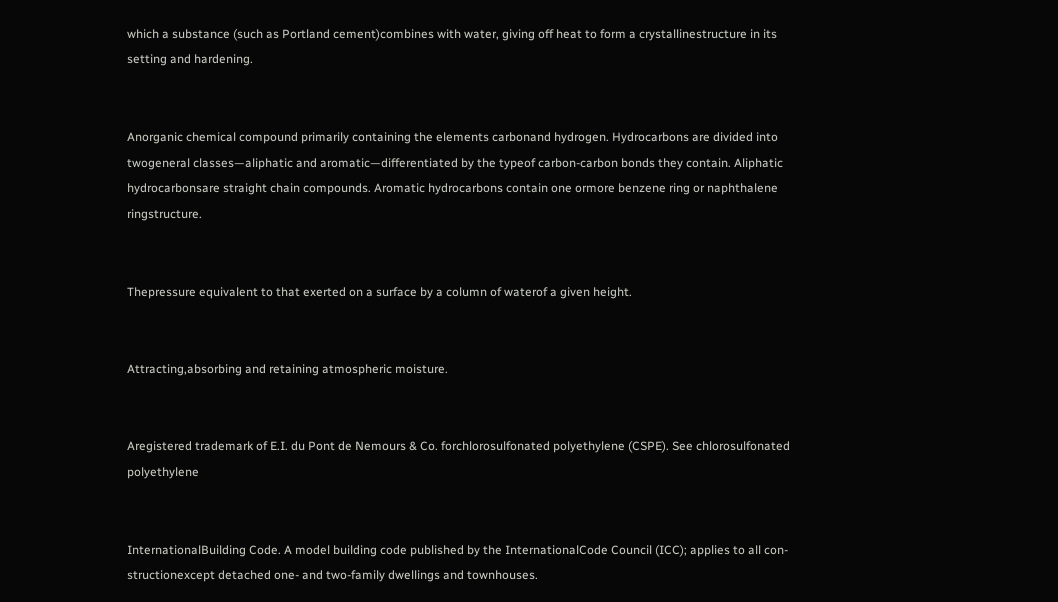which a substance (such as Portland cement)combines with water, giving off heat to form a crystallinestructure in its setting and hardening.


Anorganic chemical compound primarily containing the elements carbonand hydrogen. Hydrocarbons are divided into twogeneral classes—aliphatic and aromatic—differentiated by the typeof carbon-carbon bonds they contain. Aliphatic hydrocarbonsare straight chain compounds. Aromatic hydrocarbons contain one ormore benzene ring or naphthalene ringstructure.


Thepressure equivalent to that exerted on a surface by a column of waterof a given height.


Attracting,absorbing and retaining atmospheric moisture.


Aregistered trademark of E.I. du Pont de Nemours & Co. forchlorosulfonated polyethylene (CSPE). See chlorosulfonated polyethylene


InternationalBuilding Code. A model building code published by the InternationalCode Council (ICC); applies to all con- structionexcept detached one- and two-family dwellings and townhouses.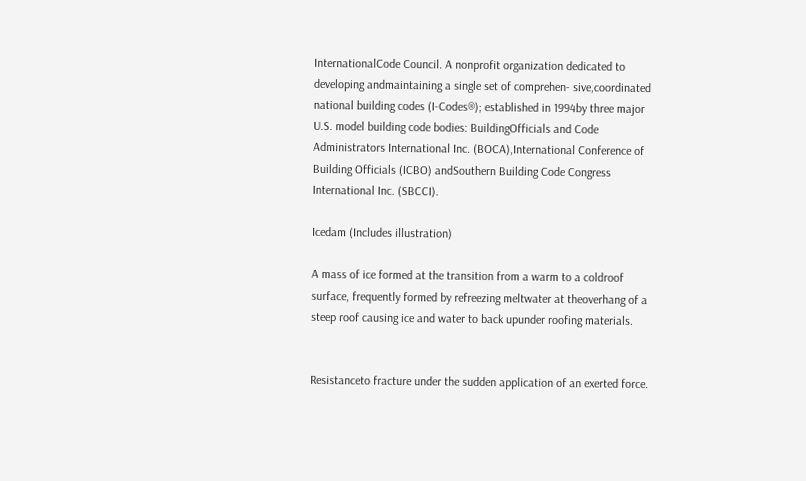InternationalCode Council. A nonprofit organization dedicated to developing andmaintaining a single set of comprehen- sive,coordinated national building codes (I-Codes®); established in 1994by three major U.S. model building code bodies: BuildingOfficials and Code Administrators International Inc. (BOCA),International Conference of Building Officials (ICBO) andSouthern Building Code Congress International Inc. (SBCCI).

Icedam (Includes illustration)

A mass of ice formed at the transition from a warm to a coldroof surface, frequently formed by refreezing meltwater at theoverhang of a steep roof causing ice and water to back upunder roofing materials.


Resistanceto fracture under the sudden application of an exerted force.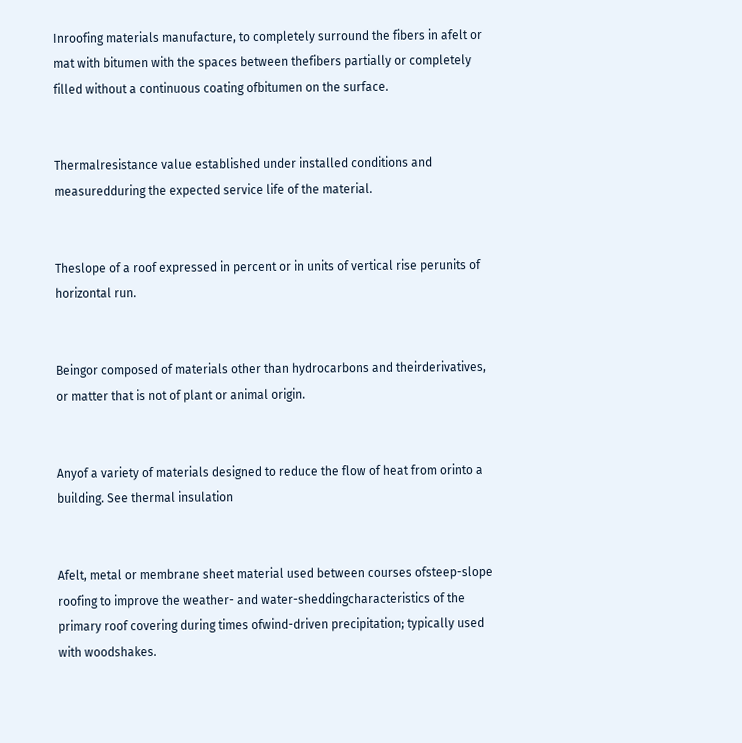Inroofing materials manufacture, to completely surround the fibers in afelt or mat with bitumen with the spaces between thefibers partially or completely filled without a continuous coating ofbitumen on the surface.


Thermalresistance value established under installed conditions and measuredduring the expected service life of the material.


Theslope of a roof expressed in percent or in units of vertical rise perunits of horizontal run.


Beingor composed of materials other than hydrocarbons and theirderivatives, or matter that is not of plant or animal origin.


Anyof a variety of materials designed to reduce the flow of heat from orinto a building. See thermal insulation


Afelt, metal or membrane sheet material used between courses ofsteep-slope roofing to improve the weather- and water-sheddingcharacteristics of the primary roof covering during times ofwind-driven precipitation; typically used with woodshakes.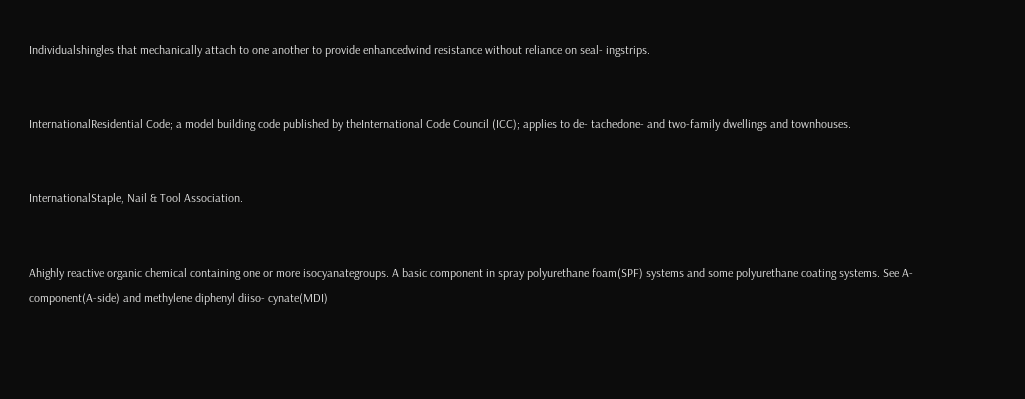Individualshingles that mechanically attach to one another to provide enhancedwind resistance without reliance on seal- ingstrips.


InternationalResidential Code; a model building code published by theInternational Code Council (ICC); applies to de- tachedone- and two-family dwellings and townhouses.


InternationalStaple, Nail & Tool Association.


Ahighly reactive organic chemical containing one or more isocyanategroups. A basic component in spray polyurethane foam(SPF) systems and some polyurethane coating systems. See A-component(A-side) and methylene diphenyl diiso- cynate(MDI)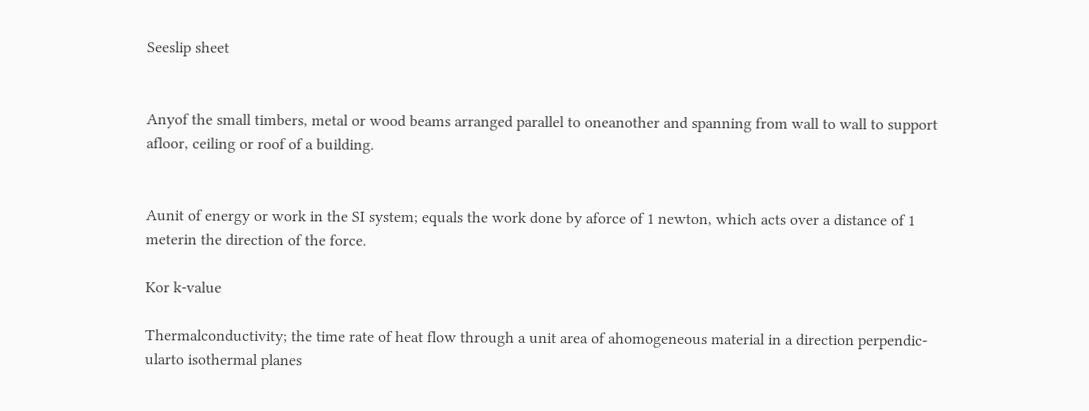Seeslip sheet


Anyof the small timbers, metal or wood beams arranged parallel to oneanother and spanning from wall to wall to support afloor, ceiling or roof of a building.


Aunit of energy or work in the SI system; equals the work done by aforce of 1 newton, which acts over a distance of 1 meterin the direction of the force.

Kor k-value

Thermalconductivity; the time rate of heat flow through a unit area of ahomogeneous material in a direction perpendic- ularto isothermal planes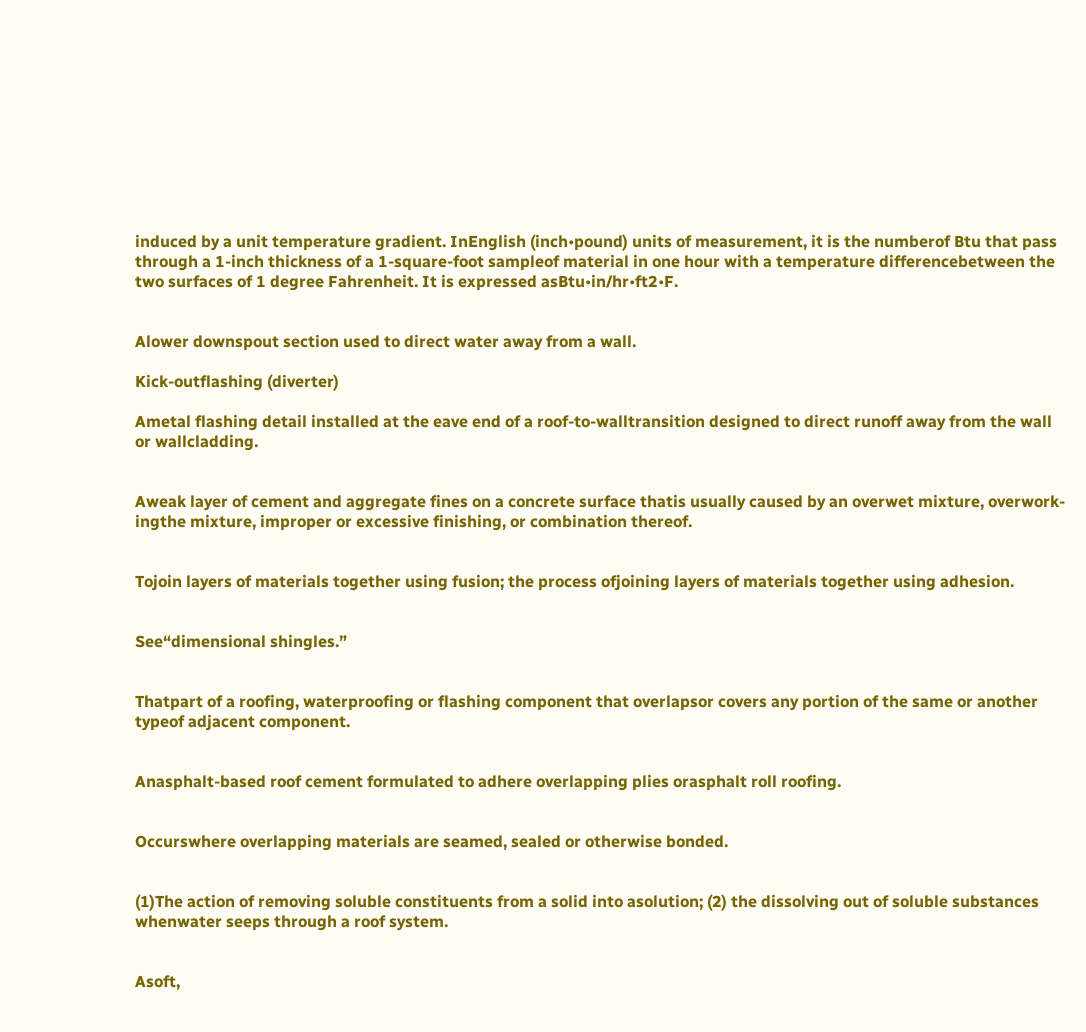induced by a unit temperature gradient. InEnglish (inch•pound) units of measurement, it is the numberof Btu that pass through a 1-inch thickness of a 1-square-foot sampleof material in one hour with a temperature differencebetween the two surfaces of 1 degree Fahrenheit. It is expressed asBtu•in/hr•ft2•F.


Alower downspout section used to direct water away from a wall.

Kick-outflashing (diverter)

Ametal flashing detail installed at the eave end of a roof-to-walltransition designed to direct runoff away from the wall or wallcladding.


Aweak layer of cement and aggregate fines on a concrete surface thatis usually caused by an overwet mixture, overwork- ingthe mixture, improper or excessive finishing, or combination thereof.


Tojoin layers of materials together using fusion; the process ofjoining layers of materials together using adhesion.


See“dimensional shingles.”


Thatpart of a roofing, waterproofing or flashing component that overlapsor covers any portion of the same or another typeof adjacent component.


Anasphalt-based roof cement formulated to adhere overlapping plies orasphalt roll roofing.


Occurswhere overlapping materials are seamed, sealed or otherwise bonded.


(1)The action of removing soluble constituents from a solid into asolution; (2) the dissolving out of soluble substances whenwater seeps through a roof system.


Asoft,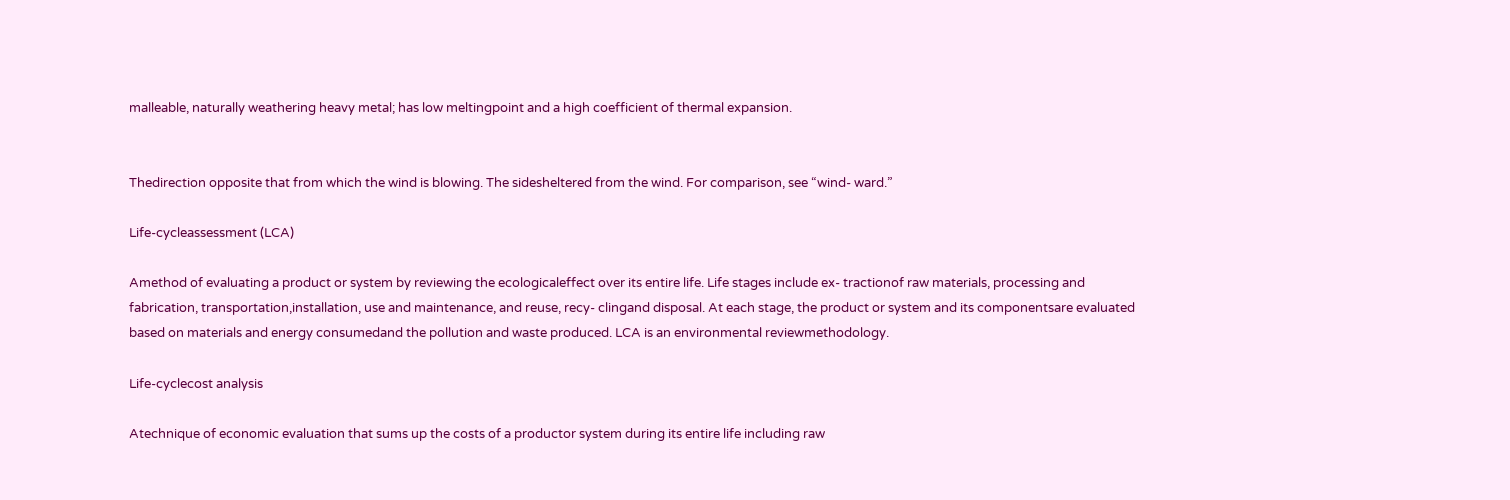malleable, naturally weathering heavy metal; has low meltingpoint and a high coefficient of thermal expansion.


Thedirection opposite that from which the wind is blowing. The sidesheltered from the wind. For comparison, see “wind- ward.”

Life-cycleassessment (LCA)

Amethod of evaluating a product or system by reviewing the ecologicaleffect over its entire life. Life stages include ex- tractionof raw materials, processing and fabrication, transportation,installation, use and maintenance, and reuse, recy- clingand disposal. At each stage, the product or system and its componentsare evaluated based on materials and energy consumedand the pollution and waste produced. LCA is an environmental reviewmethodology.

Life-cyclecost analysis

Atechnique of economic evaluation that sums up the costs of a productor system during its entire life including raw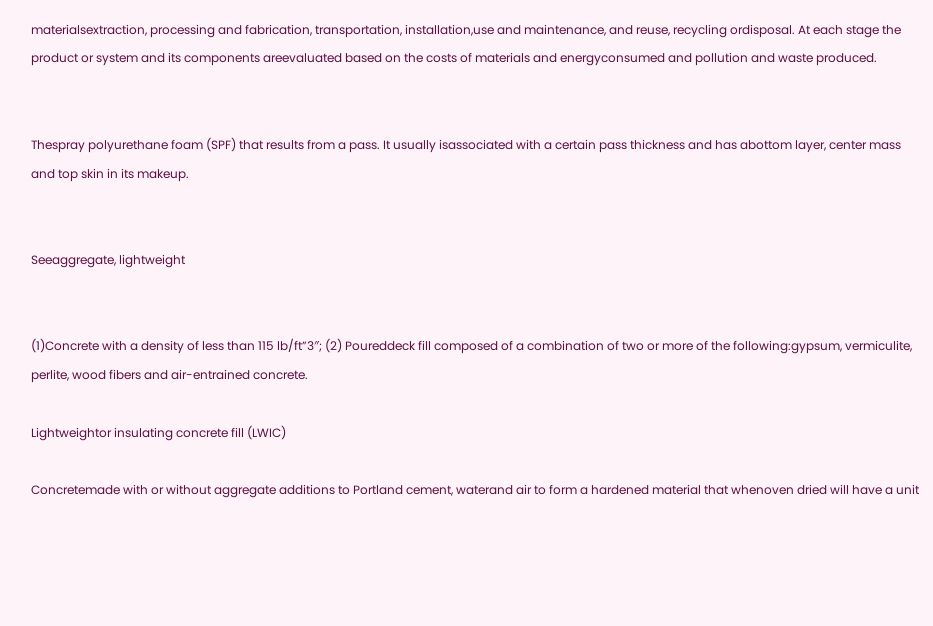materialsextraction, processing and fabrication, transportation, installation,use and maintenance, and reuse, recycling ordisposal. At each stage the product or system and its components areevaluated based on the costs of materials and energyconsumed and pollution and waste produced.


Thespray polyurethane foam (SPF) that results from a pass. It usually isassociated with a certain pass thickness and has abottom layer, center mass and top skin in its makeup.


Seeaggregate, lightweight


(1)Concrete with a density of less than 115 lb/ft”3″; (2) Poureddeck fill composed of a combination of two or more of the following:gypsum, vermiculite, perlite, wood fibers and air-entrained concrete.

Lightweightor insulating concrete fill (LWIC)

Concretemade with or without aggregate additions to Portland cement, waterand air to form a hardened material that whenoven dried will have a unit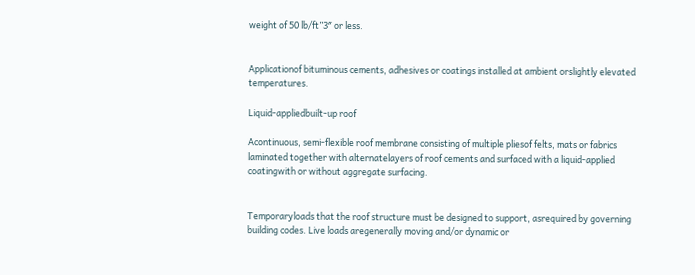weight of 50 lb/ft”3″ or less.


Applicationof bituminous cements, adhesives or coatings installed at ambient orslightly elevated temperatures.

Liquid-appliedbuilt-up roof

Acontinuous, semi-flexible roof membrane consisting of multiple pliesof felts, mats or fabrics laminated together with alternatelayers of roof cements and surfaced with a liquid-applied coatingwith or without aggregate surfacing.


Temporaryloads that the roof structure must be designed to support, asrequired by governing building codes. Live loads aregenerally moving and/or dynamic or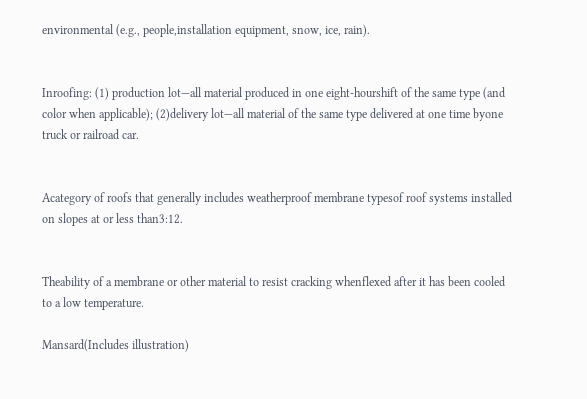environmental (e.g., people,installation equipment, snow, ice, rain).


Inroofing: (1) production lot—all material produced in one eight-hourshift of the same type (and color when applicable); (2)delivery lot—all material of the same type delivered at one time byone truck or railroad car.


Acategory of roofs that generally includes weatherproof membrane typesof roof systems installed on slopes at or less than3:12.


Theability of a membrane or other material to resist cracking whenflexed after it has been cooled to a low temperature.

Mansard(Includes illustration)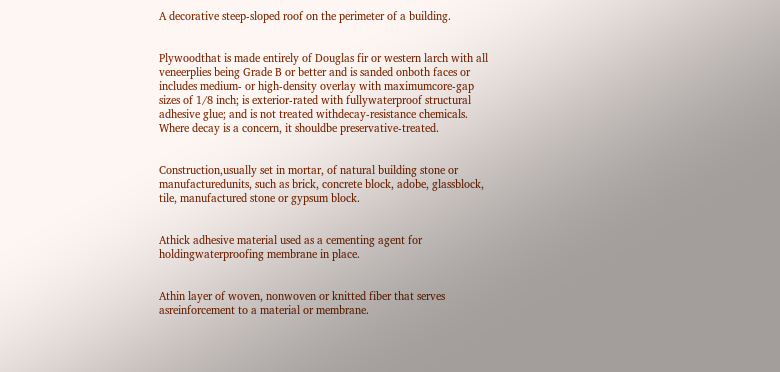A decorative steep-sloped roof on the perimeter of a building.


Plywoodthat is made entirely of Douglas fir or western larch with all veneerplies being Grade B or better and is sanded onboth faces or includes medium- or high-density overlay with maximumcore-gap sizes of 1/8 inch; is exterior-rated with fullywaterproof structural adhesive glue; and is not treated withdecay-resistance chemicals. Where decay is a concern, it shouldbe preservative-treated.


Construction,usually set in mortar, of natural building stone or manufacturedunits, such as brick, concrete block, adobe, glassblock, tile, manufactured stone or gypsum block.


Athick adhesive material used as a cementing agent for holdingwaterproofing membrane in place.


Athin layer of woven, nonwoven or knitted fiber that serves asreinforcement to a material or membrane.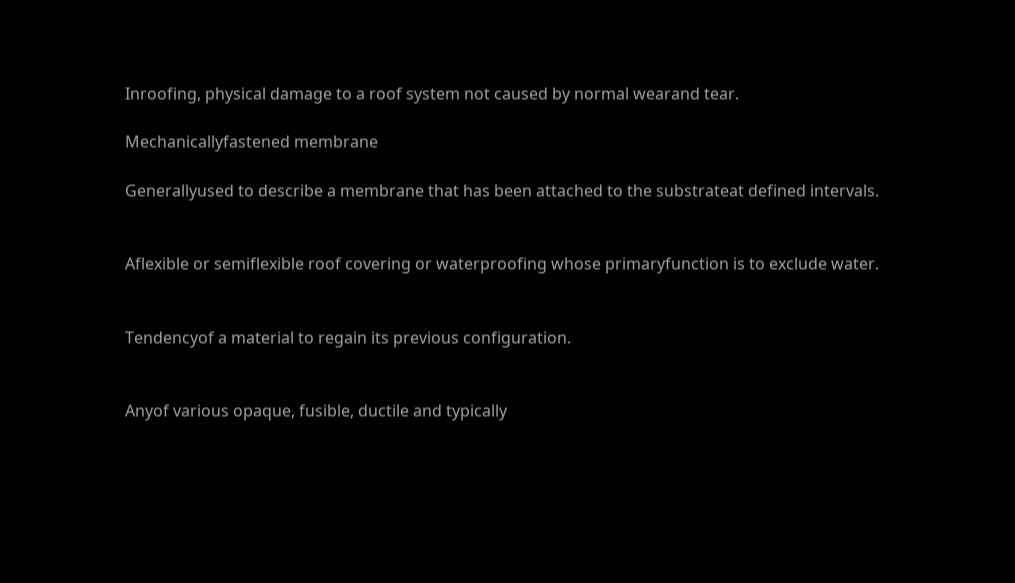Inroofing, physical damage to a roof system not caused by normal wearand tear.

Mechanicallyfastened membrane

Generallyused to describe a membrane that has been attached to the substrateat defined intervals.


Aflexible or semiflexible roof covering or waterproofing whose primaryfunction is to exclude water.


Tendencyof a material to regain its previous configuration.


Anyof various opaque, fusible, ductile and typically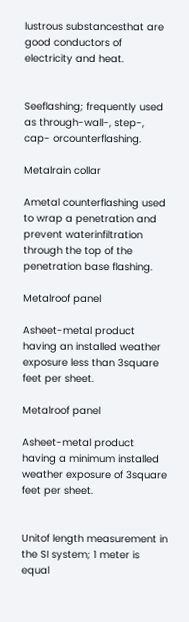lustrous substancesthat are good conductors of electricity and heat.


Seeflashing; frequently used as through-wall-, step-, cap- orcounterflashing.

Metalrain collar

Ametal counterflashing used to wrap a penetration and prevent waterinfiltration through the top of the penetration base flashing.

Metalroof panel

Asheet-metal product having an installed weather exposure less than 3square feet per sheet.

Metalroof panel

Asheet-metal product having a minimum installed weather exposure of 3square feet per sheet.


Unitof length measurement in the SI system; 1 meter is equal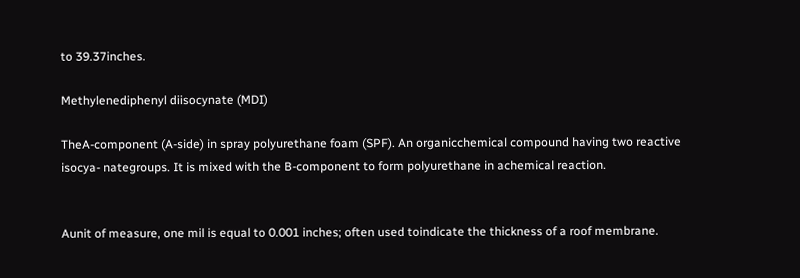to 39.37inches.

Methylenediphenyl diisocynate (MDI)

TheA-component (A-side) in spray polyurethane foam (SPF). An organicchemical compound having two reactive isocya- nategroups. It is mixed with the B-component to form polyurethane in achemical reaction.


Aunit of measure, one mil is equal to 0.001 inches; often used toindicate the thickness of a roof membrane.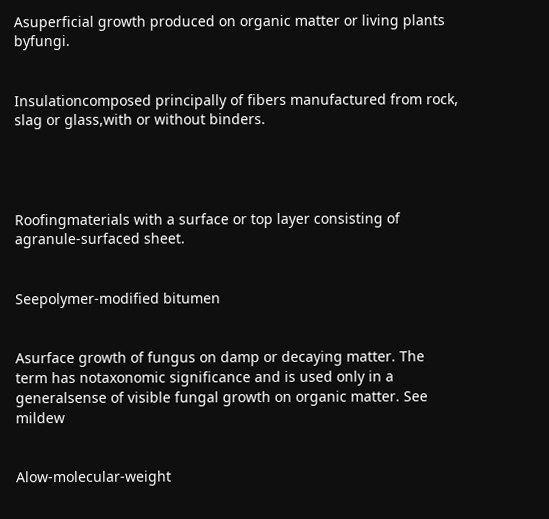Asuperficial growth produced on organic matter or living plants byfungi.


Insulationcomposed principally of fibers manufactured from rock, slag or glass,with or without binders.




Roofingmaterials with a surface or top layer consisting of agranule-surfaced sheet.


Seepolymer-modified bitumen


Asurface growth of fungus on damp or decaying matter. The term has notaxonomic significance and is used only in a generalsense of visible fungal growth on organic matter. See mildew


Alow-molecular-weight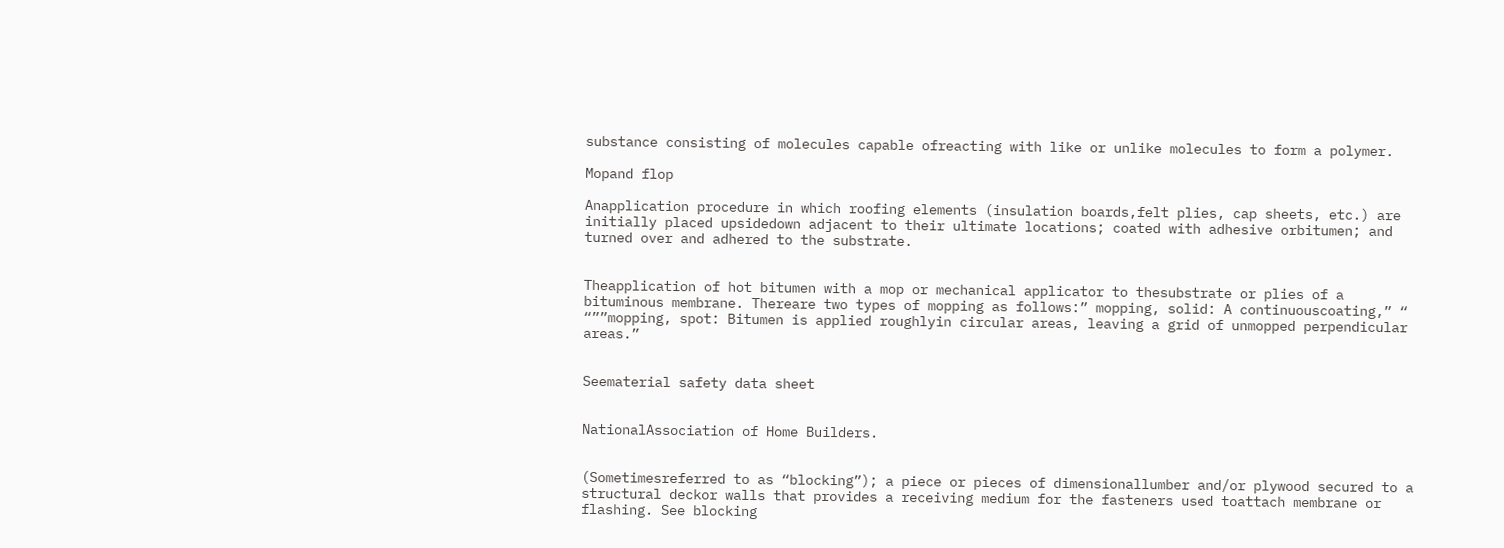substance consisting of molecules capable ofreacting with like or unlike molecules to form a polymer.

Mopand flop

Anapplication procedure in which roofing elements (insulation boards,felt plies, cap sheets, etc.) are initially placed upsidedown adjacent to their ultimate locations; coated with adhesive orbitumen; and turned over and adhered to the substrate.


Theapplication of hot bitumen with a mop or mechanical applicator to thesubstrate or plies of a bituminous membrane. Thereare two types of mopping as follows:” mopping, solid: A continuouscoating,” “ “””mopping, spot: Bitumen is applied roughlyin circular areas, leaving a grid of unmopped perpendicular areas.”


Seematerial safety data sheet


NationalAssociation of Home Builders.


(Sometimesreferred to as “blocking”); a piece or pieces of dimensionallumber and/or plywood secured to a structural deckor walls that provides a receiving medium for the fasteners used toattach membrane or flashing. See blocking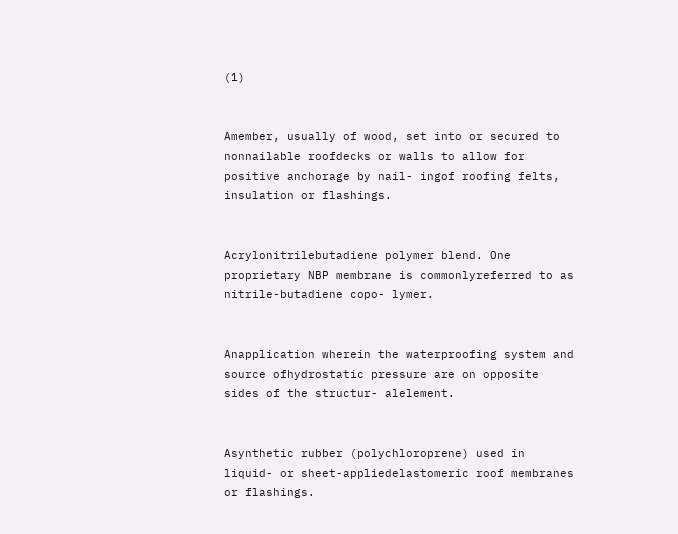(1)


Amember, usually of wood, set into or secured to nonnailable roofdecks or walls to allow for positive anchorage by nail- ingof roofing felts, insulation or flashings.


Acrylonitrilebutadiene polymer blend. One proprietary NBP membrane is commonlyreferred to as nitrile-butadiene copo- lymer.


Anapplication wherein the waterproofing system and source ofhydrostatic pressure are on opposite sides of the structur- alelement.


Asynthetic rubber (polychloroprene) used in liquid- or sheet-appliedelastomeric roof membranes or flashings.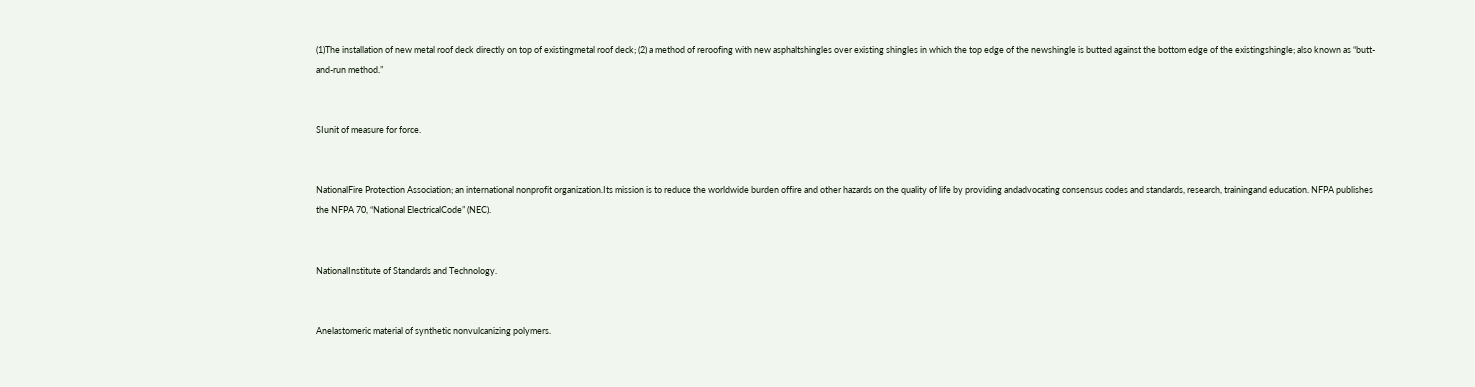(1)The installation of new metal roof deck directly on top of existingmetal roof deck; (2) a method of reroofing with new asphaltshingles over existing shingles in which the top edge of the newshingle is butted against the bottom edge of the existingshingle; also known as “butt-and-run method.”


SIunit of measure for force.


NationalFire Protection Association; an international nonprofit organization.Its mission is to reduce the worldwide burden offire and other hazards on the quality of life by providing andadvocating consensus codes and standards, research, trainingand education. NFPA publishes the NFPA 70, “National ElectricalCode” (NEC).


NationalInstitute of Standards and Technology.


Anelastomeric material of synthetic nonvulcanizing polymers.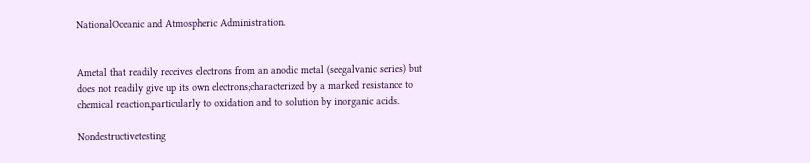NationalOceanic and Atmospheric Administration.


Ametal that readily receives electrons from an anodic metal (seegalvanic series) but does not readily give up its own electrons;characterized by a marked resistance to chemical reaction,particularly to oxidation and to solution by inorganic acids.

Nondestructivetesting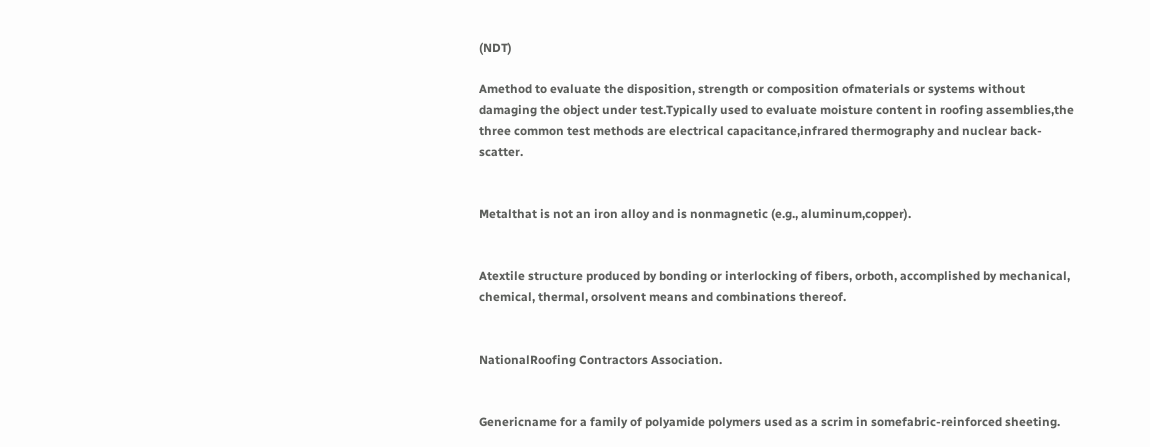(NDT)

Amethod to evaluate the disposition, strength or composition ofmaterials or systems without damaging the object under test.Typically used to evaluate moisture content in roofing assemblies,the three common test methods are electrical capacitance,infrared thermography and nuclear back-scatter.


Metalthat is not an iron alloy and is nonmagnetic (e.g., aluminum,copper).


Atextile structure produced by bonding or interlocking of fibers, orboth, accomplished by mechanical, chemical, thermal, orsolvent means and combinations thereof.


NationalRoofing Contractors Association.


Genericname for a family of polyamide polymers used as a scrim in somefabric-reinforced sheeting.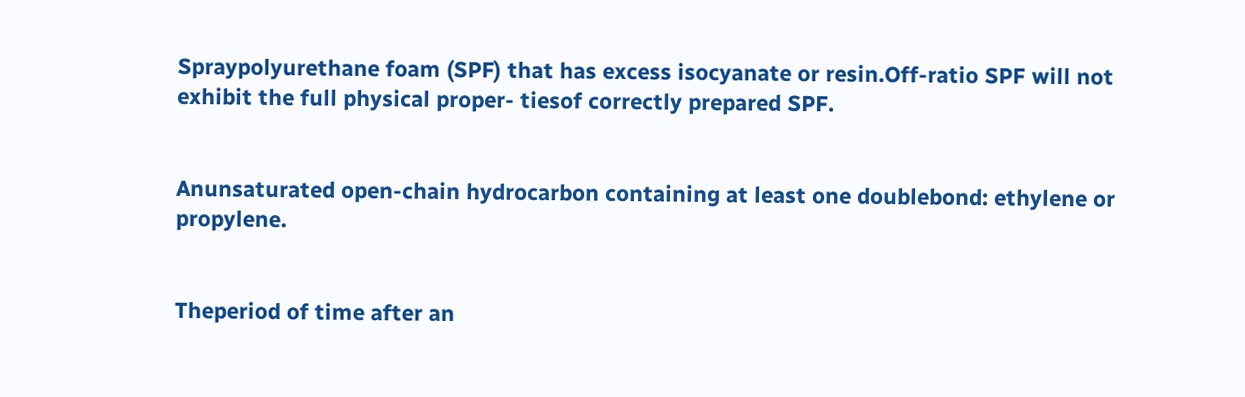Spraypolyurethane foam (SPF) that has excess isocyanate or resin.Off-ratio SPF will not exhibit the full physical proper- tiesof correctly prepared SPF.


Anunsaturated open-chain hydrocarbon containing at least one doublebond: ethylene or propylene.


Theperiod of time after an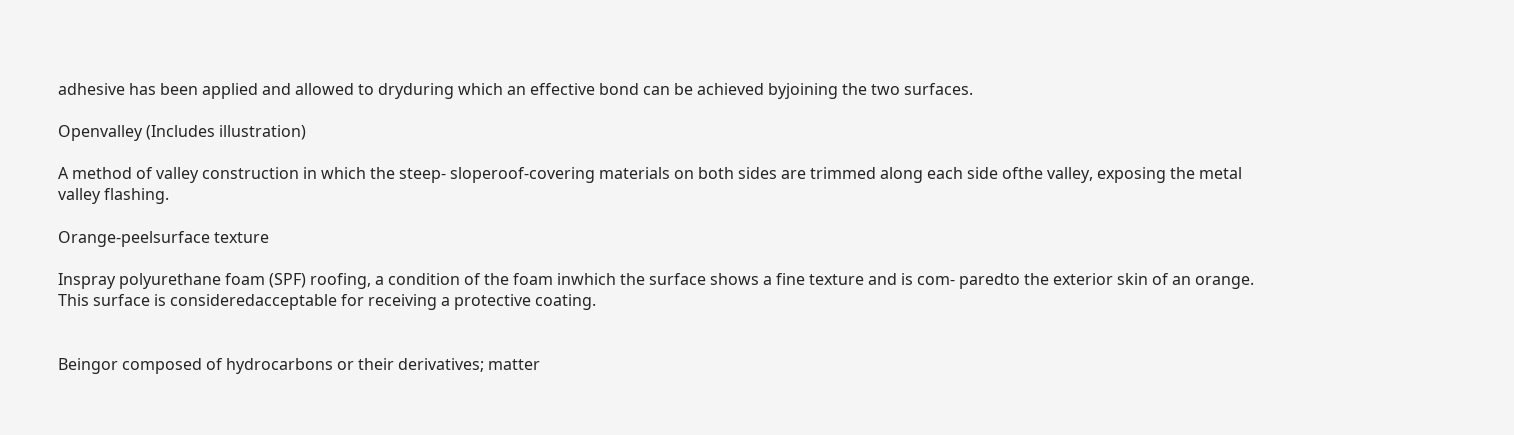adhesive has been applied and allowed to dryduring which an effective bond can be achieved byjoining the two surfaces.

Openvalley (Includes illustration)

A method of valley construction in which the steep- sloperoof-covering materials on both sides are trimmed along each side ofthe valley, exposing the metal valley flashing.

Orange-peelsurface texture

Inspray polyurethane foam (SPF) roofing, a condition of the foam inwhich the surface shows a fine texture and is com- paredto the exterior skin of an orange. This surface is consideredacceptable for receiving a protective coating.


Beingor composed of hydrocarbons or their derivatives; matter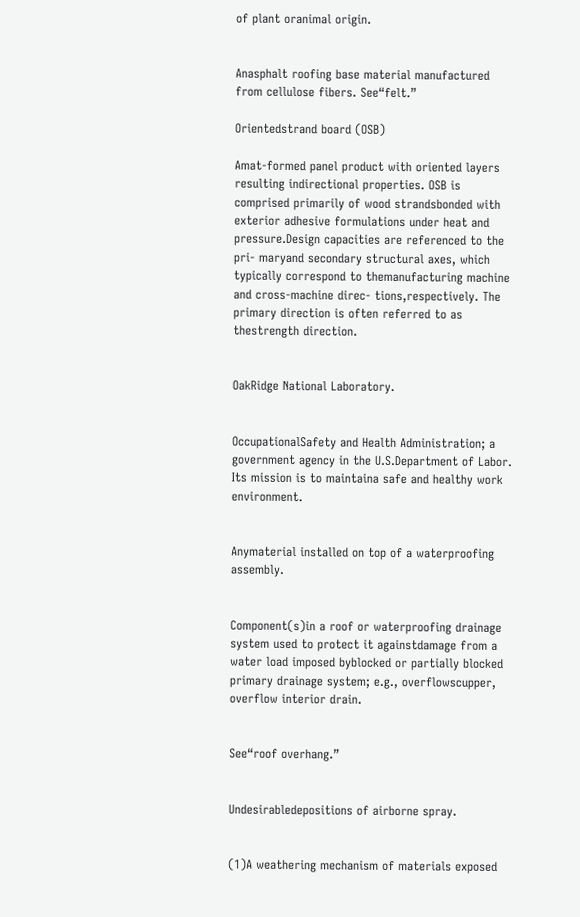of plant oranimal origin.


Anasphalt roofing base material manufactured from cellulose fibers. See“felt.”

Orientedstrand board (OSB)

Amat-formed panel product with oriented layers resulting indirectional properties. OSB is comprised primarily of wood strandsbonded with exterior adhesive formulations under heat and pressure.Design capacities are referenced to the pri- maryand secondary structural axes, which typically correspond to themanufacturing machine and cross-machine direc- tions,respectively. The primary direction is often referred to as thestrength direction.


OakRidge National Laboratory.


OccupationalSafety and Health Administration; a government agency in the U.S.Department of Labor. Its mission is to maintaina safe and healthy work environment.


Anymaterial installed on top of a waterproofing assembly.


Component(s)in a roof or waterproofing drainage system used to protect it againstdamage from a water load imposed byblocked or partially blocked primary drainage system; e.g., overflowscupper, overflow interior drain.


See“roof overhang.”


Undesirabledepositions of airborne spray.


(1)A weathering mechanism of materials exposed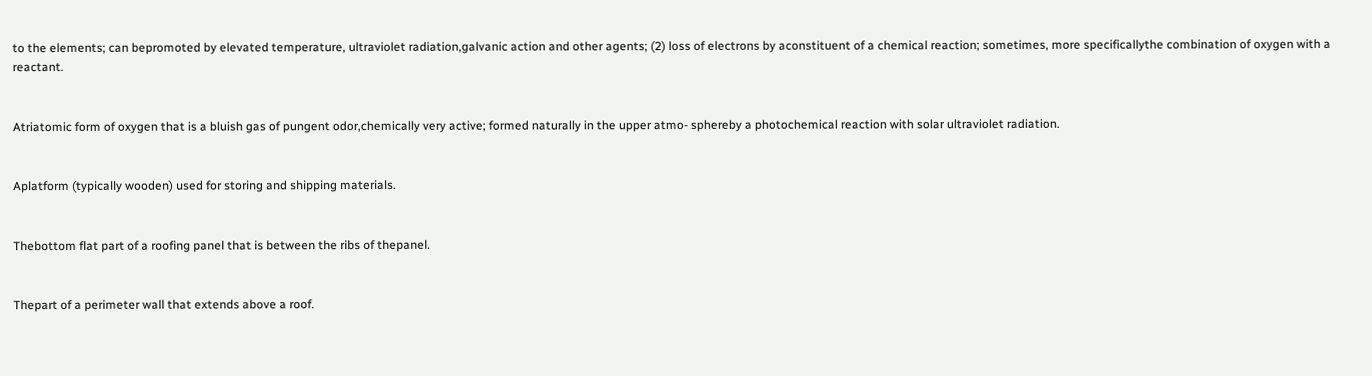to the elements; can bepromoted by elevated temperature, ultraviolet radiation,galvanic action and other agents; (2) loss of electrons by aconstituent of a chemical reaction; sometimes, more specificallythe combination of oxygen with a reactant.


Atriatomic form of oxygen that is a bluish gas of pungent odor,chemically very active; formed naturally in the upper atmo- sphereby a photochemical reaction with solar ultraviolet radiation.


Aplatform (typically wooden) used for storing and shipping materials.


Thebottom flat part of a roofing panel that is between the ribs of thepanel.


Thepart of a perimeter wall that extends above a roof.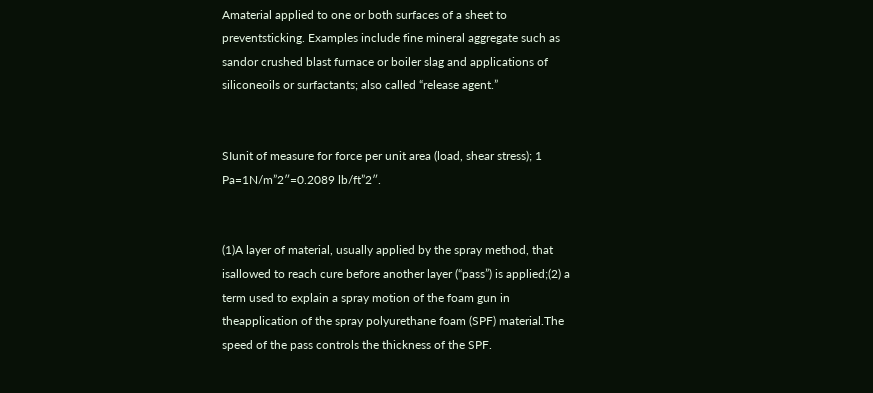Amaterial applied to one or both surfaces of a sheet to preventsticking. Examples include fine mineral aggregate such as sandor crushed blast furnace or boiler slag and applications of siliconeoils or surfactants; also called “release agent.”


SIunit of measure for force per unit area (load, shear stress); 1 Pa=1N/m”2″=0.2089 lb/ft”2″.


(1)A layer of material, usually applied by the spray method, that isallowed to reach cure before another layer (“pass”) is applied;(2) a term used to explain a spray motion of the foam gun in theapplication of the spray polyurethane foam (SPF) material.The speed of the pass controls the thickness of the SPF.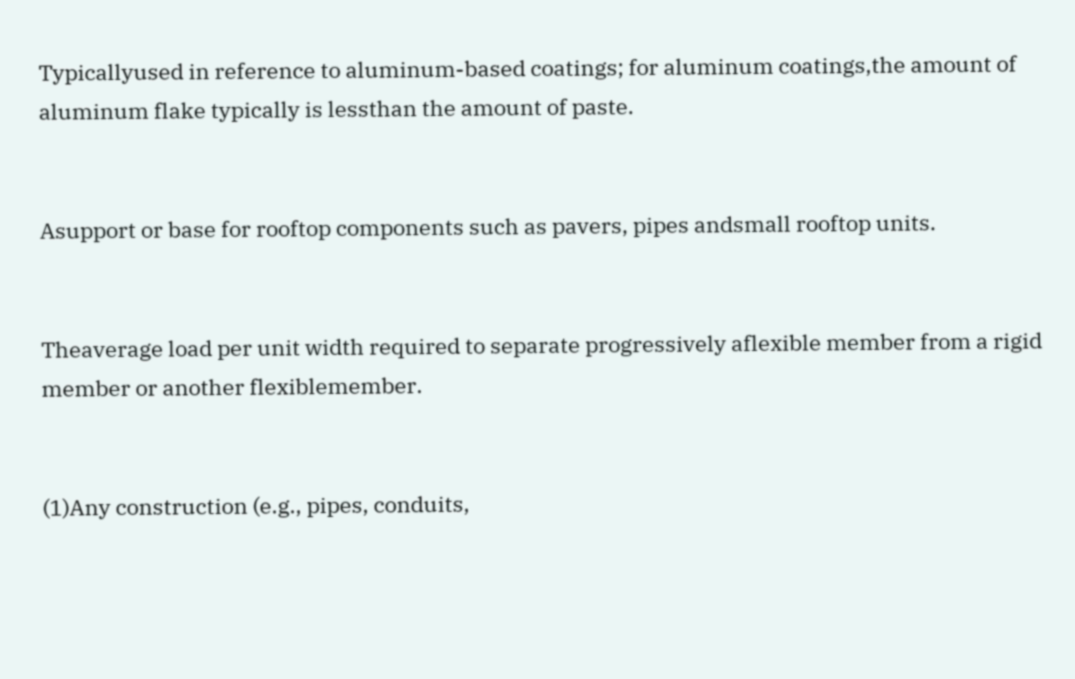Typicallyused in reference to aluminum-based coatings; for aluminum coatings,the amount of aluminum flake typically is lessthan the amount of paste.


Asupport or base for rooftop components such as pavers, pipes andsmall rooftop units.


Theaverage load per unit width required to separate progressively aflexible member from a rigid member or another flexiblemember.


(1)Any construction (e.g., pipes, conduits,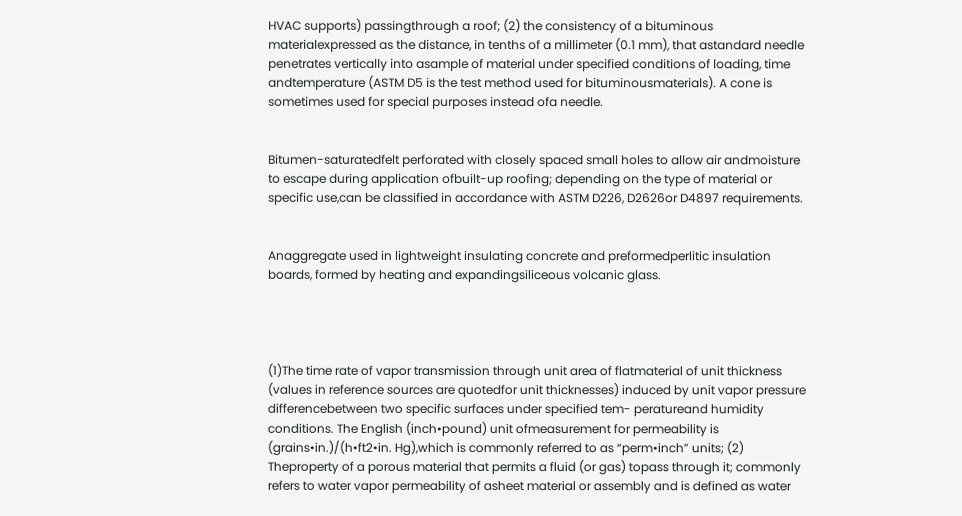HVAC supports) passingthrough a roof; (2) the consistency of a bituminous materialexpressed as the distance, in tenths of a millimeter (0.1 mm), that astandard needle penetrates vertically into asample of material under specified conditions of loading, time andtemperature (ASTM D5 is the test method used for bituminousmaterials). A cone is sometimes used for special purposes instead ofa needle.


Bitumen-saturatedfelt perforated with closely spaced small holes to allow air andmoisture to escape during application ofbuilt-up roofing; depending on the type of material or specific use,can be classified in accordance with ASTM D226, D2626or D4897 requirements.


Anaggregate used in lightweight insulating concrete and preformedperlitic insulation boards, formed by heating and expandingsiliceous volcanic glass.




(1)The time rate of vapor transmission through unit area of flatmaterial of unit thickness (values in reference sources are quotedfor unit thicknesses) induced by unit vapor pressure differencebetween two specific surfaces under specified tem- peratureand humidity conditions. The English (inch•pound) unit ofmeasurement for permeability is (grains•in.)/(h•ft2•in. Hg),which is commonly referred to as “perm•inch” units; (2) Theproperty of a porous material that permits a fluid (or gas) topass through it; commonly refers to water vapor permeability of asheet material or assembly and is defined as water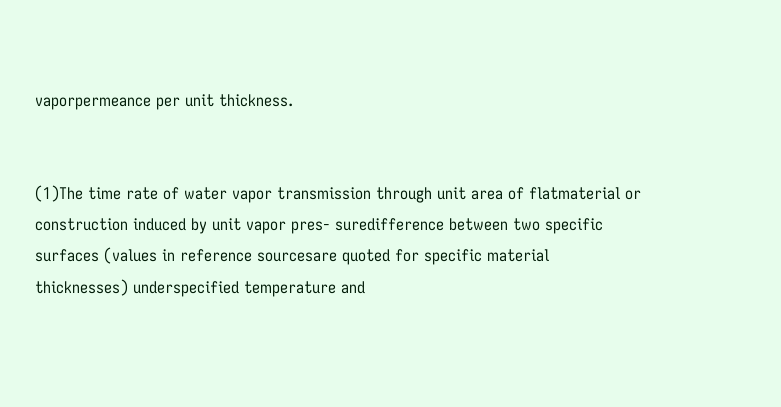vaporpermeance per unit thickness.


(1)The time rate of water vapor transmission through unit area of flatmaterial or construction induced by unit vapor pres- suredifference between two specific surfaces (values in reference sourcesare quoted for specific material thicknesses) underspecified temperature and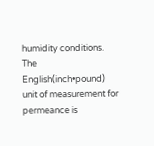humidity conditions. The English(inch•pound) unit of measurement for permeance is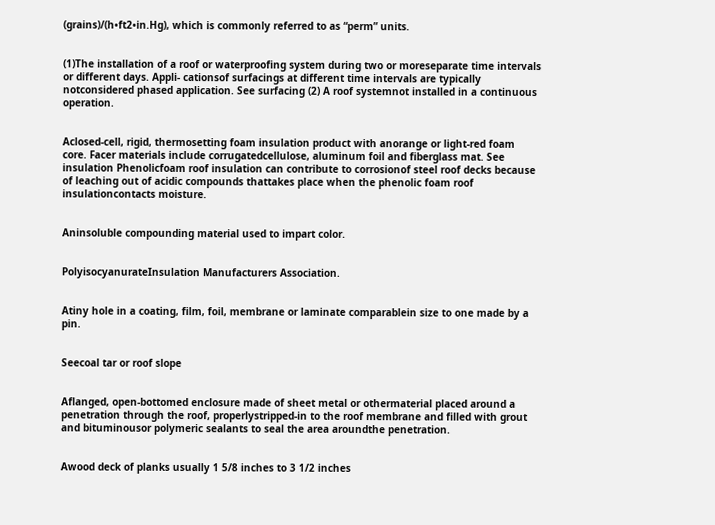(grains)/(h•ft2•in.Hg), which is commonly referred to as “perm” units.


(1)The installation of a roof or waterproofing system during two or moreseparate time intervals or different days. Appli- cationsof surfacings at different time intervals are typically notconsidered phased application. See surfacing (2) A roof systemnot installed in a continuous operation.


Aclosed-cell, rigid, thermosetting foam insulation product with anorange or light-red foam core. Facer materials include corrugatedcellulose, aluminum foil and fiberglass mat. See insulation Phenolicfoam roof insulation can contribute to corrosionof steel roof decks because of leaching out of acidic compounds thattakes place when the phenolic foam roof insulationcontacts moisture.


Aninsoluble compounding material used to impart color.


PolyisocyanurateInsulation Manufacturers Association.


Atiny hole in a coating, film, foil, membrane or laminate comparablein size to one made by a pin.


Seecoal tar or roof slope


Aflanged, open-bottomed enclosure made of sheet metal or othermaterial placed around a penetration through the roof, properlystripped-in to the roof membrane and filled with grout and bituminousor polymeric sealants to seal the area aroundthe penetration.


Awood deck of planks usually 1 5/8 inches to 3 1/2 inches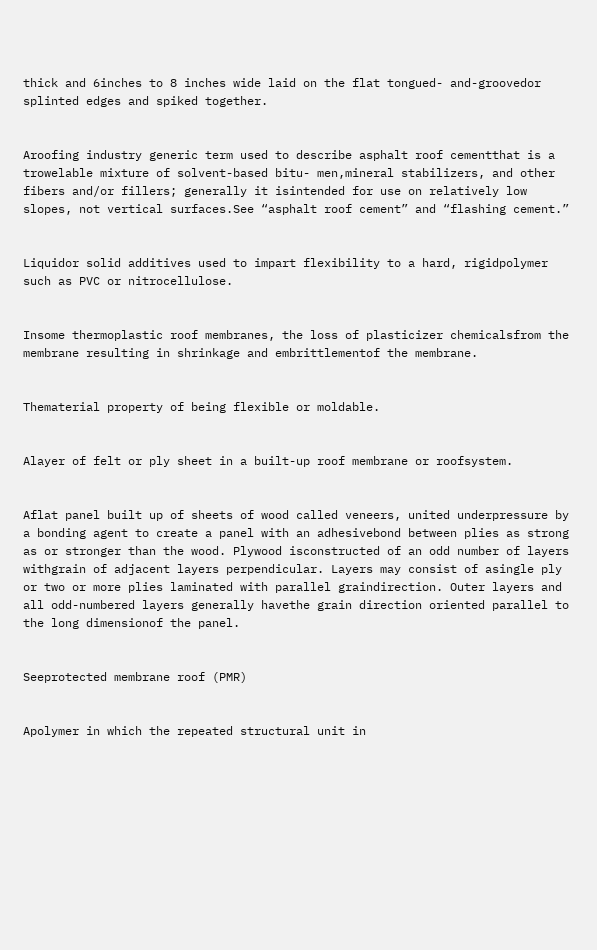thick and 6inches to 8 inches wide laid on the flat tongued- and-groovedor splinted edges and spiked together.


Aroofing industry generic term used to describe asphalt roof cementthat is a trowelable mixture of solvent-based bitu- men,mineral stabilizers, and other fibers and/or fillers; generally it isintended for use on relatively low slopes, not vertical surfaces.See “asphalt roof cement” and “flashing cement.”


Liquidor solid additives used to impart flexibility to a hard, rigidpolymer such as PVC or nitrocellulose.


Insome thermoplastic roof membranes, the loss of plasticizer chemicalsfrom the membrane resulting in shrinkage and embrittlementof the membrane.


Thematerial property of being flexible or moldable.


Alayer of felt or ply sheet in a built-up roof membrane or roofsystem.


Aflat panel built up of sheets of wood called veneers, united underpressure by a bonding agent to create a panel with an adhesivebond between plies as strong as or stronger than the wood. Plywood isconstructed of an odd number of layers withgrain of adjacent layers perpendicular. Layers may consist of asingle ply or two or more plies laminated with parallel graindirection. Outer layers and all odd-numbered layers generally havethe grain direction oriented parallel to the long dimensionof the panel.


Seeprotected membrane roof (PMR)


Apolymer in which the repeated structural unit in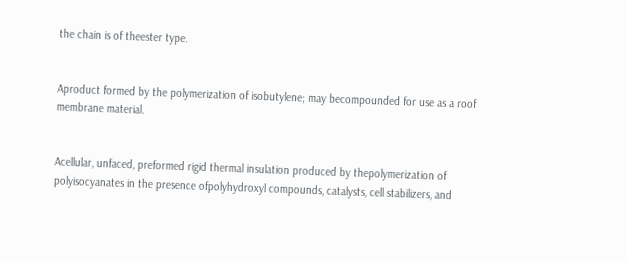the chain is of theester type.


Aproduct formed by the polymerization of isobutylene; may becompounded for use as a roof membrane material.


Acellular, unfaced, preformed rigid thermal insulation produced by thepolymerization of polyisocyanates in the presence ofpolyhydroxyl compounds, catalysts, cell stabilizers, and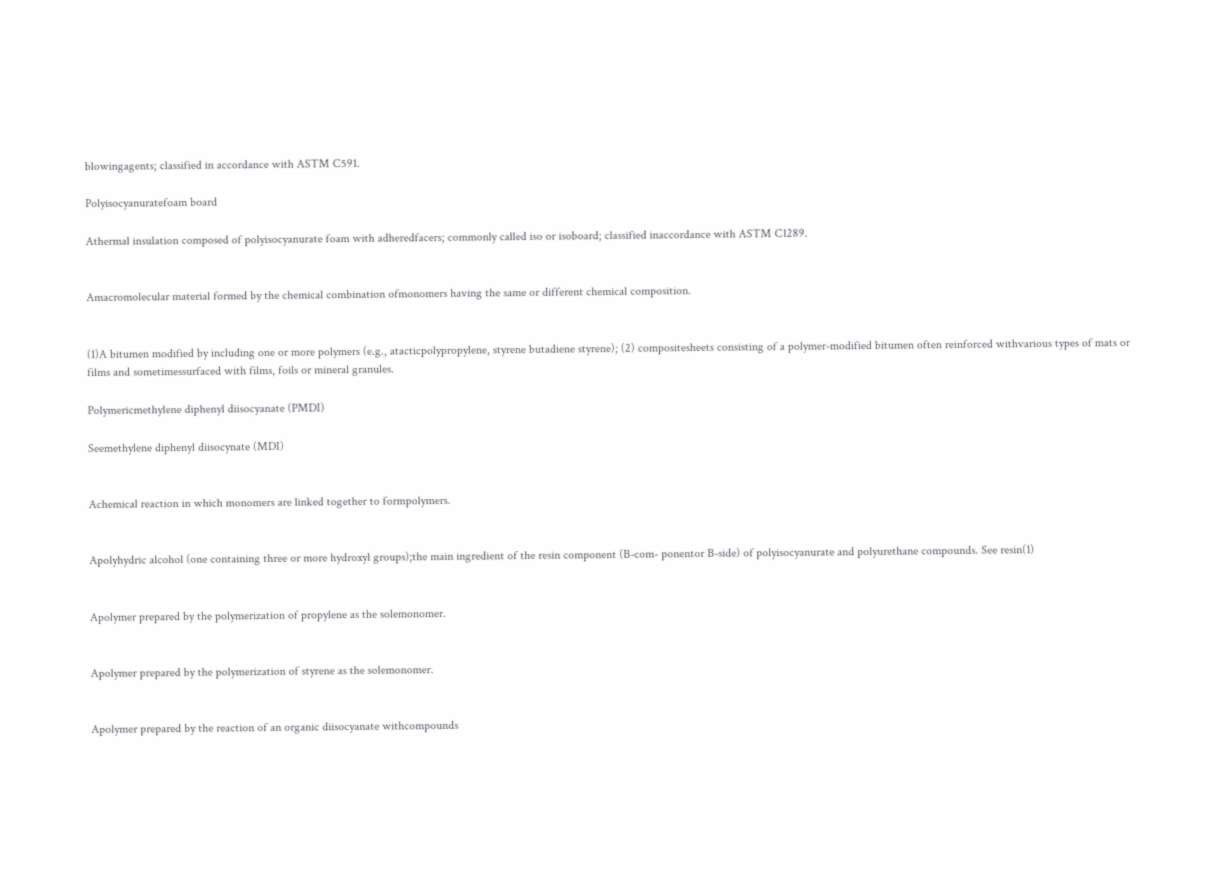blowingagents; classified in accordance with ASTM C591.

Polyisocyanuratefoam board

Athermal insulation composed of polyisocyanurate foam with adheredfacers; commonly called iso or isoboard; classified inaccordance with ASTM C1289.


Amacromolecular material formed by the chemical combination ofmonomers having the same or different chemical composition.


(1)A bitumen modified by including one or more polymers (e.g., atacticpolypropylene, styrene butadiene styrene); (2) compositesheets consisting of a polymer-modified bitumen often reinforced withvarious types of mats or films and sometimessurfaced with films, foils or mineral granules.

Polymericmethylene diphenyl diisocyanate (PMDI)

Seemethylene diphenyl diisocynate (MDI)


Achemical reaction in which monomers are linked together to formpolymers.


Apolyhydric alcohol (one containing three or more hydroxyl groups);the main ingredient of the resin component (B-com- ponentor B-side) of polyisocyanurate and polyurethane compounds. See resin(1)


Apolymer prepared by the polymerization of propylene as the solemonomer.


Apolymer prepared by the polymerization of styrene as the solemonomer.


Apolymer prepared by the reaction of an organic diisocyanate withcompounds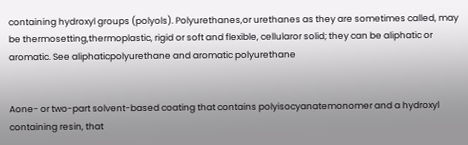containing hydroxyl groups (polyols). Polyurethanes,or urethanes as they are sometimes called, may be thermosetting,thermoplastic, rigid or soft and flexible, cellularor solid; they can be aliphatic or aromatic. See aliphaticpolyurethane and aromatic polyurethane


Aone- or two-part solvent-based coating that contains polyisocyanatemonomer and a hydroxyl containing resin, that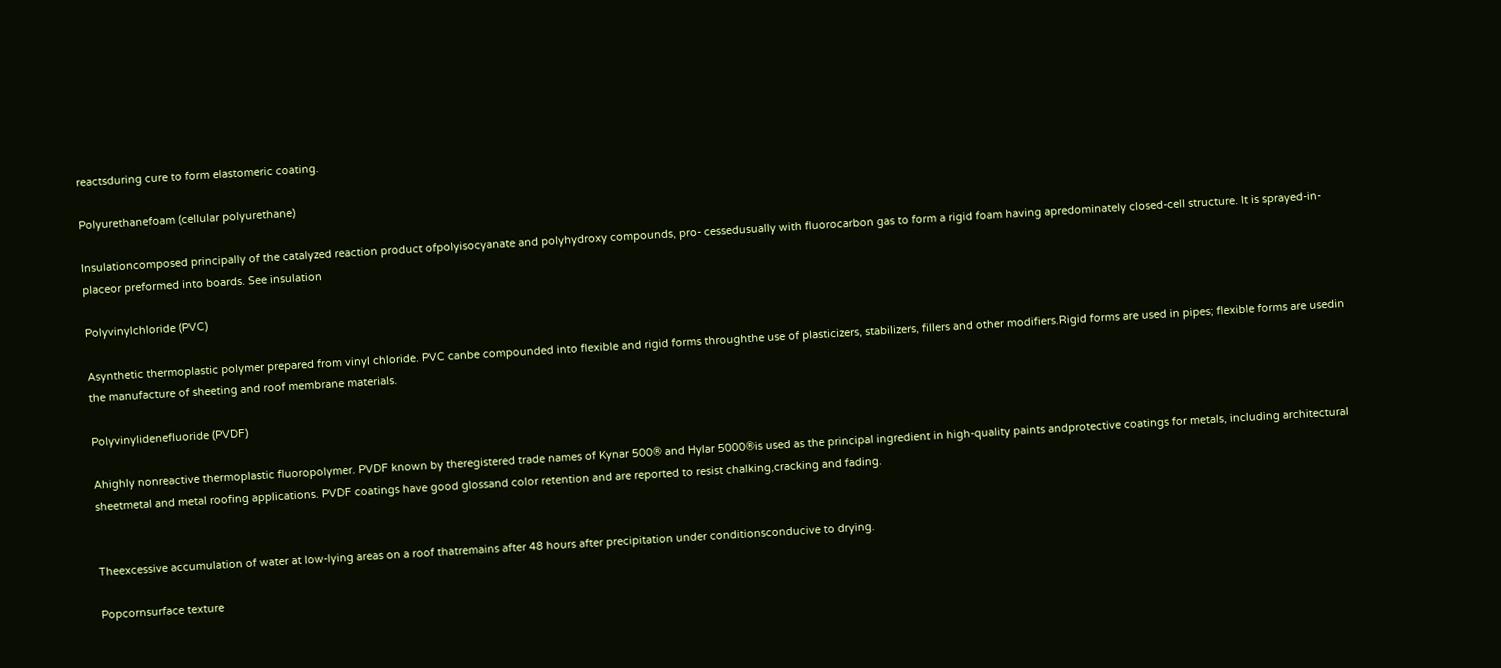reactsduring cure to form elastomeric coating.

Polyurethanefoam (cellular polyurethane)

Insulationcomposed principally of the catalyzed reaction product ofpolyisocyanate and polyhydroxy compounds, pro- cessedusually with fluorocarbon gas to form a rigid foam having apredominately closed-cell structure. It is sprayed-in- placeor preformed into boards. See insulation

Polyvinylchloride (PVC)

Asynthetic thermoplastic polymer prepared from vinyl chloride. PVC canbe compounded into flexible and rigid forms throughthe use of plasticizers, stabilizers, fillers and other modifiers.Rigid forms are used in pipes; flexible forms are usedin the manufacture of sheeting and roof membrane materials.

Polyvinylidenefluoride (PVDF)

Ahighly nonreactive thermoplastic fluoropolymer. PVDF known by theregistered trade names of Kynar 500® and Hylar 5000®is used as the principal ingredient in high-quality paints andprotective coatings for metals, including architectural sheetmetal and metal roofing applications. PVDF coatings have good glossand color retention and are reported to resist chalking,cracking and fading.


Theexcessive accumulation of water at low-lying areas on a roof thatremains after 48 hours after precipitation under conditionsconducive to drying.

Popcornsurface texture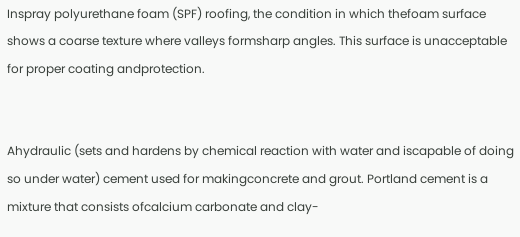Inspray polyurethane foam (SPF) roofing, the condition in which thefoam surface shows a coarse texture where valleys formsharp angles. This surface is unacceptable for proper coating andprotection.


Ahydraulic (sets and hardens by chemical reaction with water and iscapable of doing so under water) cement used for makingconcrete and grout. Portland cement is a mixture that consists ofcalcium carbonate and clay-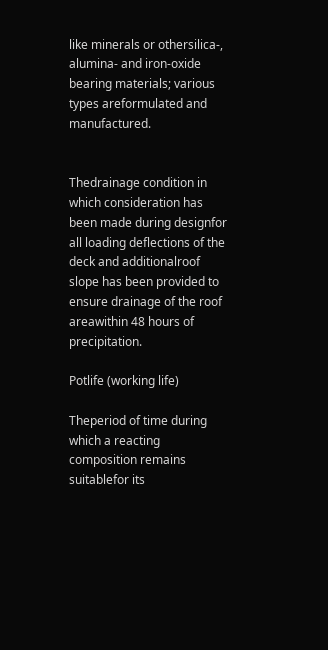like minerals or othersilica-, alumina- and iron-oxide bearing materials; various types areformulated and manufactured.


Thedrainage condition in which consideration has been made during designfor all loading deflections of the deck and additionalroof slope has been provided to ensure drainage of the roof areawithin 48 hours of precipitation.

Potlife (working life)

Theperiod of time during which a reacting composition remains suitablefor its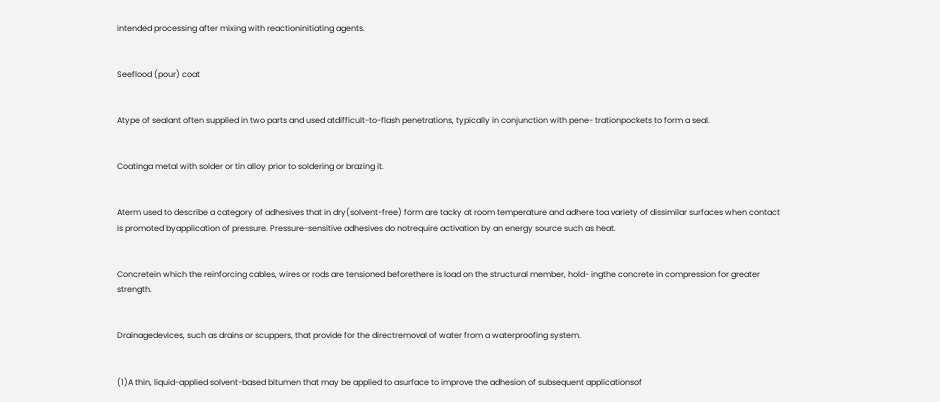intended processing after mixing with reactioninitiating agents.


Seeflood (pour) coat


Atype of sealant often supplied in two parts and used atdifficult-to-flash penetrations, typically in conjunction with pene- trationpockets to form a seal.


Coatinga metal with solder or tin alloy prior to soldering or brazing it.


Aterm used to describe a category of adhesives that in dry(solvent-free) form are tacky at room temperature and adhere toa variety of dissimilar surfaces when contact is promoted byapplication of pressure. Pressure-sensitive adhesives do notrequire activation by an energy source such as heat.


Concretein which the reinforcing cables, wires or rods are tensioned beforethere is load on the structural member, hold- ingthe concrete in compression for greater strength.


Drainagedevices, such as drains or scuppers, that provide for the directremoval of water from a waterproofing system.


(1)A thin, liquid-applied solvent-based bitumen that may be applied to asurface to improve the adhesion of subsequent applicationsof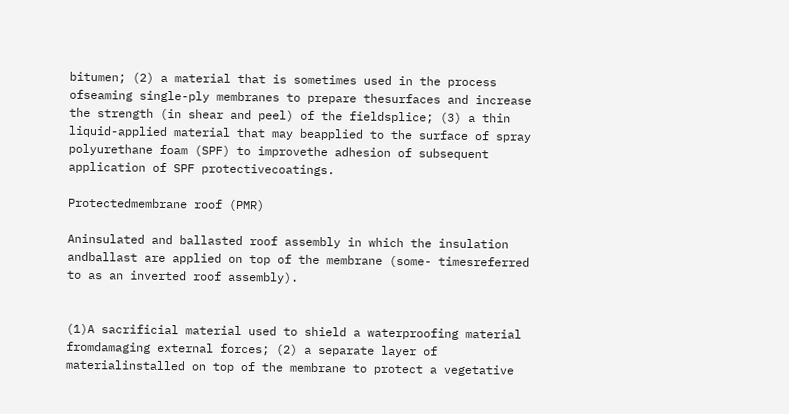bitumen; (2) a material that is sometimes used in the process ofseaming single-ply membranes to prepare thesurfaces and increase the strength (in shear and peel) of the fieldsplice; (3) a thin liquid-applied material that may beapplied to the surface of spray polyurethane foam (SPF) to improvethe adhesion of subsequent application of SPF protectivecoatings.

Protectedmembrane roof (PMR)

Aninsulated and ballasted roof assembly in which the insulation andballast are applied on top of the membrane (some- timesreferred to as an inverted roof assembly).


(1)A sacrificial material used to shield a waterproofing material fromdamaging external forces; (2) a separate layer of materialinstalled on top of the membrane to protect a vegetative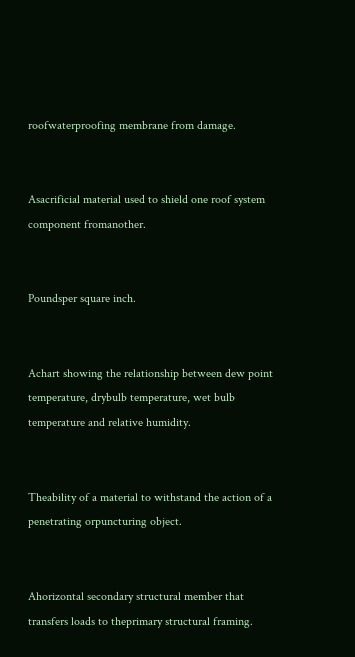roofwaterproofing membrane from damage.


Asacrificial material used to shield one roof system component fromanother.


Poundsper square inch.


Achart showing the relationship between dew point temperature, drybulb temperature, wet bulb temperature and relative humidity.


Theability of a material to withstand the action of a penetrating orpuncturing object.


Ahorizontal secondary structural member that transfers loads to theprimary structural framing.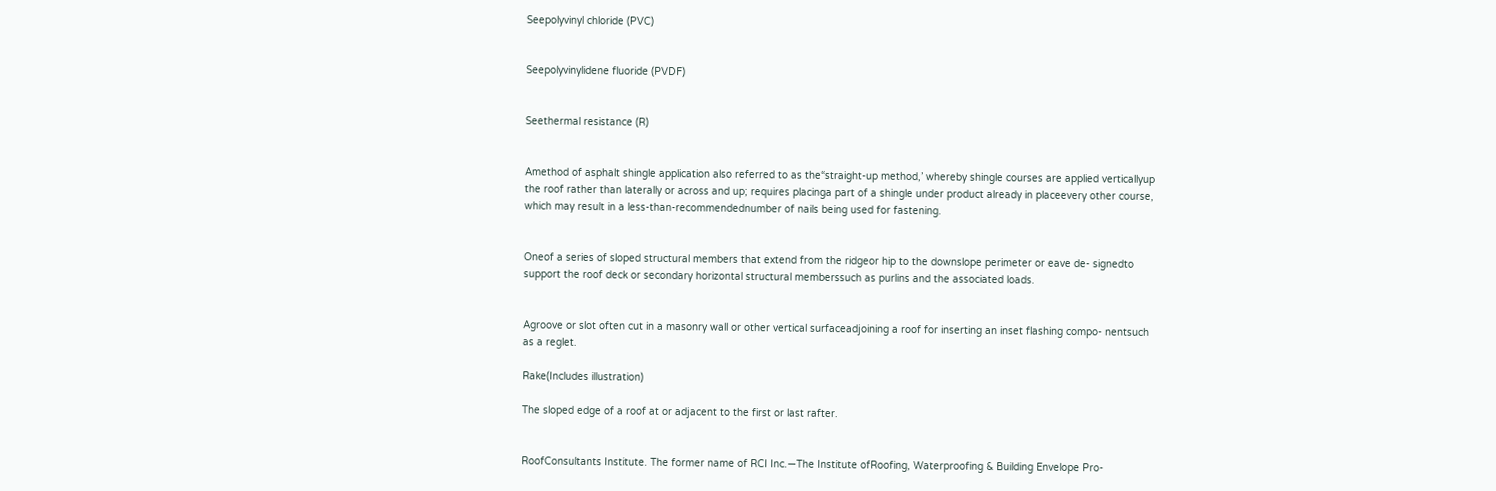Seepolyvinyl chloride (PVC)


Seepolyvinylidene fluoride (PVDF)


Seethermal resistance (R)


Amethod of asphalt shingle application also referred to as the“straight-up method,’ whereby shingle courses are applied verticallyup the roof rather than laterally or across and up; requires placinga part of a shingle under product already in placeevery other course, which may result in a less-than-recommendednumber of nails being used for fastening.


Oneof a series of sloped structural members that extend from the ridgeor hip to the downslope perimeter or eave de- signedto support the roof deck or secondary horizontal structural memberssuch as purlins and the associated loads.


Agroove or slot often cut in a masonry wall or other vertical surfaceadjoining a roof for inserting an inset flashing compo- nentsuch as a reglet.

Rake(Includes illustration)

The sloped edge of a roof at or adjacent to the first or last rafter.


RoofConsultants Institute. The former name of RCI Inc.—The Institute ofRoofing, Waterproofing & Building Envelope Pro-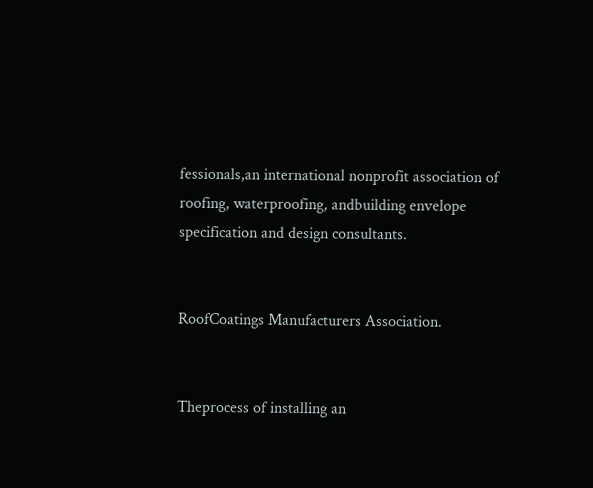fessionals,an international nonprofit association of roofing, waterproofing, andbuilding envelope specification and design consultants.


RoofCoatings Manufacturers Association.


Theprocess of installing an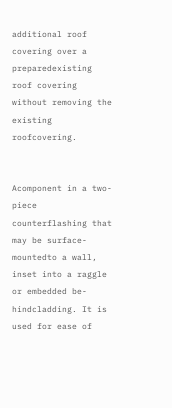additional roof covering over a preparedexisting roof covering without removing the existing roofcovering.


Acomponent in a two-piece counterflashing that may be surface-mountedto a wall, inset into a raggle or embedded be- hindcladding. It is used for ease of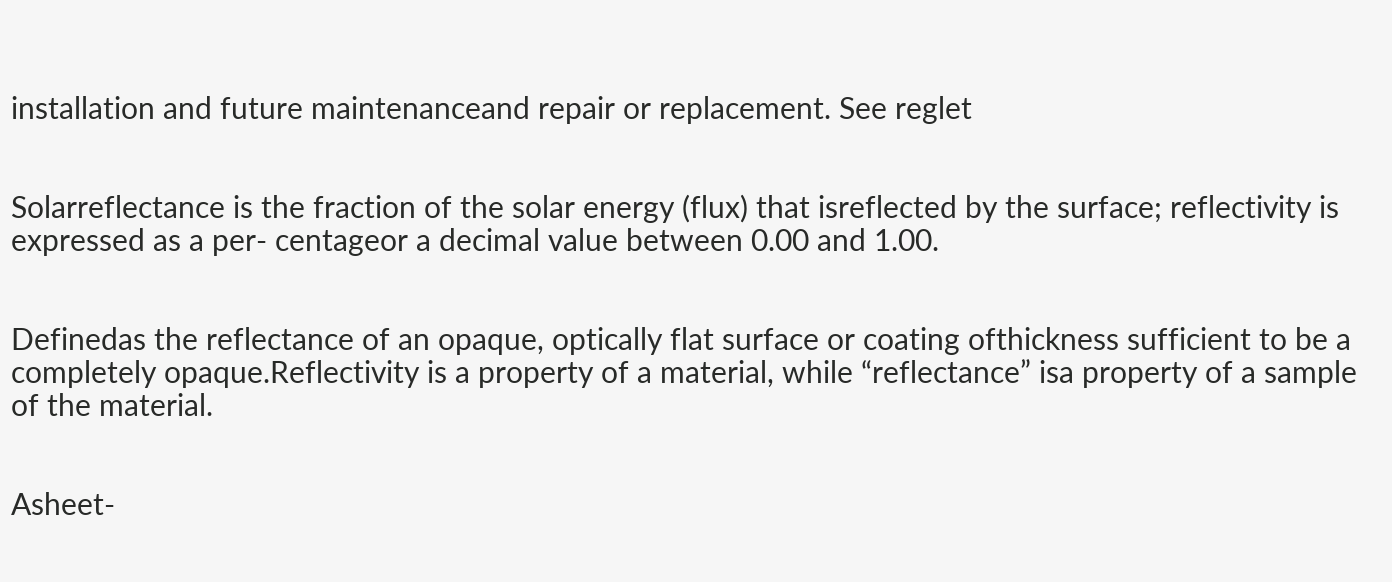installation and future maintenanceand repair or replacement. See reglet


Solarreflectance is the fraction of the solar energy (flux) that isreflected by the surface; reflectivity is expressed as a per- centageor a decimal value between 0.00 and 1.00.


Definedas the reflectance of an opaque, optically flat surface or coating ofthickness sufficient to be a completely opaque.Reflectivity is a property of a material, while “reflectance” isa property of a sample of the material.


Asheet-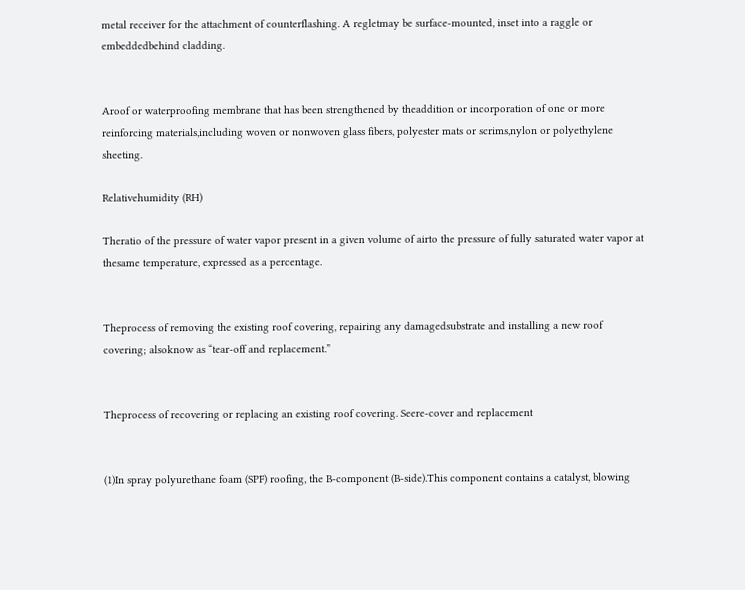metal receiver for the attachment of counterflashing. A regletmay be surface-mounted, inset into a raggle or embeddedbehind cladding.


Aroof or waterproofing membrane that has been strengthened by theaddition or incorporation of one or more reinforcing materials,including woven or nonwoven glass fibers, polyester mats or scrims,nylon or polyethylene sheeting.

Relativehumidity (RH)

Theratio of the pressure of water vapor present in a given volume of airto the pressure of fully saturated water vapor at thesame temperature, expressed as a percentage.


Theprocess of removing the existing roof covering, repairing any damagedsubstrate and installing a new roof covering; alsoknow as “tear-off and replacement.”


Theprocess of recovering or replacing an existing roof covering. Seere-cover and replacement


(1)In spray polyurethane foam (SPF) roofing, the B-component (B-side).This component contains a catalyst, blowing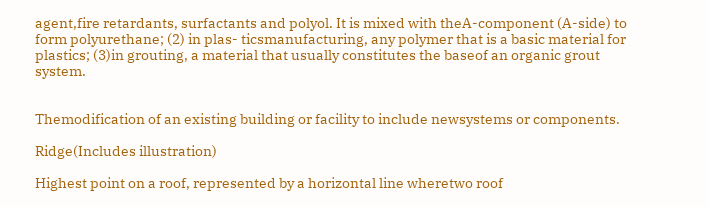agent,fire retardants, surfactants and polyol. It is mixed with theA-component (A-side) to form polyurethane; (2) in plas- ticsmanufacturing, any polymer that is a basic material for plastics; (3)in grouting, a material that usually constitutes the baseof an organic grout system.


Themodification of an existing building or facility to include newsystems or components.

Ridge(Includes illustration)

Highest point on a roof, represented by a horizontal line wheretwo roof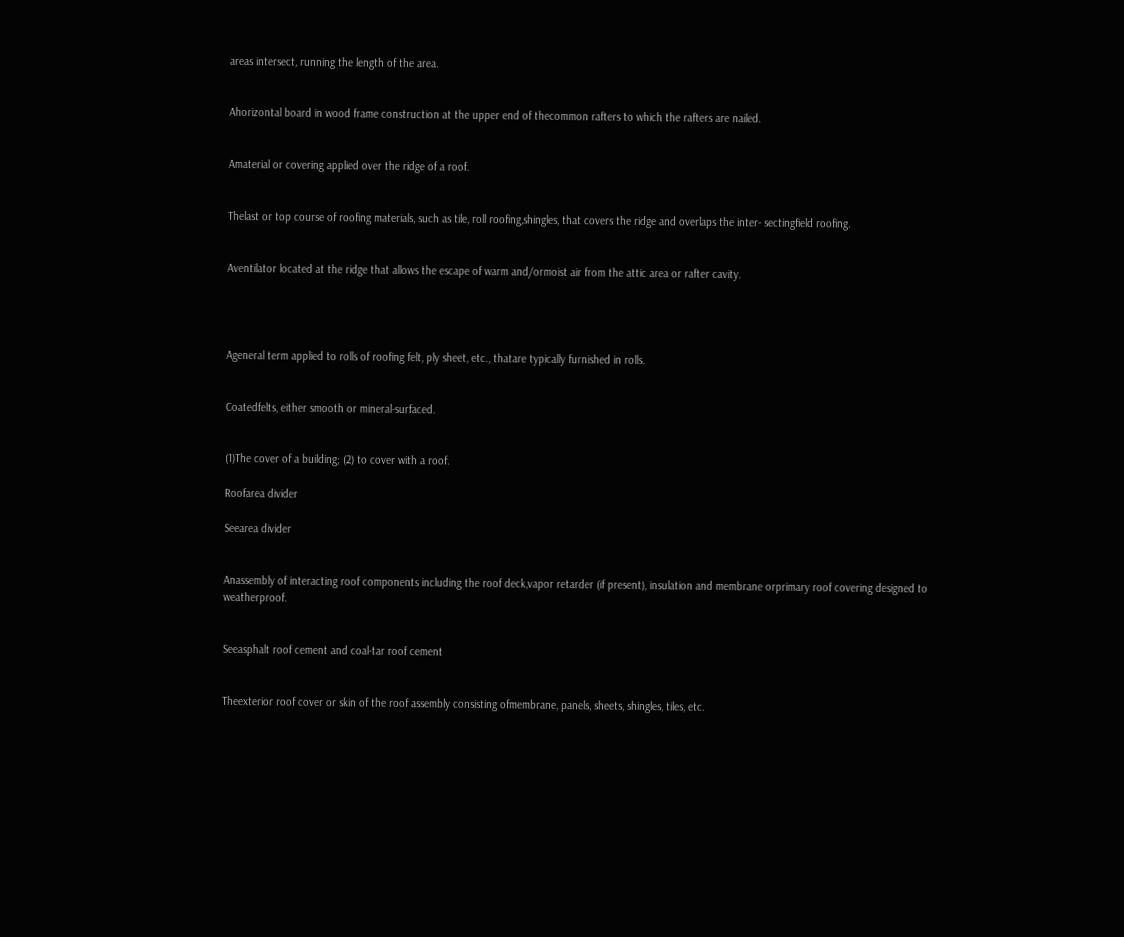areas intersect, running the length of the area.


Ahorizontal board in wood frame construction at the upper end of thecommon rafters to which the rafters are nailed.


Amaterial or covering applied over the ridge of a roof.


Thelast or top course of roofing materials, such as tile, roll roofing,shingles, that covers the ridge and overlaps the inter- sectingfield roofing.


Aventilator located at the ridge that allows the escape of warm and/ormoist air from the attic area or rafter cavity.




Ageneral term applied to rolls of roofing felt, ply sheet, etc., thatare typically furnished in rolls.


Coatedfelts, either smooth or mineral-surfaced.


(1)The cover of a building; (2) to cover with a roof.

Roofarea divider

Seearea divider


Anassembly of interacting roof components including the roof deck,vapor retarder (if present), insulation and membrane orprimary roof covering designed to weatherproof.


Seeasphalt roof cement and coal-tar roof cement


Theexterior roof cover or skin of the roof assembly consisting ofmembrane, panels, sheets, shingles, tiles, etc.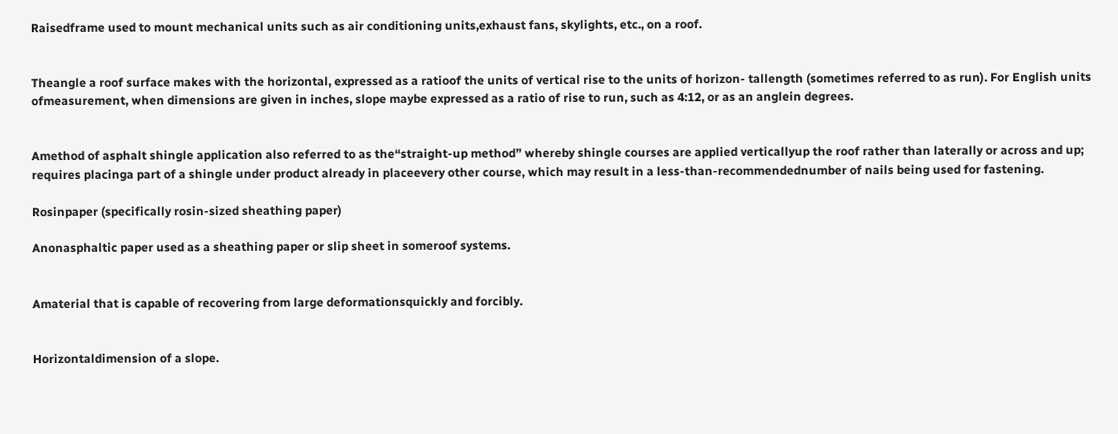Raisedframe used to mount mechanical units such as air conditioning units,exhaust fans, skylights, etc., on a roof.


Theangle a roof surface makes with the horizontal, expressed as a ratioof the units of vertical rise to the units of horizon- tallength (sometimes referred to as run). For English units ofmeasurement, when dimensions are given in inches, slope maybe expressed as a ratio of rise to run, such as 4:12, or as an anglein degrees.


Amethod of asphalt shingle application also referred to as the“straight-up method” whereby shingle courses are applied verticallyup the roof rather than laterally or across and up; requires placinga part of a shingle under product already in placeevery other course, which may result in a less-than-recommendednumber of nails being used for fastening.

Rosinpaper (specifically rosin-sized sheathing paper)

Anonasphaltic paper used as a sheathing paper or slip sheet in someroof systems.


Amaterial that is capable of recovering from large deformationsquickly and forcibly.


Horizontaldimension of a slope.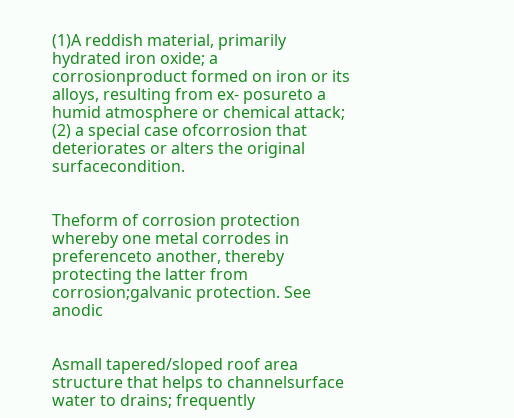(1)A reddish material, primarily hydrated iron oxide; a corrosionproduct formed on iron or its alloys, resulting from ex- posureto a humid atmosphere or chemical attack; (2) a special case ofcorrosion that deteriorates or alters the original surfacecondition.


Theform of corrosion protection whereby one metal corrodes in preferenceto another, thereby protecting the latter from corrosion;galvanic protection. See anodic


Asmall tapered/sloped roof area structure that helps to channelsurface water to drains; frequently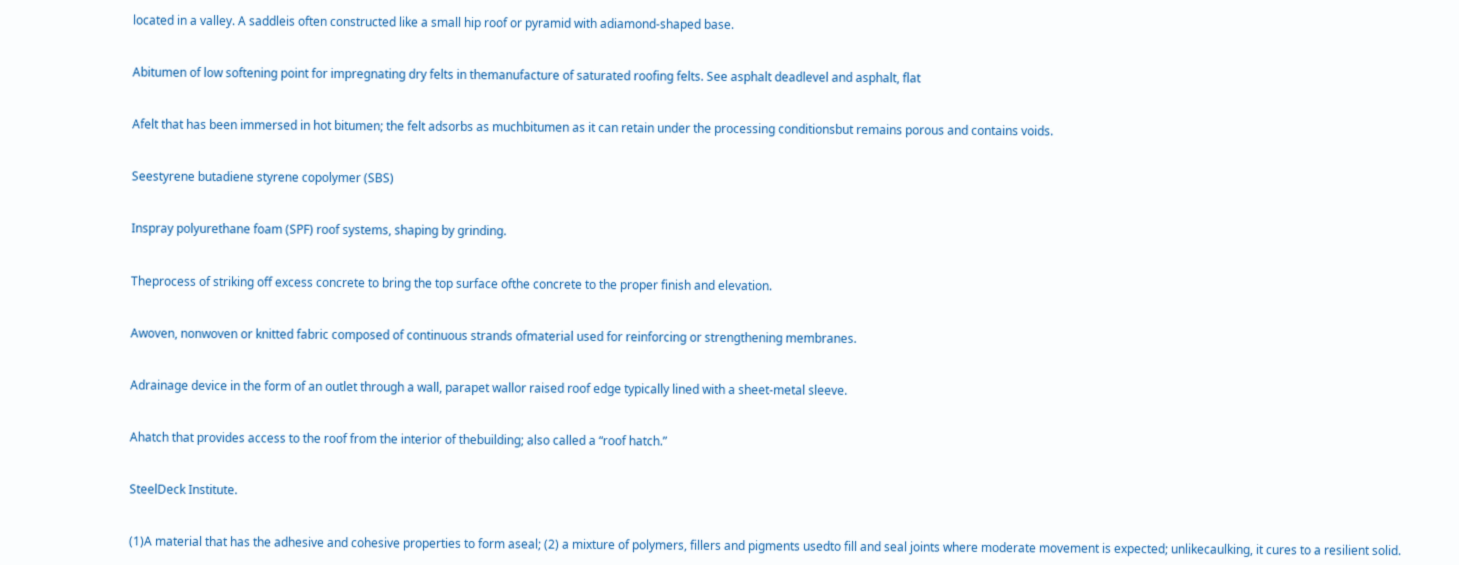located in a valley. A saddleis often constructed like a small hip roof or pyramid with adiamond-shaped base.


Abitumen of low softening point for impregnating dry felts in themanufacture of saturated roofing felts. See asphalt deadlevel and asphalt, flat


Afelt that has been immersed in hot bitumen; the felt adsorbs as muchbitumen as it can retain under the processing conditionsbut remains porous and contains voids.


Seestyrene butadiene styrene copolymer (SBS)


Inspray polyurethane foam (SPF) roof systems, shaping by grinding.


Theprocess of striking off excess concrete to bring the top surface ofthe concrete to the proper finish and elevation.


Awoven, nonwoven or knitted fabric composed of continuous strands ofmaterial used for reinforcing or strengthening membranes.


Adrainage device in the form of an outlet through a wall, parapet wallor raised roof edge typically lined with a sheet-metal sleeve.


Ahatch that provides access to the roof from the interior of thebuilding; also called a “roof hatch.”


SteelDeck Institute.


(1)A material that has the adhesive and cohesive properties to form aseal; (2) a mixture of polymers, fillers and pigments usedto fill and seal joints where moderate movement is expected; unlikecaulking, it cures to a resilient solid.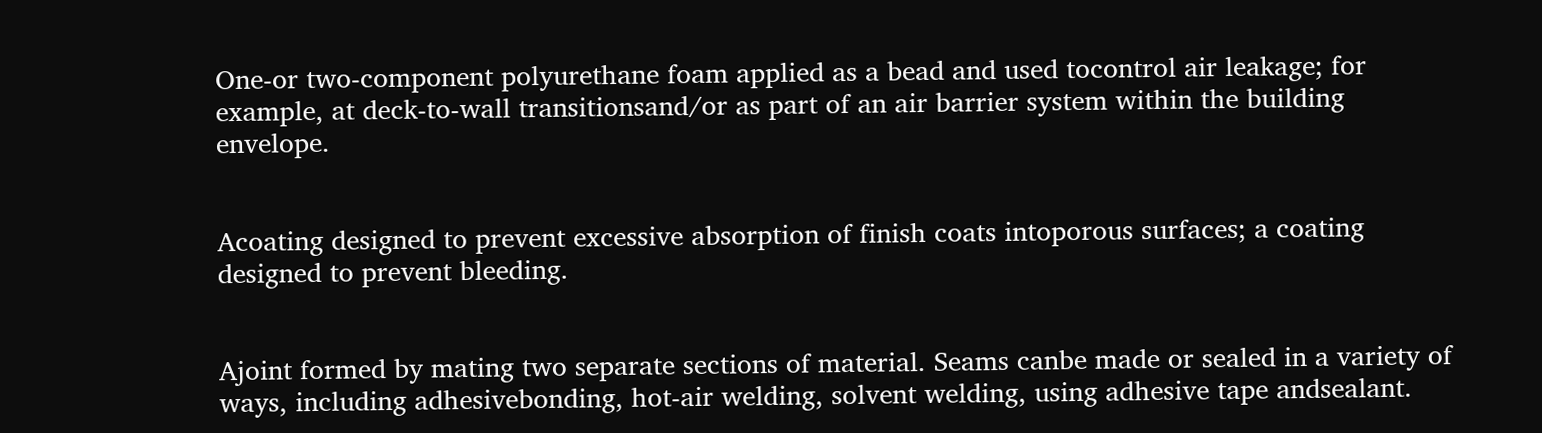One-or two-component polyurethane foam applied as a bead and used tocontrol air leakage; for example, at deck-to-wall transitionsand/or as part of an air barrier system within the building envelope.


Acoating designed to prevent excessive absorption of finish coats intoporous surfaces; a coating designed to prevent bleeding.


Ajoint formed by mating two separate sections of material. Seams canbe made or sealed in a variety of ways, including adhesivebonding, hot-air welding, solvent welding, using adhesive tape andsealant.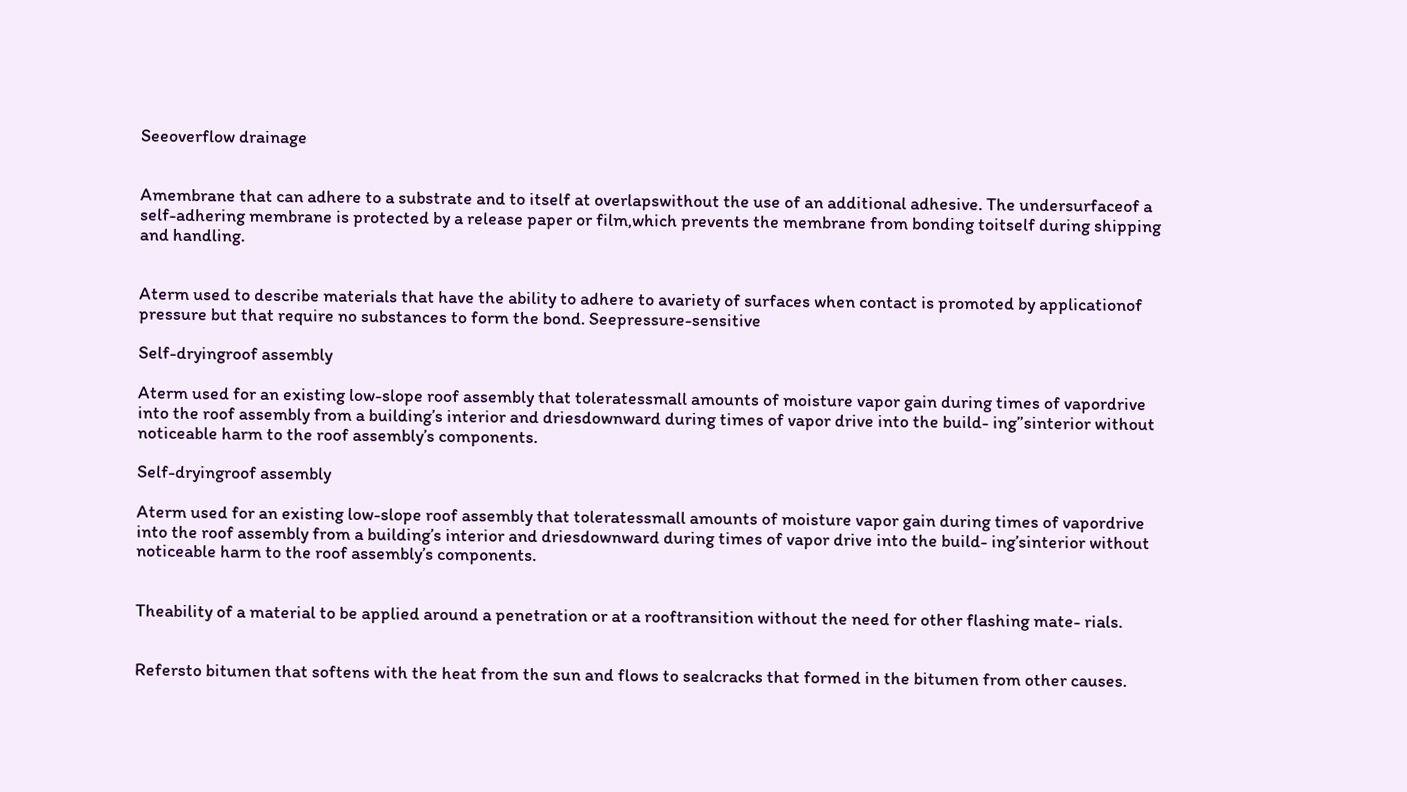Seeoverflow drainage


Amembrane that can adhere to a substrate and to itself at overlapswithout the use of an additional adhesive. The undersurfaceof a self-adhering membrane is protected by a release paper or film,which prevents the membrane from bonding toitself during shipping and handling.


Aterm used to describe materials that have the ability to adhere to avariety of surfaces when contact is promoted by applicationof pressure but that require no substances to form the bond. Seepressure-sensitive

Self-dryingroof assembly

Aterm used for an existing low-slope roof assembly that toleratessmall amounts of moisture vapor gain during times of vapordrive into the roof assembly from a building’s interior and driesdownward during times of vapor drive into the build- ing”sinterior without noticeable harm to the roof assembly’s components.

Self-dryingroof assembly

Aterm used for an existing low-slope roof assembly that toleratessmall amounts of moisture vapor gain during times of vapordrive into the roof assembly from a building’s interior and driesdownward during times of vapor drive into the build- ing’sinterior without noticeable harm to the roof assembly’s components.


Theability of a material to be applied around a penetration or at a rooftransition without the need for other flashing mate- rials.


Refersto bitumen that softens with the heat from the sun and flows to sealcracks that formed in the bitumen from other causes.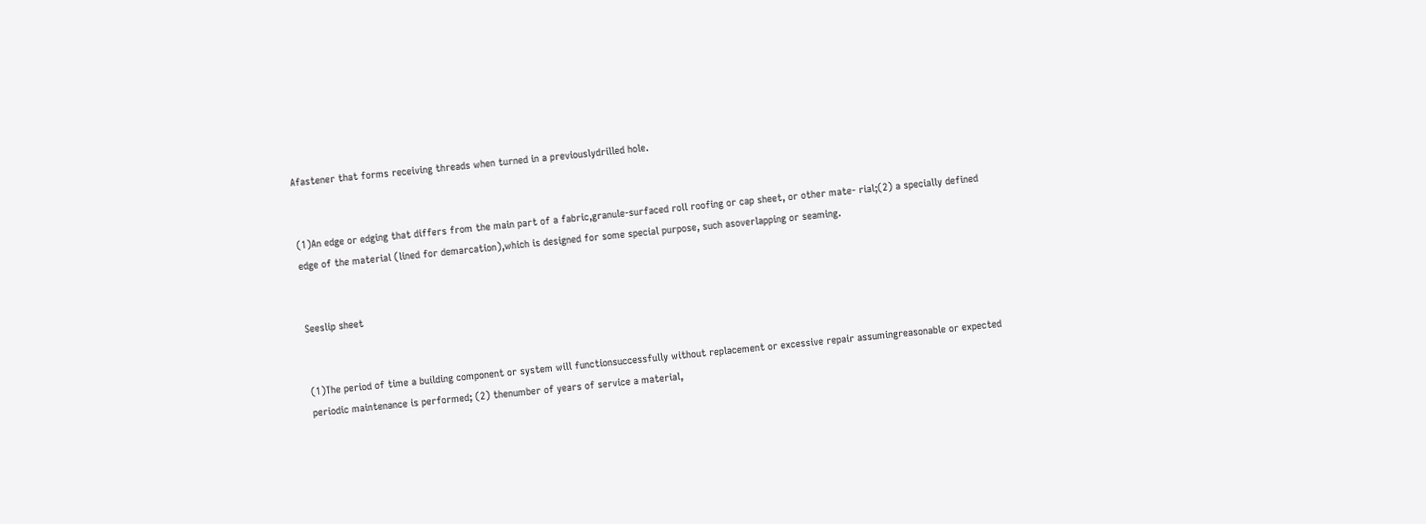Afastener that forms receiving threads when turned in a previouslydrilled hole.


(1)An edge or edging that differs from the main part of a fabric,granule-surfaced roll roofing or cap sheet, or other mate- rial;(2) a specially defined edge of the material (lined for demarcation),which is designed for some special purpose, such asoverlapping or seaming.


Seeslip sheet


(1)The period of time a building component or system will functionsuccessfully without replacement or excessive repair assumingreasonable or expected periodic maintenance is performed; (2) thenumber of years of service a material,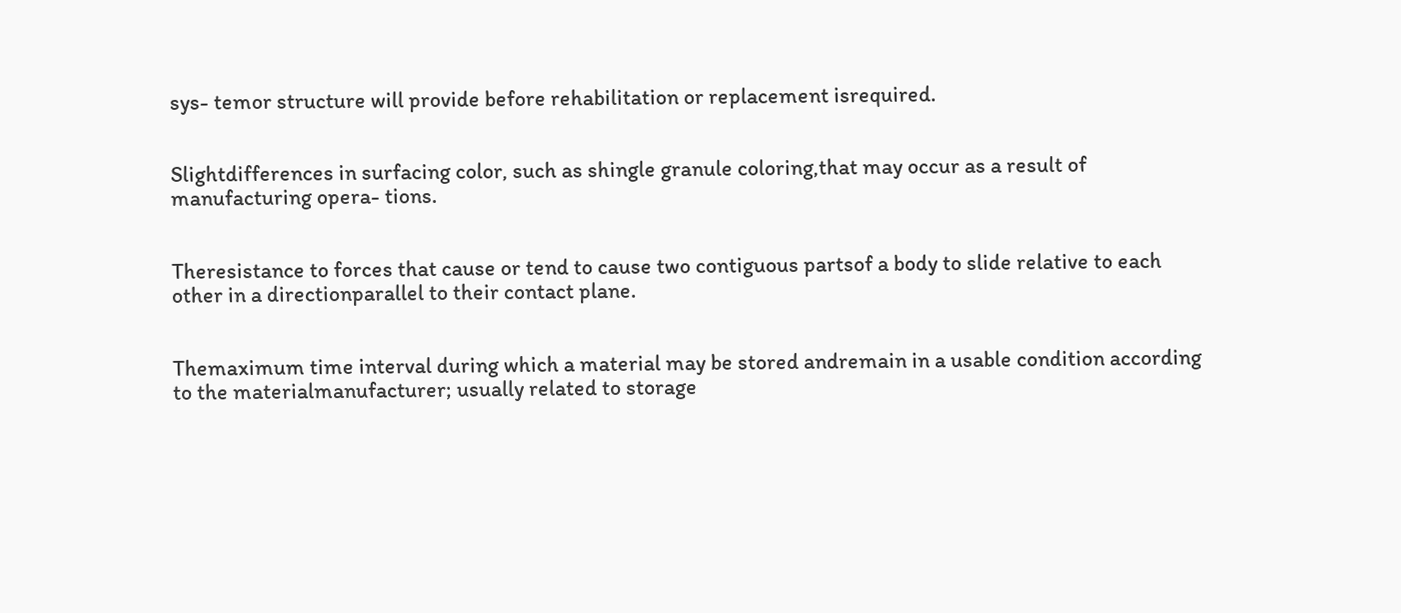sys- temor structure will provide before rehabilitation or replacement isrequired.


Slightdifferences in surfacing color, such as shingle granule coloring,that may occur as a result of manufacturing opera- tions.


Theresistance to forces that cause or tend to cause two contiguous partsof a body to slide relative to each other in a directionparallel to their contact plane.


Themaximum time interval during which a material may be stored andremain in a usable condition according to the materialmanufacturer; usually related to storage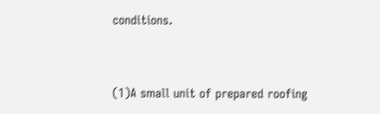conditions.


(1)A small unit of prepared roofing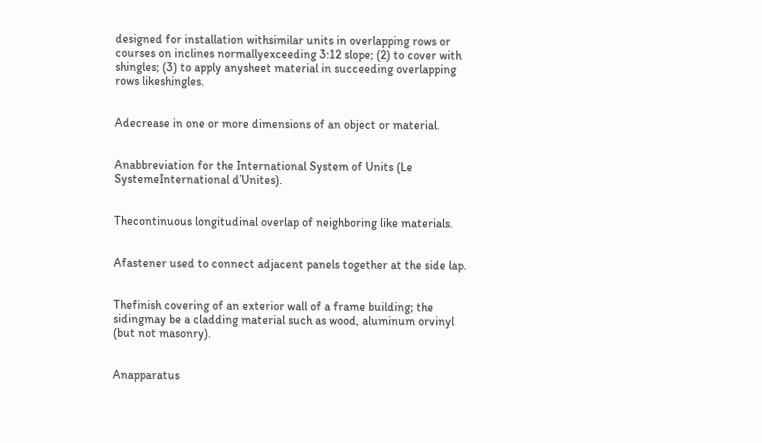designed for installation withsimilar units in overlapping rows or courses on inclines normallyexceeding 3:12 slope; (2) to cover with shingles; (3) to apply anysheet material in succeeding overlapping rows likeshingles.


Adecrease in one or more dimensions of an object or material.


Anabbreviation for the International System of Units (Le SystemeInternational d’Unites).


Thecontinuous longitudinal overlap of neighboring like materials.


Afastener used to connect adjacent panels together at the side lap.


Thefinish covering of an exterior wall of a frame building; the sidingmay be a cladding material such as wood, aluminum orvinyl (but not masonry).


Anapparatus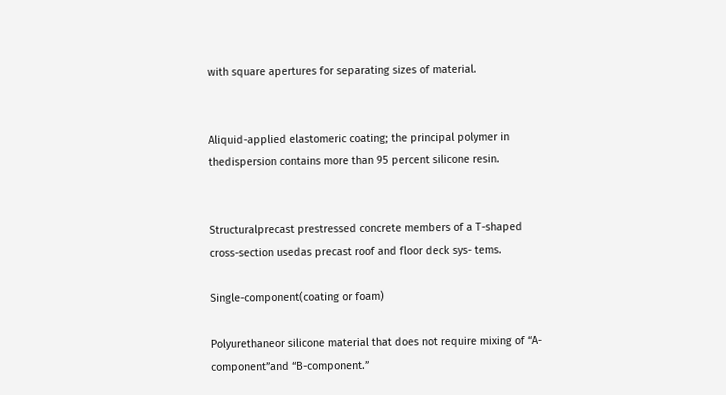with square apertures for separating sizes of material.


Aliquid-applied elastomeric coating; the principal polymer in thedispersion contains more than 95 percent silicone resin.


Structuralprecast prestressed concrete members of a T-shaped cross-section usedas precast roof and floor deck sys- tems.

Single-component(coating or foam)

Polyurethaneor silicone material that does not require mixing of “A-component”and “B-component.”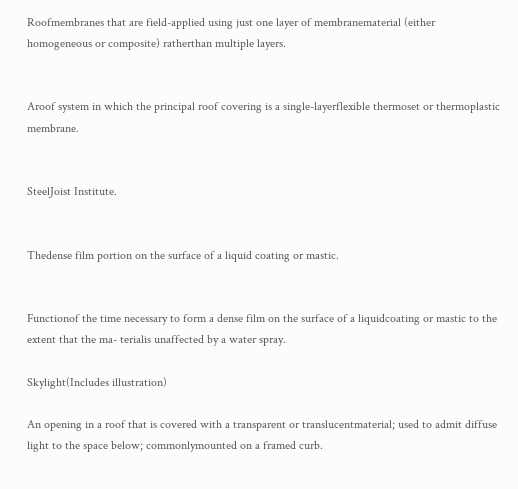Roofmembranes that are field-applied using just one layer of membranematerial (either homogeneous or composite) ratherthan multiple layers.


Aroof system in which the principal roof covering is a single-layerflexible thermoset or thermoplastic membrane.


SteelJoist Institute.


Thedense film portion on the surface of a liquid coating or mastic.


Functionof the time necessary to form a dense film on the surface of a liquidcoating or mastic to the extent that the ma- terialis unaffected by a water spray.

Skylight(Includes illustration)

An opening in a roof that is covered with a transparent or translucentmaterial; used to admit diffuse light to the space below; commonlymounted on a framed curb.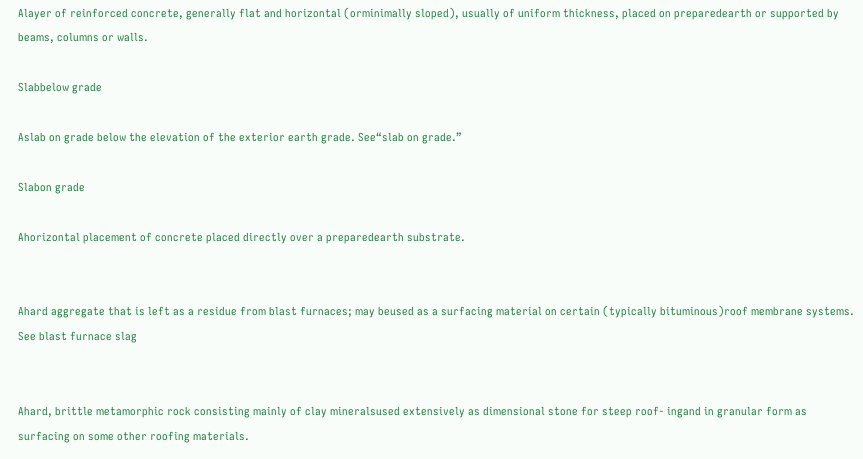Alayer of reinforced concrete, generally flat and horizontal (orminimally sloped), usually of uniform thickness, placed on preparedearth or supported by beams, columns or walls.

Slabbelow grade

Aslab on grade below the elevation of the exterior earth grade. See“slab on grade.”

Slabon grade

Ahorizontal placement of concrete placed directly over a preparedearth substrate.


Ahard aggregate that is left as a residue from blast furnaces; may beused as a surfacing material on certain (typically bituminous)roof membrane systems. See blast furnace slag


Ahard, brittle metamorphic rock consisting mainly of clay mineralsused extensively as dimensional stone for steep roof- ingand in granular form as surfacing on some other roofing materials.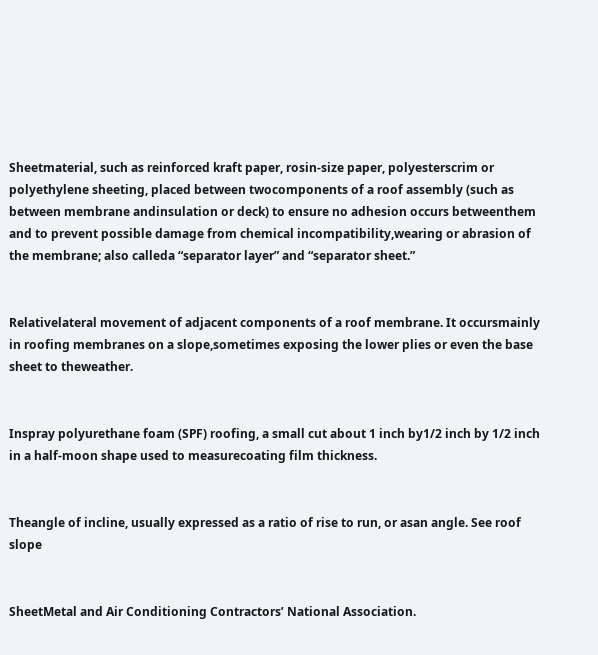Sheetmaterial, such as reinforced kraft paper, rosin-size paper, polyesterscrim or polyethylene sheeting, placed between twocomponents of a roof assembly (such as between membrane andinsulation or deck) to ensure no adhesion occurs betweenthem and to prevent possible damage from chemical incompatibility,wearing or abrasion of the membrane; also calleda “separator layer” and “separator sheet.”


Relativelateral movement of adjacent components of a roof membrane. It occursmainly in roofing membranes on a slope,sometimes exposing the lower plies or even the base sheet to theweather.


Inspray polyurethane foam (SPF) roofing, a small cut about 1 inch by1/2 inch by 1/2 inch in a half-moon shape used to measurecoating film thickness.


Theangle of incline, usually expressed as a ratio of rise to run, or asan angle. See roof slope


SheetMetal and Air Conditioning Contractors’ National Association.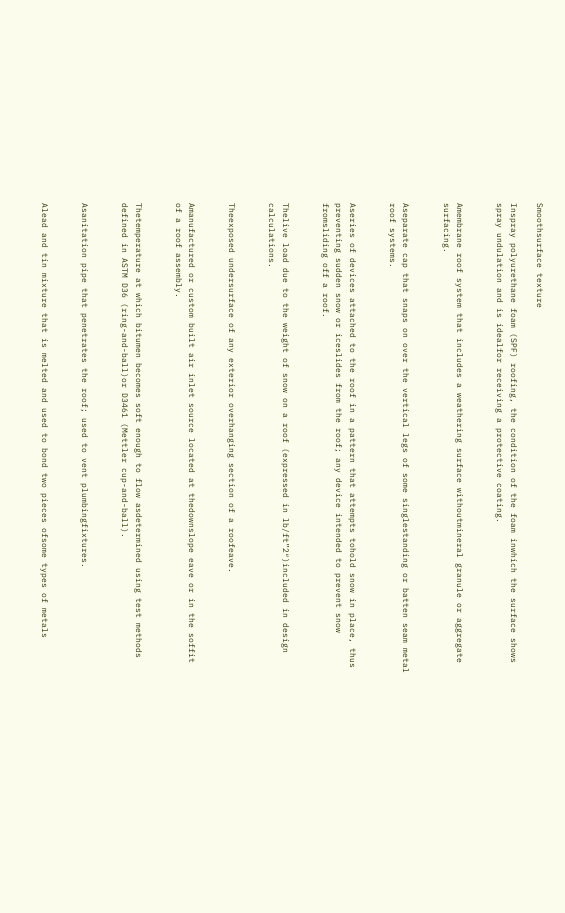Smoothsurface texture

Inspray polyurethane foam (SPF) roofing, the condition of the foam inwhich the surface shows spray undulation and is idealfor receiving a protective coating.


Amembrane roof system that includes a weathering surface withoutmineral granule or aggregate surfacing.


Aseparate cap that snaps on over the vertical legs of some singlestanding or batten seam metal roof systems.


Aseries of devices attached to the roof in a pattern that attempts tohold snow in place, thus preventing sudden snow or iceslides from the roof; any device intended to prevent snow fromsliding off a roof.


Thelive load due to the weight of snow on a roof (expressed in lb/ft”2″)included in design calculations.


Theexposed undersurface of any exterior overhanging section of a roofeave.


Amanufactured or custom built air inlet source located at thedownslope eave or in the soffit of a roof assembly.


Thetemperature at which bitumen becomes soft enough to flow asdetermined using test methods defined in ASTM D36 (ring-and-ball)or D3461 (Mettler cup-and-ball).


Asanitation pipe that penetrates the roof; used to vent plumbingfixtures.


Alead and tin mixture that is melted and used to bond two pieces ofsome types of metals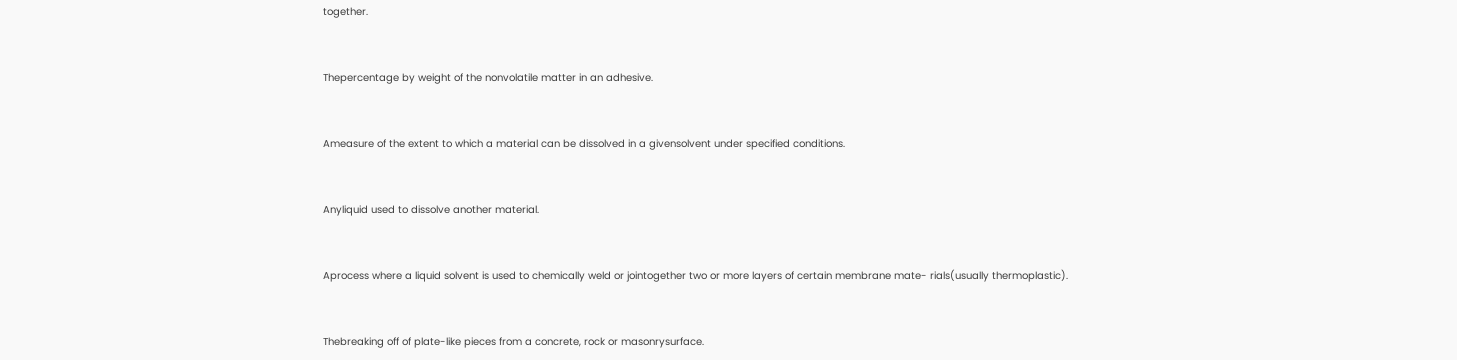together.


Thepercentage by weight of the nonvolatile matter in an adhesive.


Ameasure of the extent to which a material can be dissolved in a givensolvent under specified conditions.


Anyliquid used to dissolve another material.


Aprocess where a liquid solvent is used to chemically weld or jointogether two or more layers of certain membrane mate- rials(usually thermoplastic).


Thebreaking off of plate-like pieces from a concrete, rock or masonrysurface.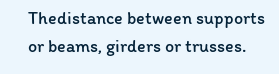Thedistance between supports or beams, girders or trusses.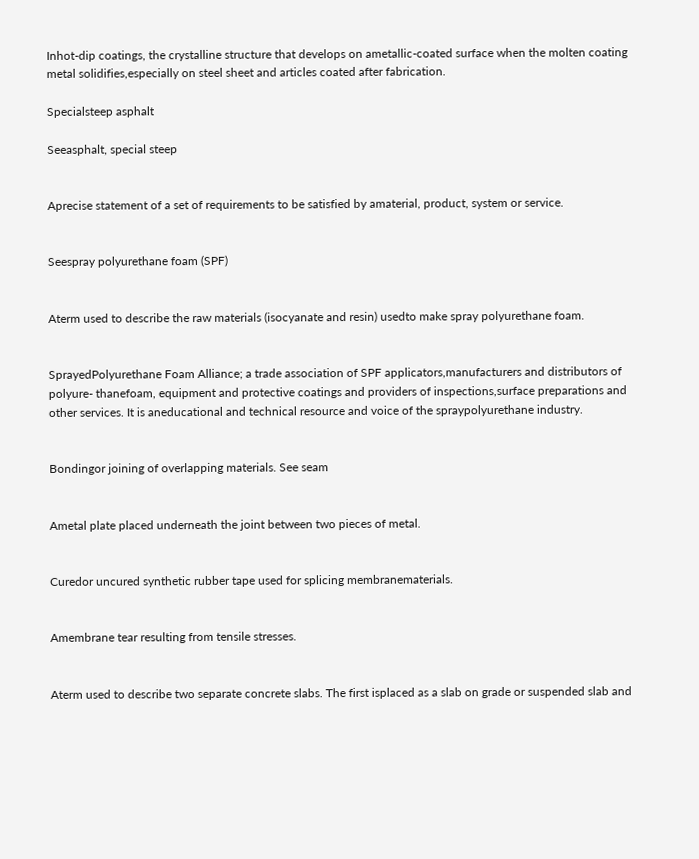Inhot-dip coatings, the crystalline structure that develops on ametallic-coated surface when the molten coating metal solidifies,especially on steel sheet and articles coated after fabrication.

Specialsteep asphalt

Seeasphalt, special steep


Aprecise statement of a set of requirements to be satisfied by amaterial, product, system or service.


Seespray polyurethane foam (SPF)


Aterm used to describe the raw materials (isocyanate and resin) usedto make spray polyurethane foam.


SprayedPolyurethane Foam Alliance; a trade association of SPF applicators,manufacturers and distributors of polyure- thanefoam, equipment and protective coatings and providers of inspections,surface preparations and other services. It is aneducational and technical resource and voice of the spraypolyurethane industry.


Bondingor joining of overlapping materials. See seam


Ametal plate placed underneath the joint between two pieces of metal.


Curedor uncured synthetic rubber tape used for splicing membranematerials.


Amembrane tear resulting from tensile stresses.


Aterm used to describe two separate concrete slabs. The first isplaced as a slab on grade or suspended slab and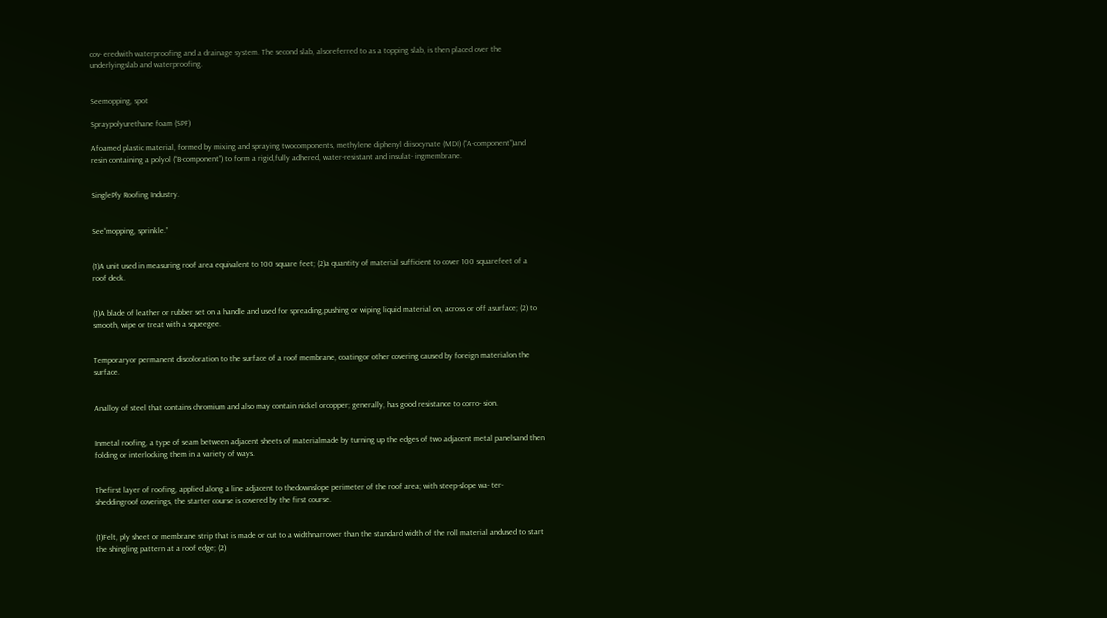cov- eredwith waterproofing and a drainage system. The second slab, alsoreferred to as a topping slab, is then placed over the underlyingslab and waterproofing.


Seemopping, spot

Spraypolyurethane foam (SPF)

Afoamed plastic material, formed by mixing and spraying twocomponents, methylene diphenyl diisocynate (MDI) (“A-component”)and resin containing a polyol (“B-component”) to form a rigid,fully adhered, water-resistant and insulat- ingmembrane.


SinglePly Roofing Industry.


See“mopping, sprinkle.”


(1)A unit used in measuring roof area equivalent to 100 square feet; (2)a quantity of material sufficient to cover 100 squarefeet of a roof deck.


(1)A blade of leather or rubber set on a handle and used for spreading,pushing or wiping liquid material on, across or off asurface; (2) to smooth, wipe or treat with a squeegee.


Temporaryor permanent discoloration to the surface of a roof membrane, coatingor other covering caused by foreign materialon the surface.


Analloy of steel that contains chromium and also may contain nickel orcopper; generally, has good resistance to corro- sion.


Inmetal roofing, a type of seam between adjacent sheets of materialmade by turning up the edges of two adjacent metal panelsand then folding or interlocking them in a variety of ways.


Thefirst layer of roofing, applied along a line adjacent to thedownslope perimeter of the roof area; with steep-slope wa- ter-sheddingroof coverings, the starter course is covered by the first course.


(1)Felt, ply sheet or membrane strip that is made or cut to a widthnarrower than the standard width of the roll material andused to start the shingling pattern at a roof edge; (2)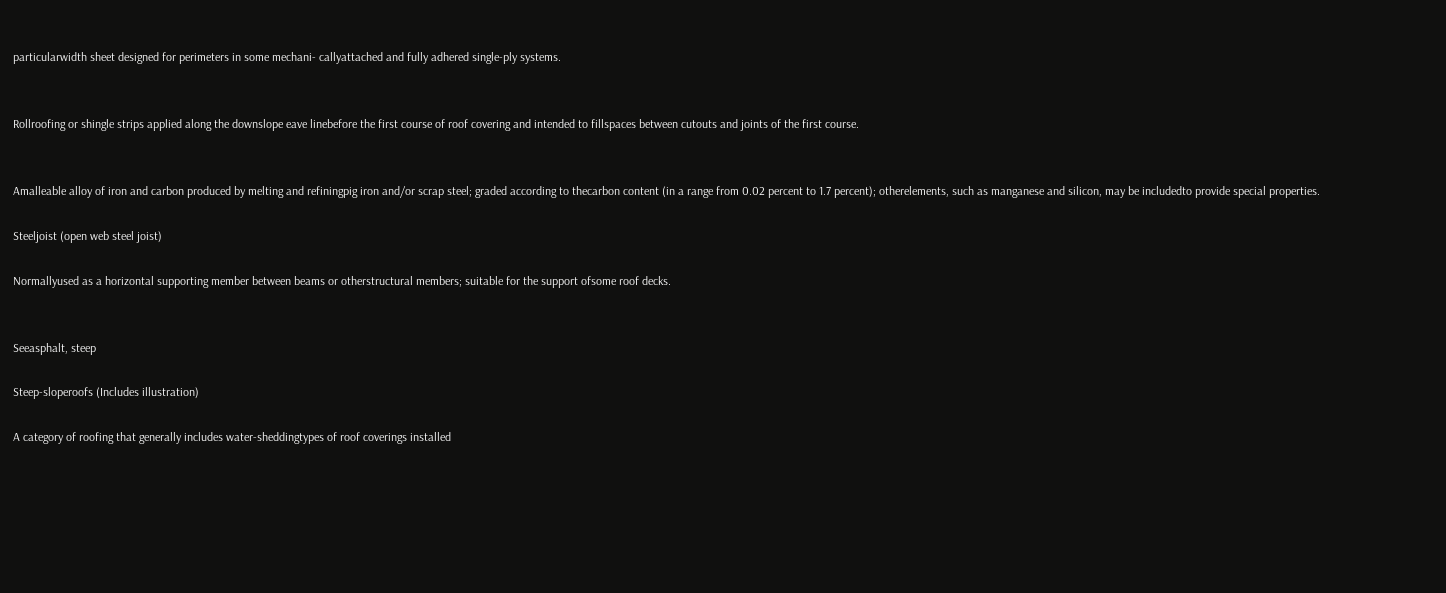particularwidth sheet designed for perimeters in some mechani- callyattached and fully adhered single-ply systems.


Rollroofing or shingle strips applied along the downslope eave linebefore the first course of roof covering and intended to fillspaces between cutouts and joints of the first course.


Amalleable alloy of iron and carbon produced by melting and refiningpig iron and/or scrap steel; graded according to thecarbon content (in a range from 0.02 percent to 1.7 percent); otherelements, such as manganese and silicon, may be includedto provide special properties.

Steeljoist (open web steel joist)

Normallyused as a horizontal supporting member between beams or otherstructural members; suitable for the support ofsome roof decks.


Seeasphalt, steep

Steep-sloperoofs (Includes illustration)

A category of roofing that generally includes water-sheddingtypes of roof coverings installed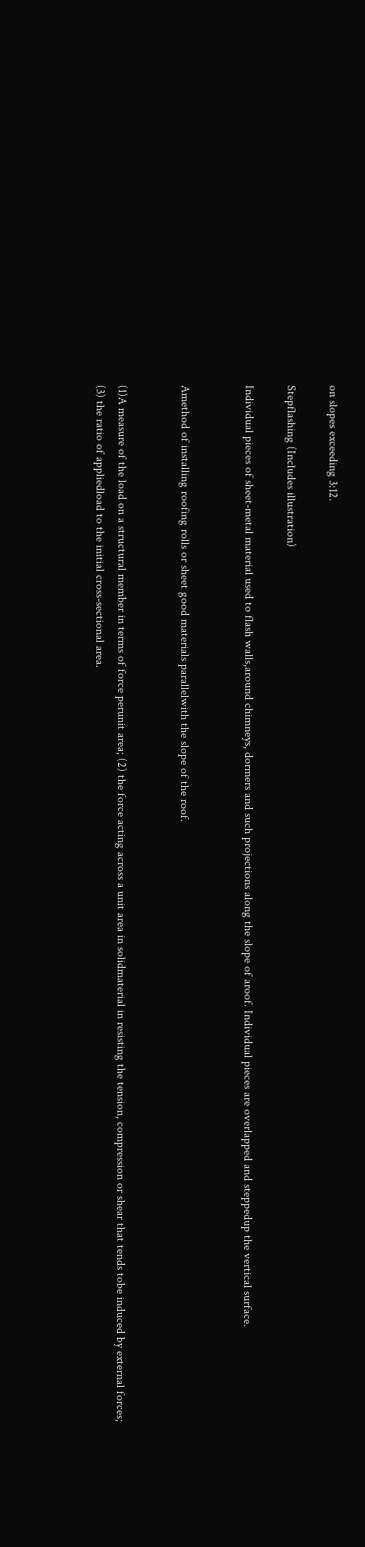on slopes exceeding 3:12.

Stepflashing (Includes illustration)

Individual pieces of sheet-metal material used to flash walls,around chimneys, dormers and such projections along the slope of aroof. Individual pieces are overlapped and steppedup the vertical surface.


Amethod of installing roofing rolls or sheet good materials parallelwith the slope of the roof.


(1)A measure of the load on a structural member in terms of force perunit area; (2) the force acting across a unit area in solidmaterial in resisting the tension, compression or shear that tends tobe induced by external forces; (3) the ratio of appliedload to the initial cross-sectional area.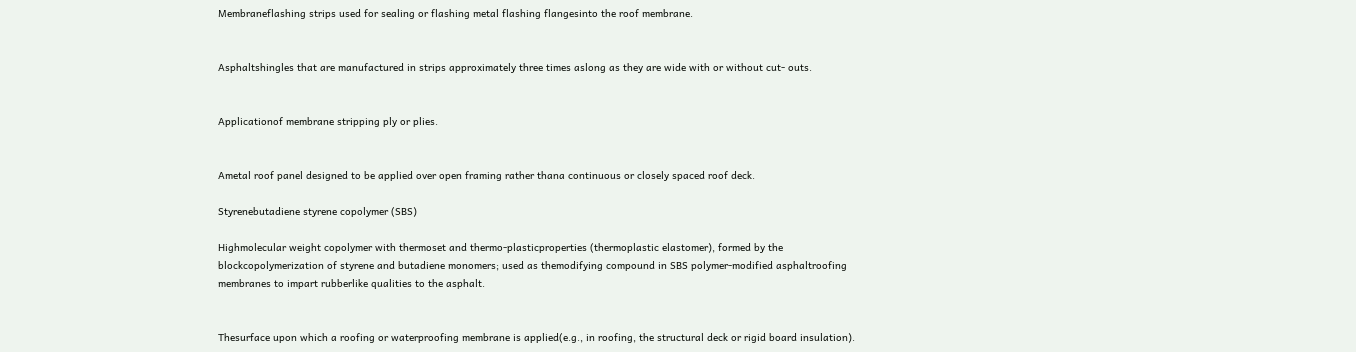Membraneflashing strips used for sealing or flashing metal flashing flangesinto the roof membrane.


Asphaltshingles that are manufactured in strips approximately three times aslong as they are wide with or without cut- outs.


Applicationof membrane stripping ply or plies.


Ametal roof panel designed to be applied over open framing rather thana continuous or closely spaced roof deck.

Styrenebutadiene styrene copolymer (SBS)

Highmolecular weight copolymer with thermoset and thermo-plasticproperties (thermoplastic elastomer), formed by the blockcopolymerization of styrene and butadiene monomers; used as themodifying compound in SBS polymer-modified asphaltroofing membranes to impart rubberlike qualities to the asphalt.


Thesurface upon which a roofing or waterproofing membrane is applied(e.g., in roofing, the structural deck or rigid board insulation).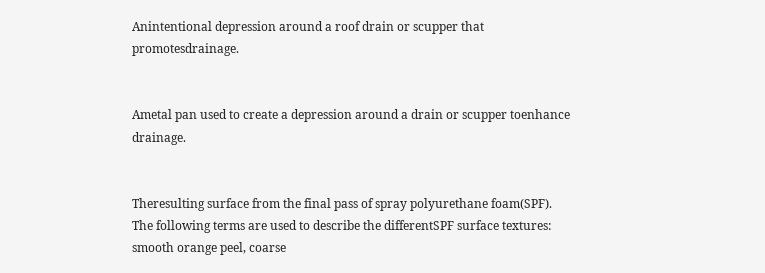Anintentional depression around a roof drain or scupper that promotesdrainage.


Ametal pan used to create a depression around a drain or scupper toenhance drainage.


Theresulting surface from the final pass of spray polyurethane foam(SPF). The following terms are used to describe the differentSPF surface textures: smooth orange peel, coarse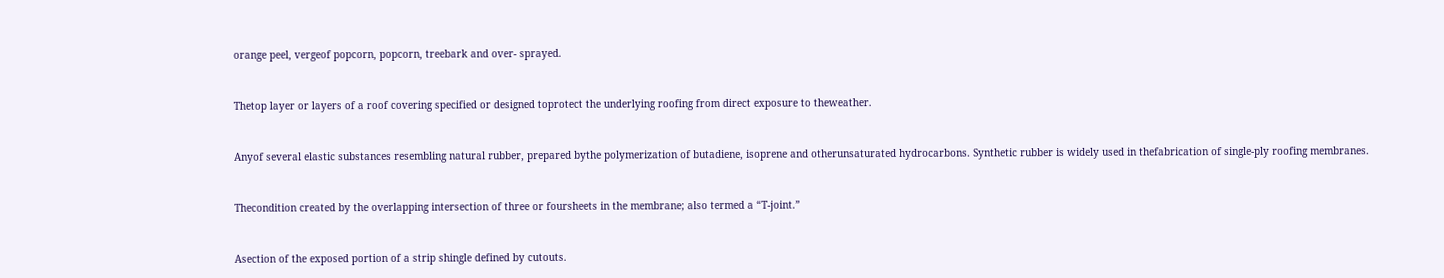orange peel, vergeof popcorn, popcorn, treebark and over- sprayed.


Thetop layer or layers of a roof covering specified or designed toprotect the underlying roofing from direct exposure to theweather.


Anyof several elastic substances resembling natural rubber, prepared bythe polymerization of butadiene, isoprene and otherunsaturated hydrocarbons. Synthetic rubber is widely used in thefabrication of single-ply roofing membranes.


Thecondition created by the overlapping intersection of three or foursheets in the membrane; also termed a “T-joint.”


Asection of the exposed portion of a strip shingle defined by cutouts.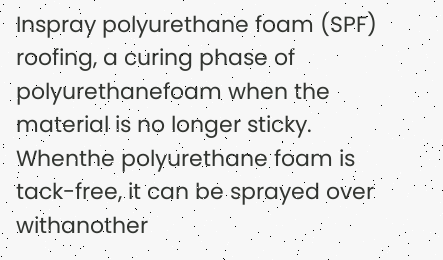Inspray polyurethane foam (SPF) roofing, a curing phase of polyurethanefoam when the material is no longer sticky. Whenthe polyurethane foam is tack-free, it can be sprayed over withanother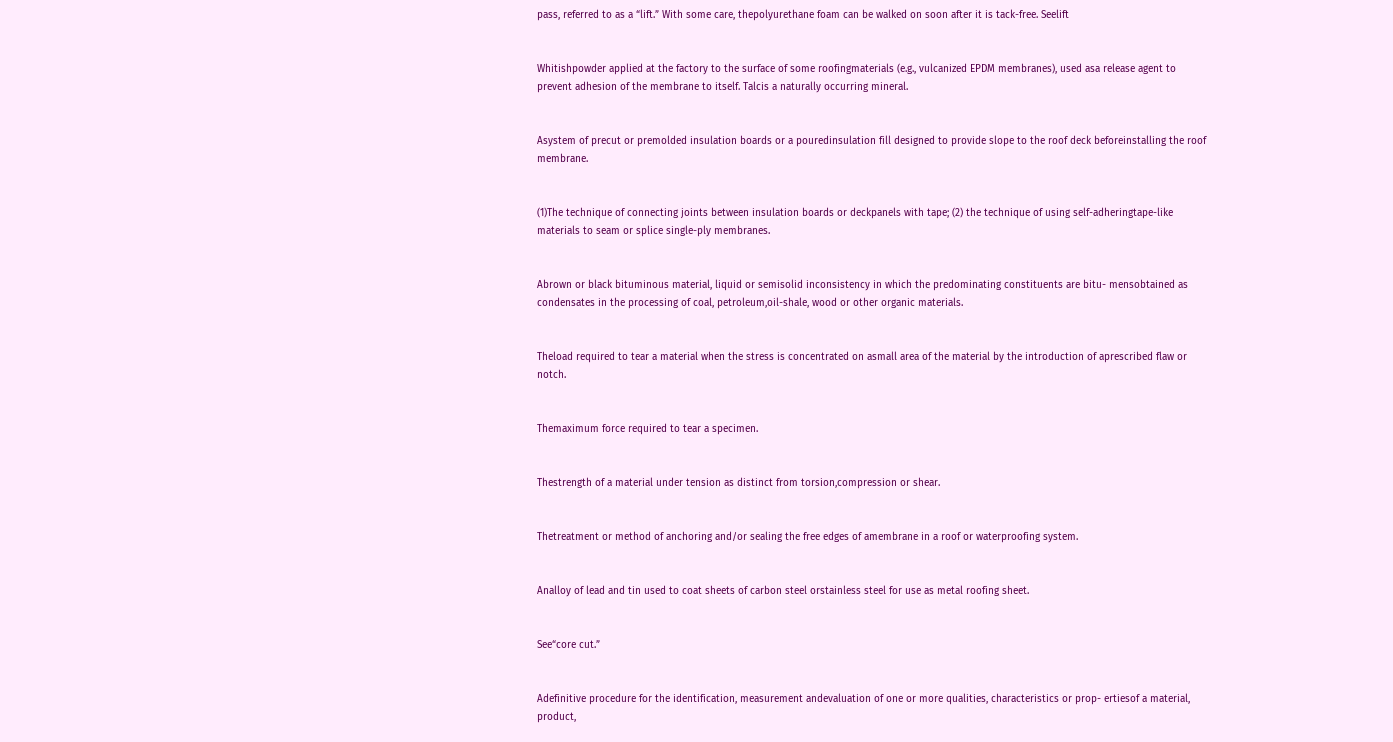pass, referred to as a “lift.” With some care, thepolyurethane foam can be walked on soon after it is tack-free. Seelift


Whitishpowder applied at the factory to the surface of some roofingmaterials (e.g., vulcanized EPDM membranes), used asa release agent to prevent adhesion of the membrane to itself. Talcis a naturally occurring mineral.


Asystem of precut or premolded insulation boards or a pouredinsulation fill designed to provide slope to the roof deck beforeinstalling the roof membrane.


(1)The technique of connecting joints between insulation boards or deckpanels with tape; (2) the technique of using self-adheringtape-like materials to seam or splice single-ply membranes.


Abrown or black bituminous material, liquid or semisolid inconsistency in which the predominating constituents are bitu- mensobtained as condensates in the processing of coal, petroleum,oil-shale, wood or other organic materials.


Theload required to tear a material when the stress is concentrated on asmall area of the material by the introduction of aprescribed flaw or notch.


Themaximum force required to tear a specimen.


Thestrength of a material under tension as distinct from torsion,compression or shear.


Thetreatment or method of anchoring and/or sealing the free edges of amembrane in a roof or waterproofing system.


Analloy of lead and tin used to coat sheets of carbon steel orstainless steel for use as metal roofing sheet.


See“core cut.”


Adefinitive procedure for the identification, measurement andevaluation of one or more qualities, characteristics or prop- ertiesof a material, product,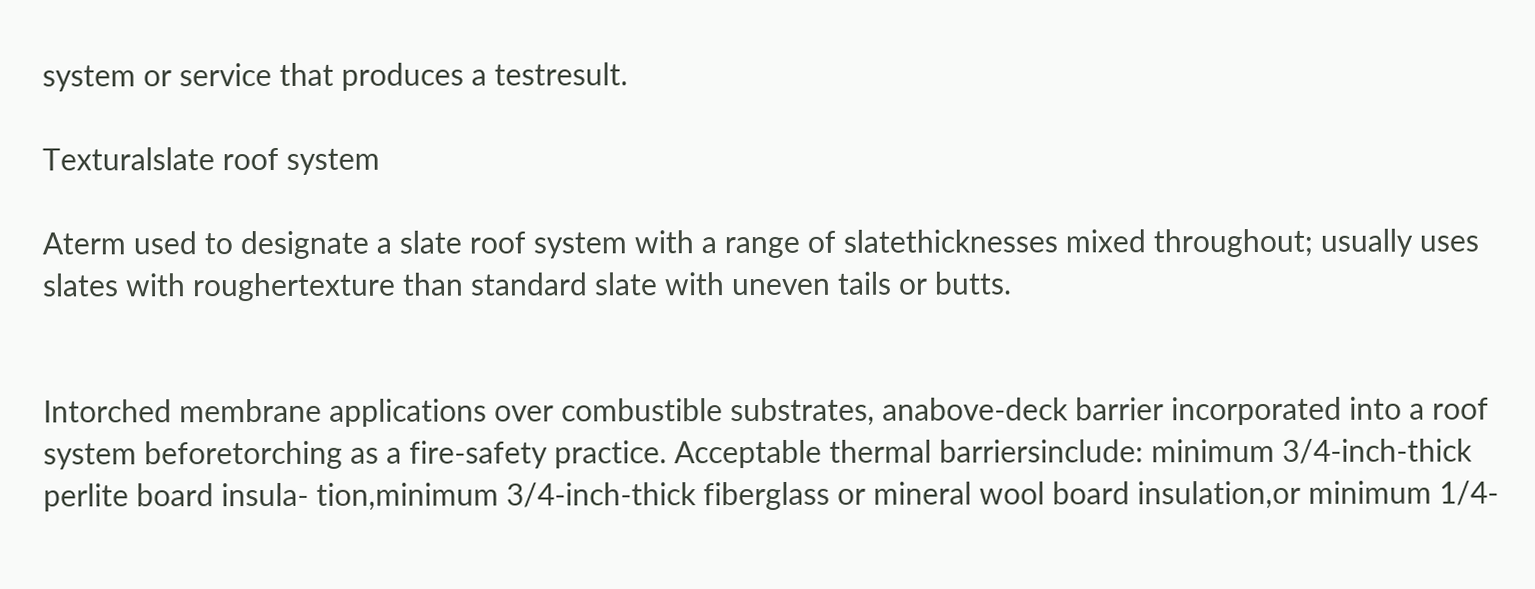system or service that produces a testresult.

Texturalslate roof system

Aterm used to designate a slate roof system with a range of slatethicknesses mixed throughout; usually uses slates with roughertexture than standard slate with uneven tails or butts.


Intorched membrane applications over combustible substrates, anabove-deck barrier incorporated into a roof system beforetorching as a fire-safety practice. Acceptable thermal barriersinclude: minimum 3/4-inch-thick perlite board insula- tion,minimum 3/4-inch-thick fiberglass or mineral wool board insulation,or minimum 1/4-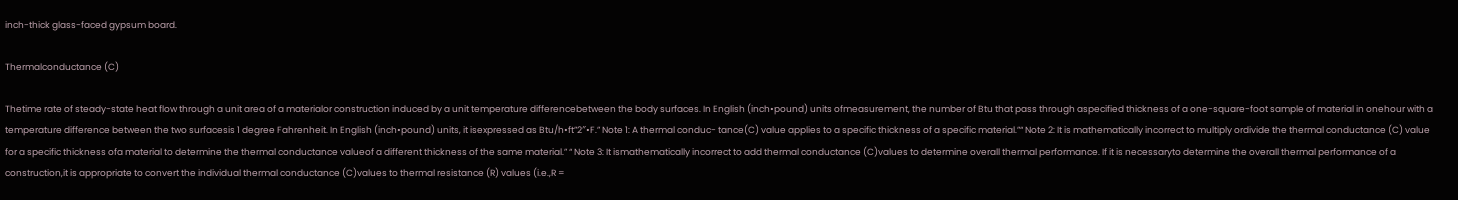inch-thick glass-faced gypsum board.

Thermalconductance (C)

Thetime rate of steady-state heat flow through a unit area of a materialor construction induced by a unit temperature differencebetween the body surfaces. In English (inch•pound) units ofmeasurement, the number of Btu that pass through aspecified thickness of a one-square-foot sample of material in onehour with a temperature difference between the two surfacesis 1 degree Fahrenheit. In English (inch•pound) units, it isexpressed as Btu/h•ft”2″•F.” Note 1: A thermal conduc- tance(C) value applies to a specific thickness of a specific material.”“ Note 2: It is mathematically incorrect to multiply ordivide the thermal conductance (C) value for a specific thickness ofa material to determine the thermal conductance valueof a different thickness of the same material.” “ Note 3: It ismathematically incorrect to add thermal conductance (C)values to determine overall thermal performance. If it is necessaryto determine the overall thermal performance of a construction,it is appropriate to convert the individual thermal conductance (C)values to thermal resistance (R) values (i.e.,R =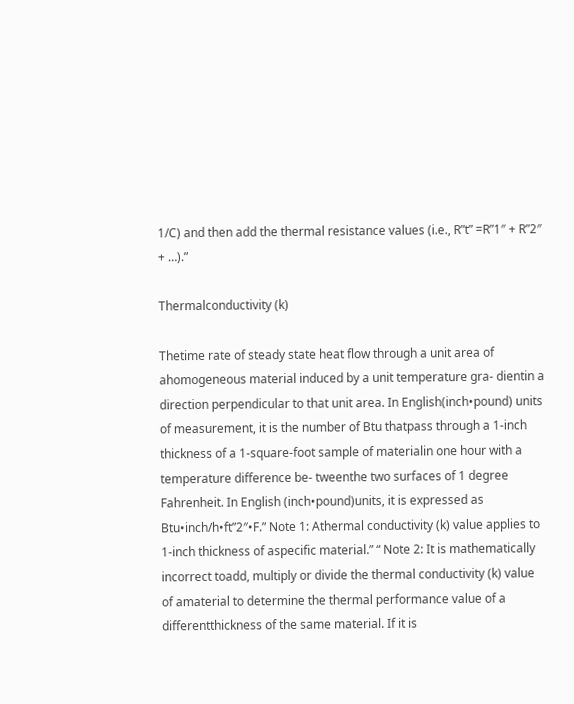1/C) and then add the thermal resistance values (i.e., R”t” =R”1″ + R”2″ + …).”

Thermalconductivity (k)

Thetime rate of steady state heat flow through a unit area of ahomogeneous material induced by a unit temperature gra- dientin a direction perpendicular to that unit area. In English(inch•pound) units of measurement, it is the number of Btu thatpass through a 1-inch thickness of a 1-square-foot sample of materialin one hour with a temperature difference be- tweenthe two surfaces of 1 degree Fahrenheit. In English (inch•pound)units, it is expressed as Btu•inch/h•ft”2″•F.” Note 1: Athermal conductivity (k) value applies to 1-inch thickness of aspecific material.” “ Note 2: It is mathematically incorrect toadd, multiply or divide the thermal conductivity (k) value of amaterial to determine the thermal performance value of a differentthickness of the same material. If it is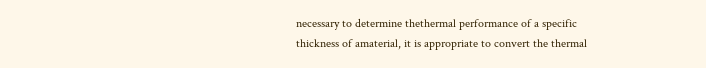necessary to determine thethermal performance of a specific thickness of amaterial, it is appropriate to convert the thermal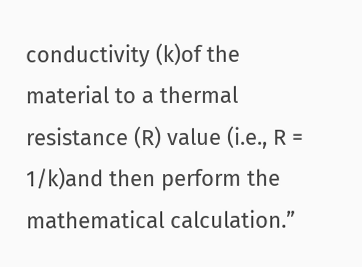conductivity (k)of the material to a thermal resistance (R) value (i.e., R = 1/k)and then perform the mathematical calculation.”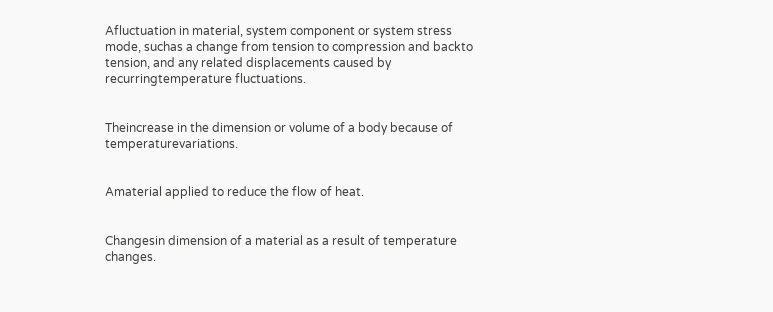Afluctuation in material, system component or system stress mode, suchas a change from tension to compression and backto tension, and any related displacements caused by recurringtemperature fluctuations.


Theincrease in the dimension or volume of a body because of temperaturevariations.


Amaterial applied to reduce the flow of heat.


Changesin dimension of a material as a result of temperature changes.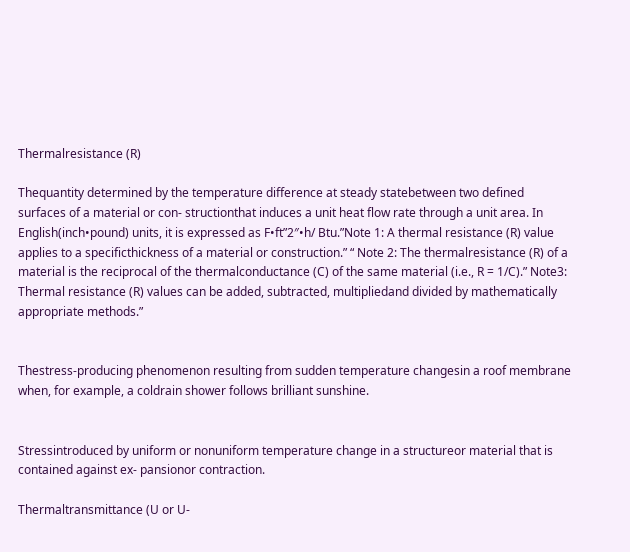Thermalresistance (R)

Thequantity determined by the temperature difference at steady statebetween two defined surfaces of a material or con- structionthat induces a unit heat flow rate through a unit area. In English(inch•pound) units, it is expressed as F•ft”2″•h/ Btu.”Note 1: A thermal resistance (R) value applies to a specificthickness of a material or construction.” “ Note 2: The thermalresistance (R) of a material is the reciprocal of the thermalconductance (C) of the same material (i.e., R = 1/C).” Note3: Thermal resistance (R) values can be added, subtracted, multipliedand divided by mathematically appropriate methods.”


Thestress-producing phenomenon resulting from sudden temperature changesin a roof membrane when, for example, a coldrain shower follows brilliant sunshine.


Stressintroduced by uniform or nonuniform temperature change in a structureor material that is contained against ex- pansionor contraction.

Thermaltransmittance (U or U-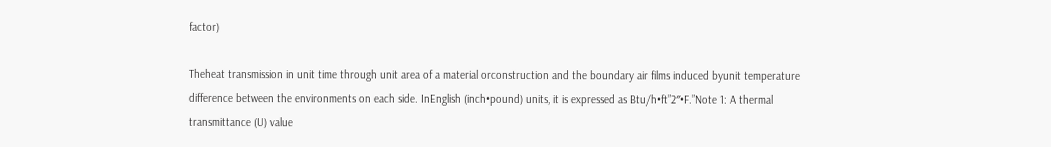factor)

Theheat transmission in unit time through unit area of a material orconstruction and the boundary air films induced byunit temperature difference between the environments on each side. InEnglish (inch•pound) units, it is expressed as Btu/h•ft”2″•F.”Note 1: A thermal transmittance (U) value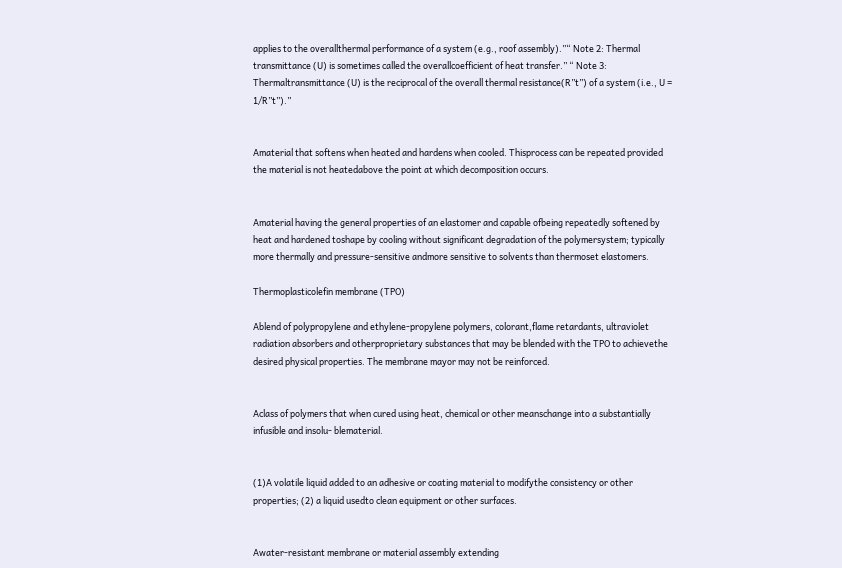applies to the overallthermal performance of a system (e.g., roof assembly).”“ Note 2: Thermal transmittance (U) is sometimes called the overallcoefficient of heat transfer.” “ Note 3: Thermaltransmittance (U) is the reciprocal of the overall thermal resistance(R”t”) of a system (i.e., U = 1/R”t”).”


Amaterial that softens when heated and hardens when cooled. Thisprocess can be repeated provided the material is not heatedabove the point at which decomposition occurs.


Amaterial having the general properties of an elastomer and capable ofbeing repeatedly softened by heat and hardened toshape by cooling without significant degradation of the polymersystem; typically more thermally and pressure-sensitive andmore sensitive to solvents than thermoset elastomers.

Thermoplasticolefin membrane (TPO)

Ablend of polypropylene and ethylene-propylene polymers, colorant,flame retardants, ultraviolet radiation absorbers and otherproprietary substances that may be blended with the TPO to achievethe desired physical properties. The membrane mayor may not be reinforced.


Aclass of polymers that when cured using heat, chemical or other meanschange into a substantially infusible and insolu- blematerial.


(1)A volatile liquid added to an adhesive or coating material to modifythe consistency or other properties; (2) a liquid usedto clean equipment or other surfaces.


Awater-resistant membrane or material assembly extending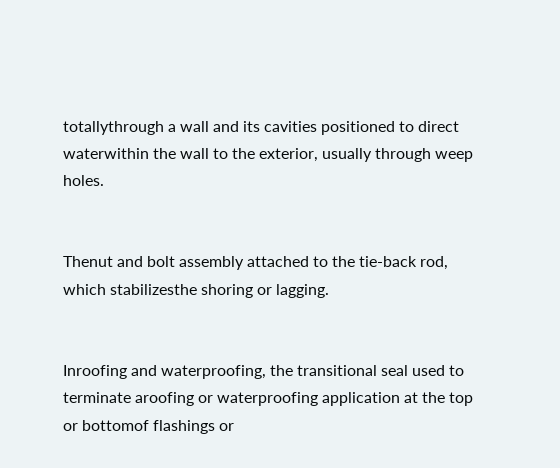totallythrough a wall and its cavities positioned to direct waterwithin the wall to the exterior, usually through weep holes.


Thenut and bolt assembly attached to the tie-back rod, which stabilizesthe shoring or lagging.


Inroofing and waterproofing, the transitional seal used to terminate aroofing or waterproofing application at the top or bottomof flashings or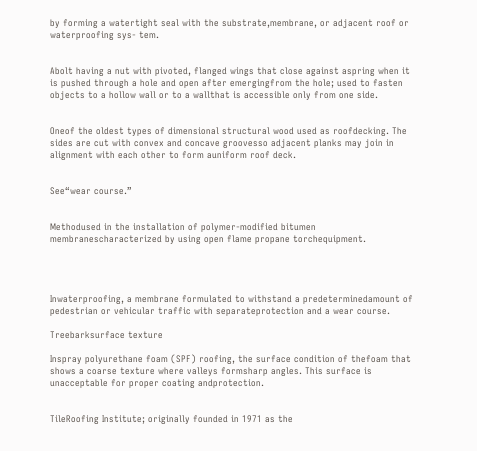by forming a watertight seal with the substrate,membrane, or adjacent roof or waterproofing sys- tem.


Abolt having a nut with pivoted, flanged wings that close against aspring when it is pushed through a hole and open after emergingfrom the hole; used to fasten objects to a hollow wall or to a wallthat is accessible only from one side.


Oneof the oldest types of dimensional structural wood used as roofdecking. The sides are cut with convex and concave groovesso adjacent planks may join in alignment with each other to form auniform roof deck.


See“wear course.”


Methodused in the installation of polymer-modified bitumen membranescharacterized by using open flame propane torchequipment.




Inwaterproofing, a membrane formulated to withstand a predeterminedamount of pedestrian or vehicular traffic with separateprotection and a wear course.

Treebarksurface texture

Inspray polyurethane foam (SPF) roofing, the surface condition of thefoam that shows a coarse texture where valleys formsharp angles. This surface is unacceptable for proper coating andprotection.


TileRoofing Institute; originally founded in 1971 as the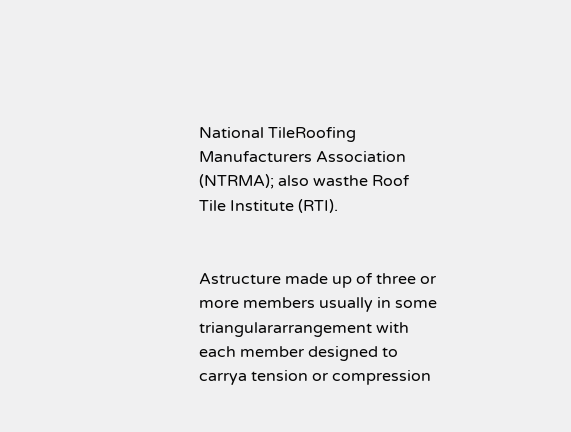National TileRoofing Manufacturers Association (NTRMA); also wasthe Roof Tile Institute (RTI).


Astructure made up of three or more members usually in some triangulararrangement with each member designed to carrya tension or compression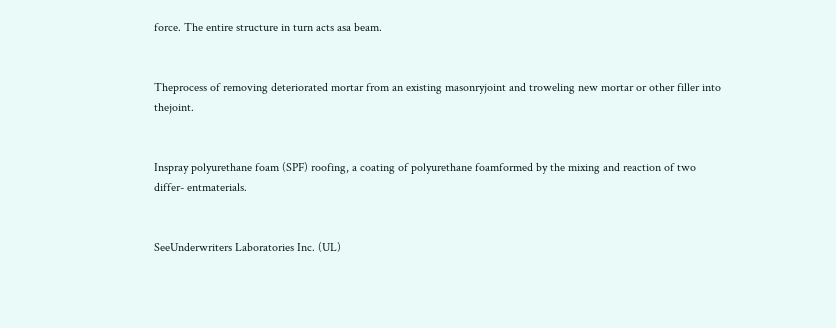force. The entire structure in turn acts asa beam.


Theprocess of removing deteriorated mortar from an existing masonryjoint and troweling new mortar or other filler into thejoint.


Inspray polyurethane foam (SPF) roofing, a coating of polyurethane foamformed by the mixing and reaction of two differ- entmaterials.


SeeUnderwriters Laboratories Inc. (UL)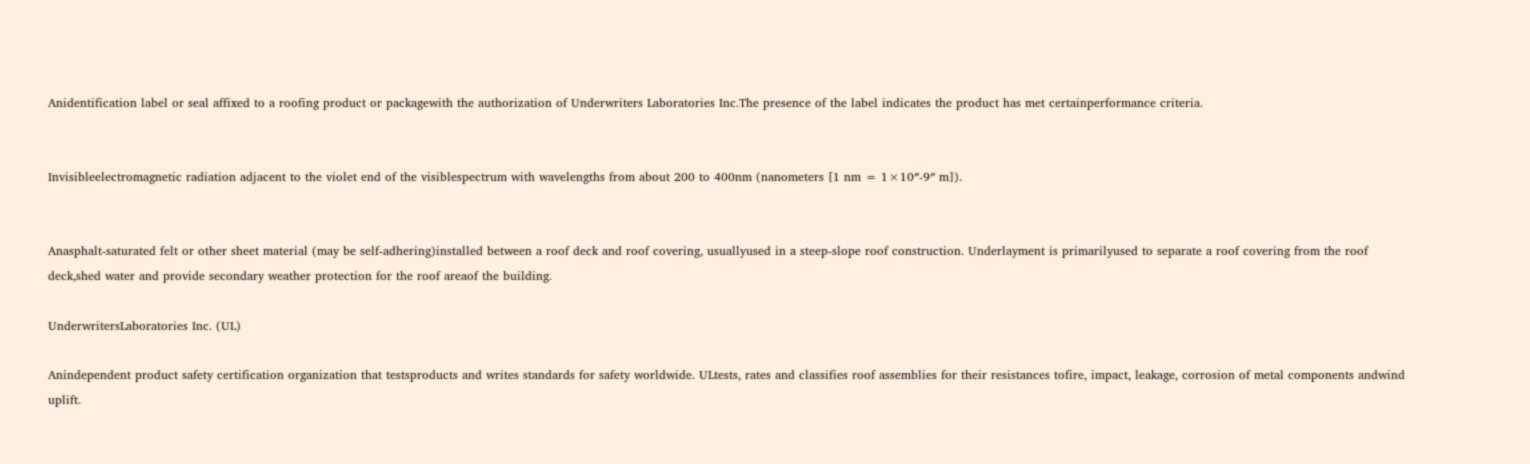Anidentification label or seal affixed to a roofing product or packagewith the authorization of Underwriters Laboratories Inc.The presence of the label indicates the product has met certainperformance criteria.


Invisibleelectromagnetic radiation adjacent to the violet end of the visiblespectrum with wavelengths from about 200 to 400nm (nanometers [1 nm = 1×10″-9″ m]).


Anasphalt-saturated felt or other sheet material (may be self-adhering)installed between a roof deck and roof covering, usuallyused in a steep-slope roof construction. Underlayment is primarilyused to separate a roof covering from the roof deck,shed water and provide secondary weather protection for the roof areaof the building.

UnderwritersLaboratories Inc. (UL)

Anindependent product safety certification organization that testsproducts and writes standards for safety worldwide. ULtests, rates and classifies roof assemblies for their resistances tofire, impact, leakage, corrosion of metal components andwind uplift.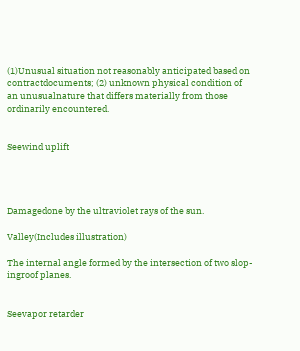(1)Unusual situation not reasonably anticipated based on contractdocuments; (2) unknown physical condition of an unusualnature that differs materially from those ordinarily encountered.


Seewind uplift




Damagedone by the ultraviolet rays of the sun.

Valley(Includes illustration)

The internal angle formed by the intersection of two slop- ingroof planes.


Seevapor retarder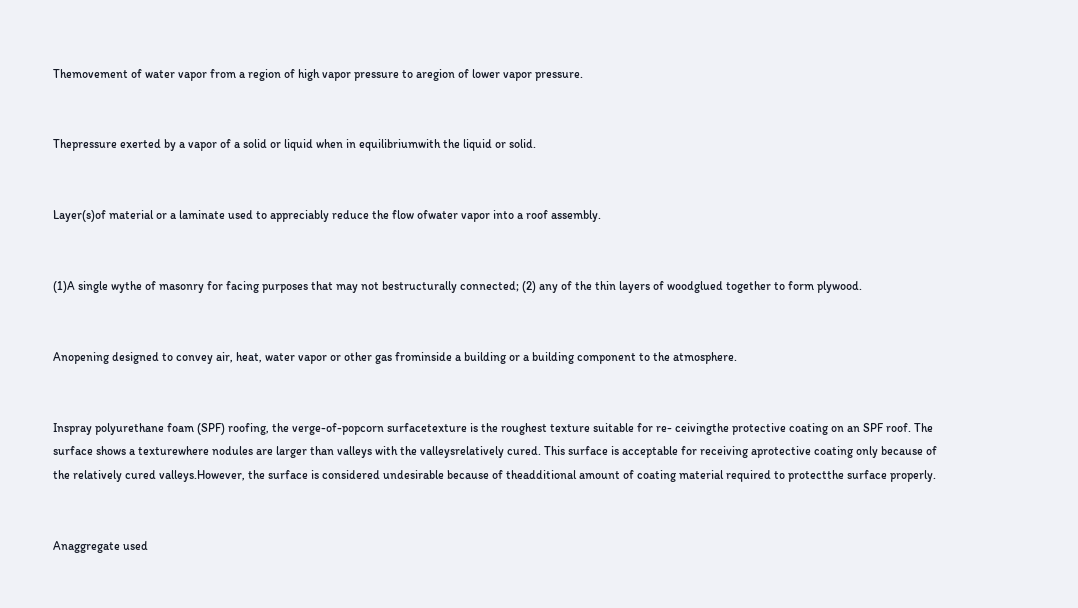Themovement of water vapor from a region of high vapor pressure to aregion of lower vapor pressure.


Thepressure exerted by a vapor of a solid or liquid when in equilibriumwith the liquid or solid.


Layer(s)of material or a laminate used to appreciably reduce the flow ofwater vapor into a roof assembly.


(1)A single wythe of masonry for facing purposes that may not bestructurally connected; (2) any of the thin layers of woodglued together to form plywood.


Anopening designed to convey air, heat, water vapor or other gas frominside a building or a building component to the atmosphere.


Inspray polyurethane foam (SPF) roofing, the verge-of-popcorn surfacetexture is the roughest texture suitable for re- ceivingthe protective coating on an SPF roof. The surface shows a texturewhere nodules are larger than valleys with the valleysrelatively cured. This surface is acceptable for receiving aprotective coating only because of the relatively cured valleys.However, the surface is considered undesirable because of theadditional amount of coating material required to protectthe surface properly.


Anaggregate used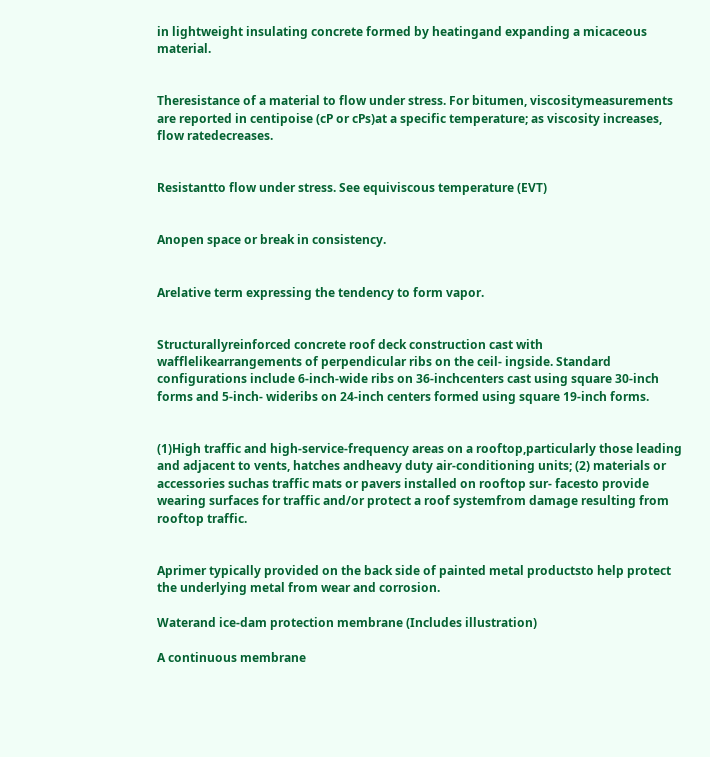in lightweight insulating concrete formed by heatingand expanding a micaceous material.


Theresistance of a material to flow under stress. For bitumen, viscositymeasurements are reported in centipoise (cP or cPs)at a specific temperature; as viscosity increases, flow ratedecreases.


Resistantto flow under stress. See equiviscous temperature (EVT)


Anopen space or break in consistency.


Arelative term expressing the tendency to form vapor.


Structurallyreinforced concrete roof deck construction cast with wafflelikearrangements of perpendicular ribs on the ceil- ingside. Standard configurations include 6-inch-wide ribs on 36-inchcenters cast using square 30-inch forms and 5-inch- wideribs on 24-inch centers formed using square 19-inch forms.


(1)High traffic and high-service-frequency areas on a rooftop,particularly those leading and adjacent to vents, hatches andheavy duty air-conditioning units; (2) materials or accessories suchas traffic mats or pavers installed on rooftop sur- facesto provide wearing surfaces for traffic and/or protect a roof systemfrom damage resulting from rooftop traffic.


Aprimer typically provided on the back side of painted metal productsto help protect the underlying metal from wear and corrosion.

Waterand ice-dam protection membrane (Includes illustration)

A continuous membrane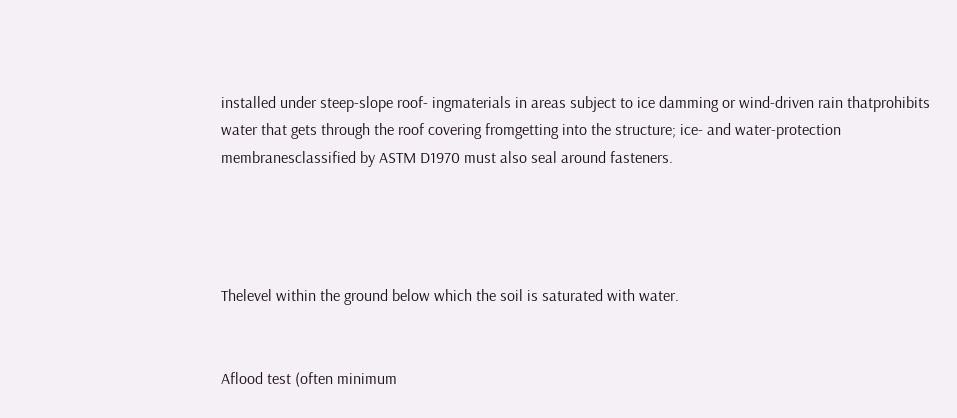installed under steep-slope roof- ingmaterials in areas subject to ice damming or wind-driven rain thatprohibits water that gets through the roof covering fromgetting into the structure; ice- and water-protection membranesclassified by ASTM D1970 must also seal around fasteners.




Thelevel within the ground below which the soil is saturated with water.


Aflood test (often minimum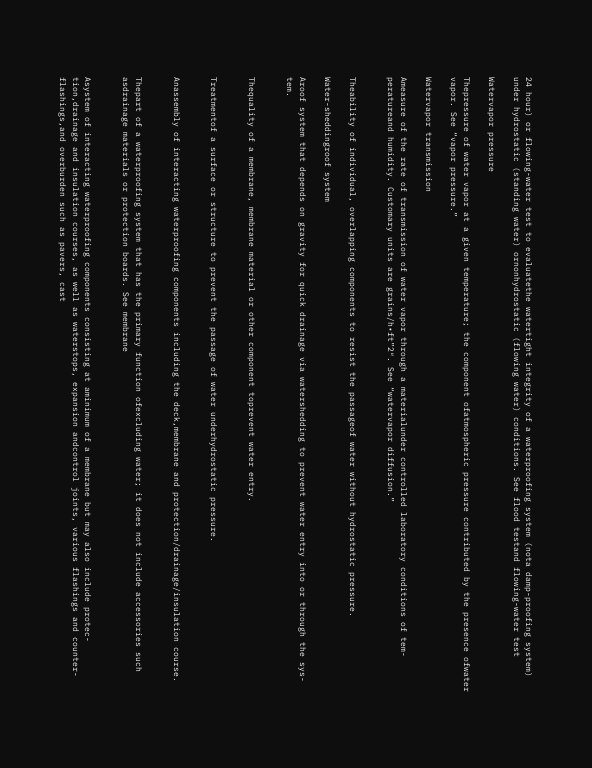24 hour) or flowing-water test to evaluatethe watertight integrity of a waterproofing system (nota damp-proofing system) under hydrostatic (standing water) ornonhydrostatic (flowing water) conditions. See flood testand flowing-water test

Watervapor pressure

Thepressure of water vapor at a given temperature; the component ofatmospheric pressure contributed by the presence ofwater vapor. See “vapor pressure.”

Watervapor transmission

Ameasure of the rate of transmission of water vapor through a materialunder controlled laboratory conditions of tem- peratureand humidity. Customary units are grains/h•ft”2″. See “watervapor diffusion.”


Theability of individual, overlapping components to resist the passageof water without hydrostatic pressure.

Water-sheddingroof system

Aroof system that depends on gravity for quick drainage via watershedding to prevent water entry into or through the sys- tem.


Thequality of a membrane, membrane material or other component toprevent water entry.


Treatmentof a surface or structure to prevent the passage of water underhydrostatic pressure.


Anassembly of interacting waterproofing components including the deck,membrane and protection/drainage/insulation course.


Thepart of a waterproofing system that has the primary function ofexcluding water; it does not include accessories such asdrainage materials or protection boards. See membrane


Asystem of interacting waterproofing components consisting at aminimum of a membrane but may also include protec- tion,drainage and insulation courses, as well as waterstops, expansion andcontrol joints, various flashings and counter- flashings,and overburden such as pavers, cast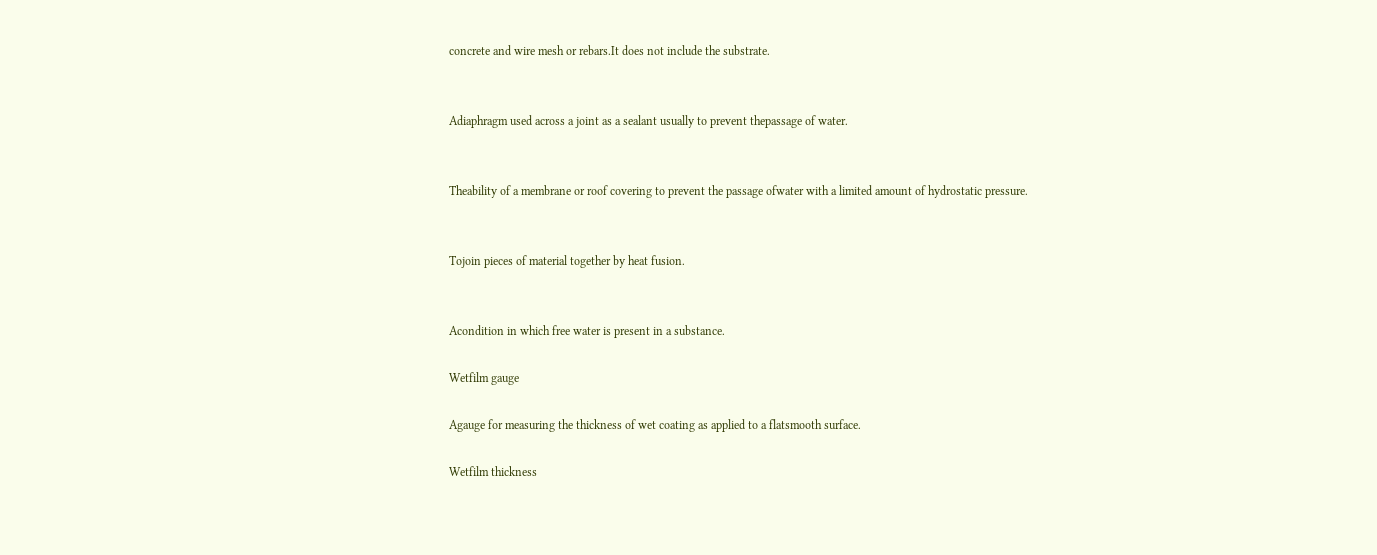concrete and wire mesh or rebars.It does not include the substrate.


Adiaphragm used across a joint as a sealant usually to prevent thepassage of water.


Theability of a membrane or roof covering to prevent the passage ofwater with a limited amount of hydrostatic pressure.


Tojoin pieces of material together by heat fusion.


Acondition in which free water is present in a substance.

Wetfilm gauge

Agauge for measuring the thickness of wet coating as applied to a flatsmooth surface.

Wetfilm thickness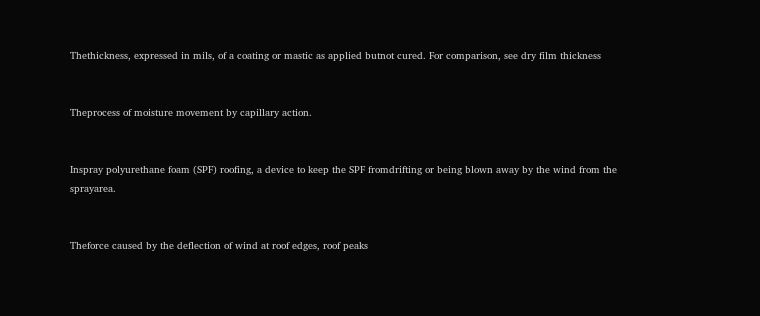Thethickness, expressed in mils, of a coating or mastic as applied butnot cured. For comparison, see dry film thickness


Theprocess of moisture movement by capillary action.


Inspray polyurethane foam (SPF) roofing, a device to keep the SPF fromdrifting or being blown away by the wind from the sprayarea.


Theforce caused by the deflection of wind at roof edges, roof peaks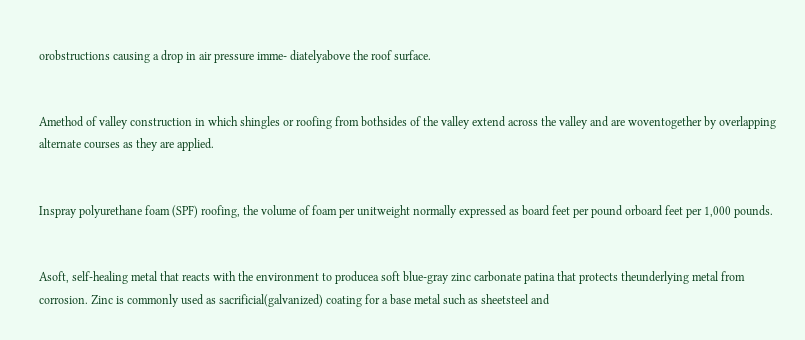orobstructions causing a drop in air pressure imme- diatelyabove the roof surface.


Amethod of valley construction in which shingles or roofing from bothsides of the valley extend across the valley and are woventogether by overlapping alternate courses as they are applied.


Inspray polyurethane foam (SPF) roofing, the volume of foam per unitweight normally expressed as board feet per pound orboard feet per 1,000 pounds.


Asoft, self-healing metal that reacts with the environment to producea soft blue-gray zinc carbonate patina that protects theunderlying metal from corrosion. Zinc is commonly used as sacrificial(galvanized) coating for a base metal such as sheetsteel and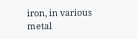iron, in various metal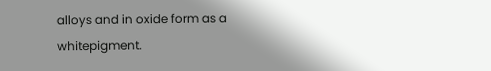alloys and in oxide form as a whitepigment.